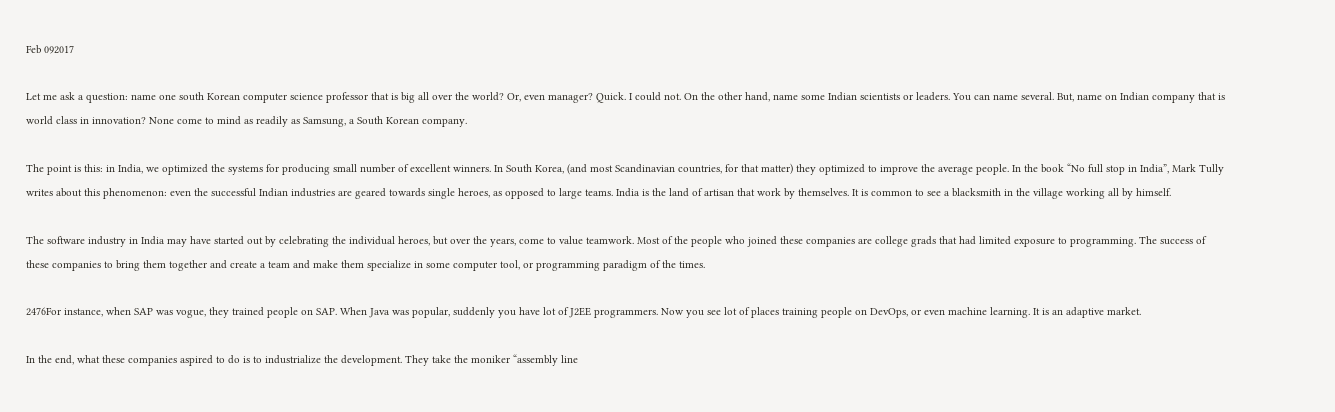Feb 092017

Let me ask a question: name one south Korean computer science professor that is big all over the world? Or, even manager? Quick. I could not. On the other hand, name some Indian scientists or leaders. You can name several. But, name on Indian company that is world class in innovation? None come to mind as readily as Samsung, a South Korean company.

The point is this: in India, we optimized the systems for producing small number of excellent winners. In South Korea, (and most Scandinavian countries, for that matter) they optimized to improve the average people. In the book “No full stop in India”, Mark Tully writes about this phenomenon: even the successful Indian industries are geared towards single heroes, as opposed to large teams. India is the land of artisan that work by themselves. It is common to see a blacksmith in the village working all by himself.

The software industry in India may have started out by celebrating the individual heroes, but over the years, come to value teamwork. Most of the people who joined these companies are college grads that had limited exposure to programming. The success of these companies to bring them together and create a team and make them specialize in some computer tool, or programming paradigm of the times.

2476For instance, when SAP was vogue, they trained people on SAP. When Java was popular, suddenly you have lot of J2EE programmers. Now you see lot of places training people on DevOps, or even machine learning. It is an adaptive market.

In the end, what these companies aspired to do is to industrialize the development. They take the moniker “assembly line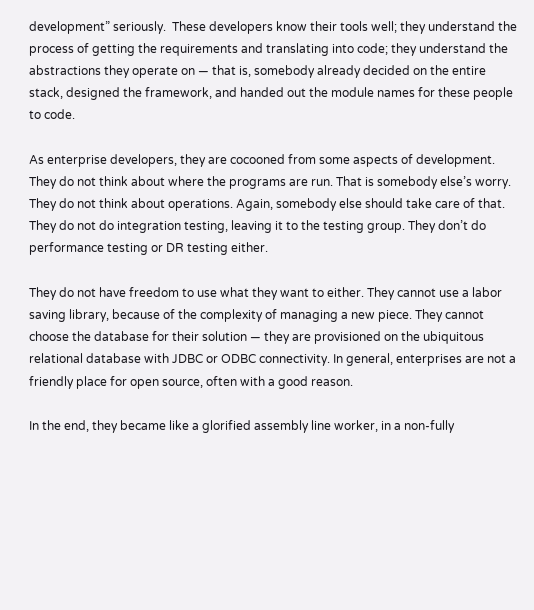development” seriously.  These developers know their tools well; they understand the process of getting the requirements and translating into code; they understand the abstractions they operate on — that is, somebody already decided on the entire stack, designed the framework, and handed out the module names for these people to code.

As enterprise developers, they are cocooned from some aspects of development. They do not think about where the programs are run. That is somebody else’s worry. They do not think about operations. Again, somebody else should take care of that. They do not do integration testing, leaving it to the testing group. They don’t do performance testing or DR testing either.

They do not have freedom to use what they want to either. They cannot use a labor saving library, because of the complexity of managing a new piece. They cannot choose the database for their solution — they are provisioned on the ubiquitous relational database with JDBC or ODBC connectivity. In general, enterprises are not a friendly place for open source, often with a good reason.

In the end, they became like a glorified assembly line worker, in a non-fully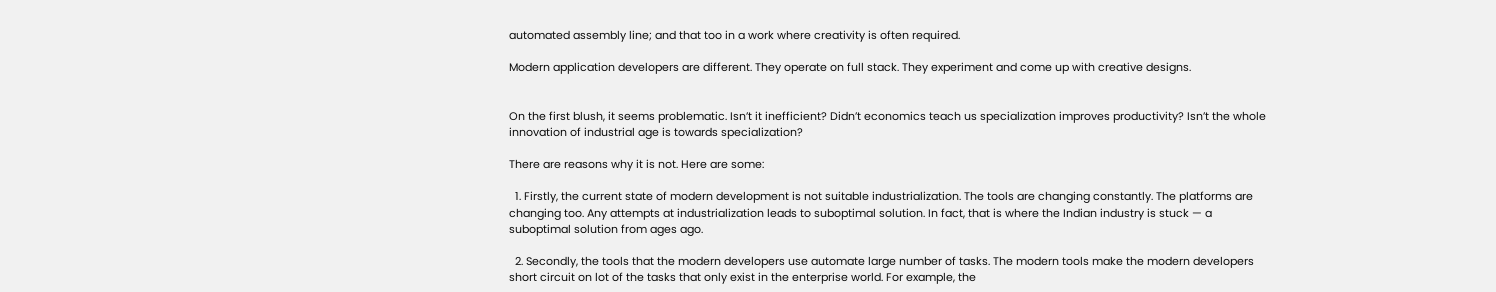automated assembly line; and that too in a work where creativity is often required.

Modern application developers are different. They operate on full stack. They experiment and come up with creative designs.


On the first blush, it seems problematic. Isn’t it inefficient? Didn’t economics teach us specialization improves productivity? Isn’t the whole innovation of industrial age is towards specialization?

There are reasons why it is not. Here are some:

  1. Firstly, the current state of modern development is not suitable industrialization. The tools are changing constantly. The platforms are changing too. Any attempts at industrialization leads to suboptimal solution. In fact, that is where the Indian industry is stuck — a suboptimal solution from ages ago.

  2. Secondly, the tools that the modern developers use automate large number of tasks. The modern tools make the modern developers short circuit on lot of the tasks that only exist in the enterprise world. For example, the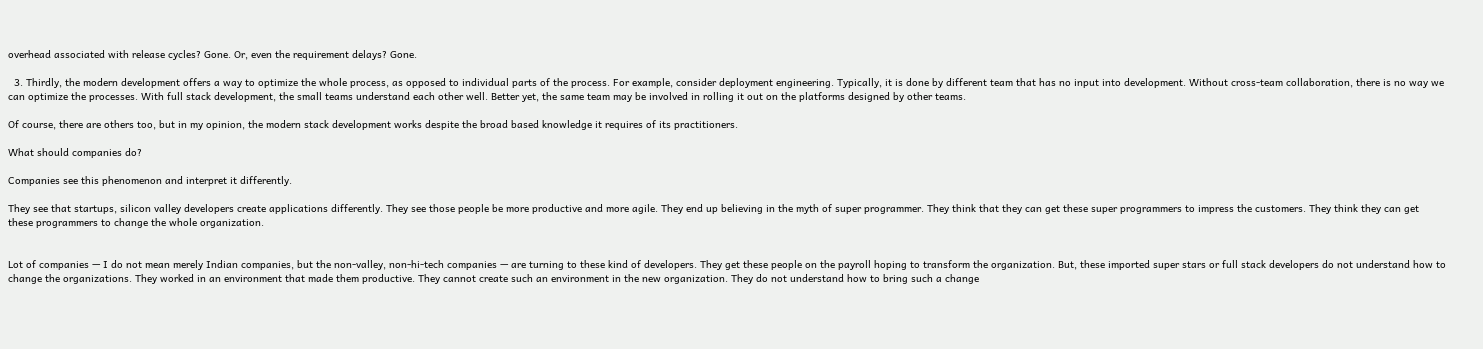overhead associated with release cycles? Gone. Or, even the requirement delays? Gone.

  3. Thirdly, the modern development offers a way to optimize the whole process, as opposed to individual parts of the process. For example, consider deployment engineering. Typically, it is done by different team that has no input into development. Without cross-team collaboration, there is no way we can optimize the processes. With full stack development, the small teams understand each other well. Better yet, the same team may be involved in rolling it out on the platforms designed by other teams.

Of course, there are others too, but in my opinion, the modern stack development works despite the broad based knowledge it requires of its practitioners.

What should companies do?

Companies see this phenomenon and interpret it differently.

They see that startups, silicon valley developers create applications differently. They see those people be more productive and more agile. They end up believing in the myth of super programmer. They think that they can get these super programmers to impress the customers. They think they can get these programmers to change the whole organization.


Lot of companies — I do not mean merely Indian companies, but the non-valley, non-hi-tech companies — are turning to these kind of developers. They get these people on the payroll hoping to transform the organization. But, these imported super stars or full stack developers do not understand how to change the organizations. They worked in an environment that made them productive. They cannot create such an environment in the new organization. They do not understand how to bring such a change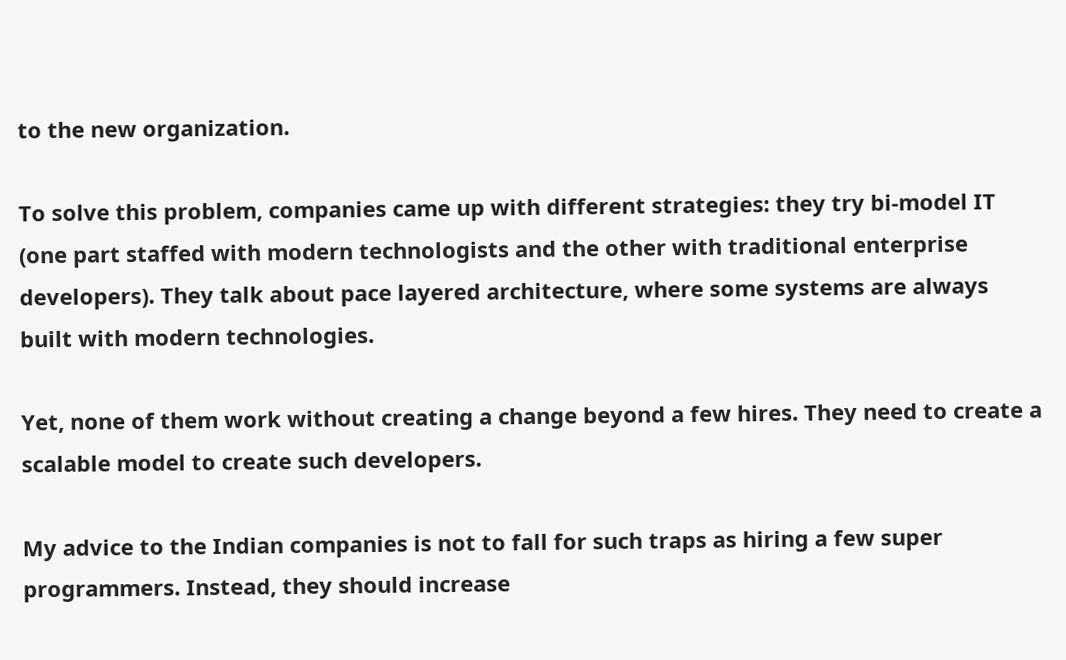to the new organization.

To solve this problem, companies came up with different strategies: they try bi-model IT (one part staffed with modern technologists and the other with traditional enterprise developers). They talk about pace layered architecture, where some systems are always built with modern technologies.

Yet, none of them work without creating a change beyond a few hires. They need to create a scalable model to create such developers.

My advice to the Indian companies is not to fall for such traps as hiring a few super programmers. Instead, they should increase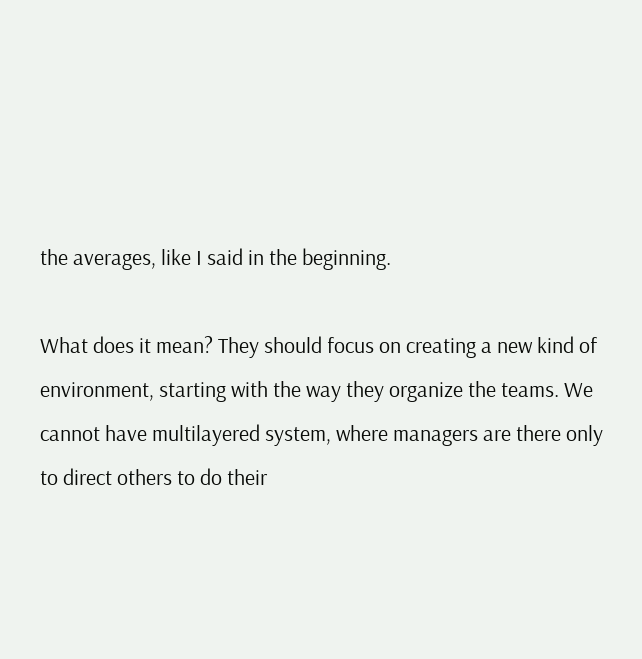the averages, like I said in the beginning.

What does it mean? They should focus on creating a new kind of environment, starting with the way they organize the teams. We cannot have multilayered system, where managers are there only to direct others to do their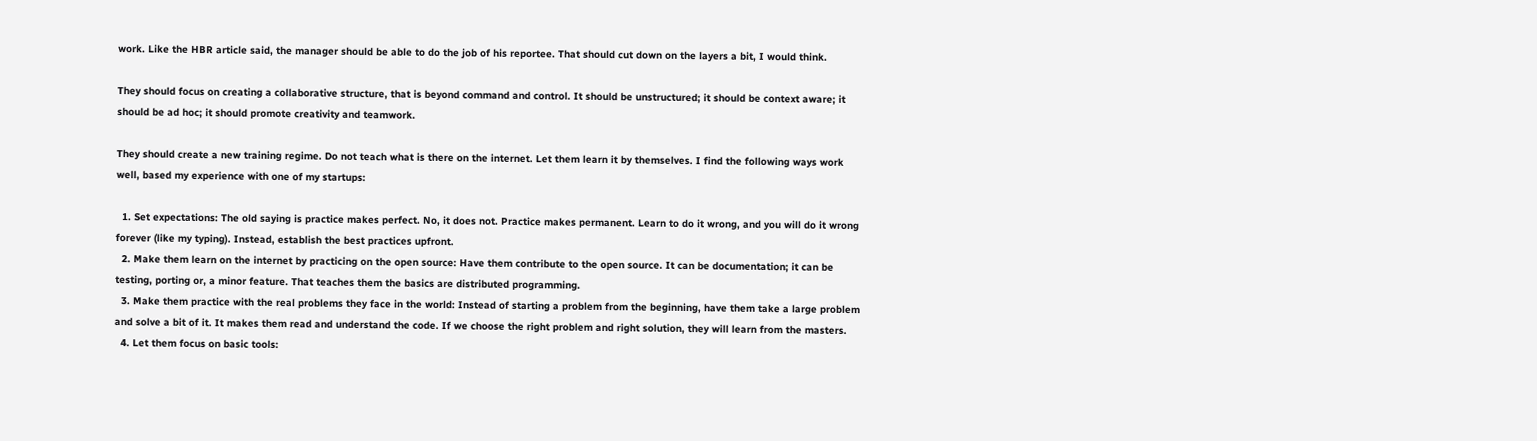work. Like the HBR article said, the manager should be able to do the job of his reportee. That should cut down on the layers a bit, I would think.

They should focus on creating a collaborative structure, that is beyond command and control. It should be unstructured; it should be context aware; it should be ad hoc; it should promote creativity and teamwork.

They should create a new training regime. Do not teach what is there on the internet. Let them learn it by themselves. I find the following ways work well, based my experience with one of my startups:

  1. Set expectations: The old saying is practice makes perfect. No, it does not. Practice makes permanent. Learn to do it wrong, and you will do it wrong forever (like my typing). Instead, establish the best practices upfront.
  2. Make them learn on the internet by practicing on the open source: Have them contribute to the open source. It can be documentation; it can be testing, porting or, a minor feature. That teaches them the basics are distributed programming.
  3. Make them practice with the real problems they face in the world: Instead of starting a problem from the beginning, have them take a large problem and solve a bit of it. It makes them read and understand the code. If we choose the right problem and right solution, they will learn from the masters.
  4. Let them focus on basic tools: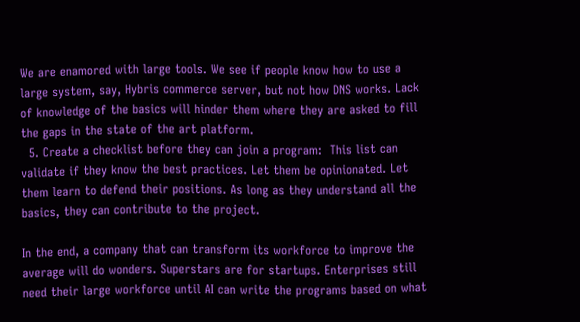We are enamored with large tools. We see if people know how to use a large system, say, Hybris commerce server, but not how DNS works. Lack of knowledge of the basics will hinder them where they are asked to fill the gaps in the state of the art platform.
  5. Create a checklist before they can join a program:  This list can validate if they know the best practices. Let them be opinionated. Let them learn to defend their positions. As long as they understand all the basics, they can contribute to the project.

In the end, a company that can transform its workforce to improve the average will do wonders. Superstars are for startups. Enterprises still need their large workforce until AI can write the programs based on what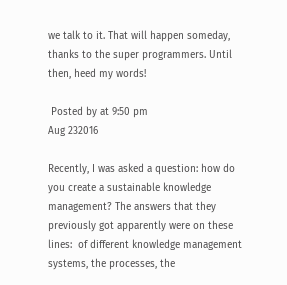we talk to it. That will happen someday, thanks to the super programmers. Until then, heed my words!

 Posted by at 9:50 pm
Aug 232016

Recently, I was asked a question: how do you create a sustainable knowledge management? The answers that they previously got apparently were on these lines:  of different knowledge management systems, the processes, the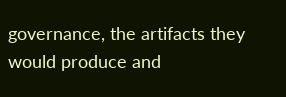governance, the artifacts they would produce and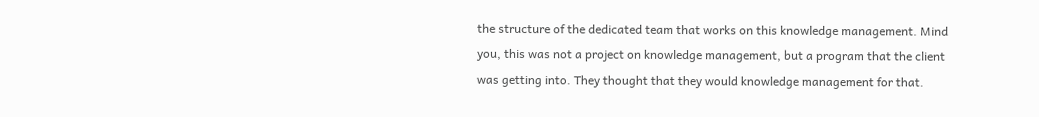the structure of the dedicated team that works on this knowledge management. Mind you, this was not a project on knowledge management, but a program that the client was getting into. They thought that they would knowledge management for that.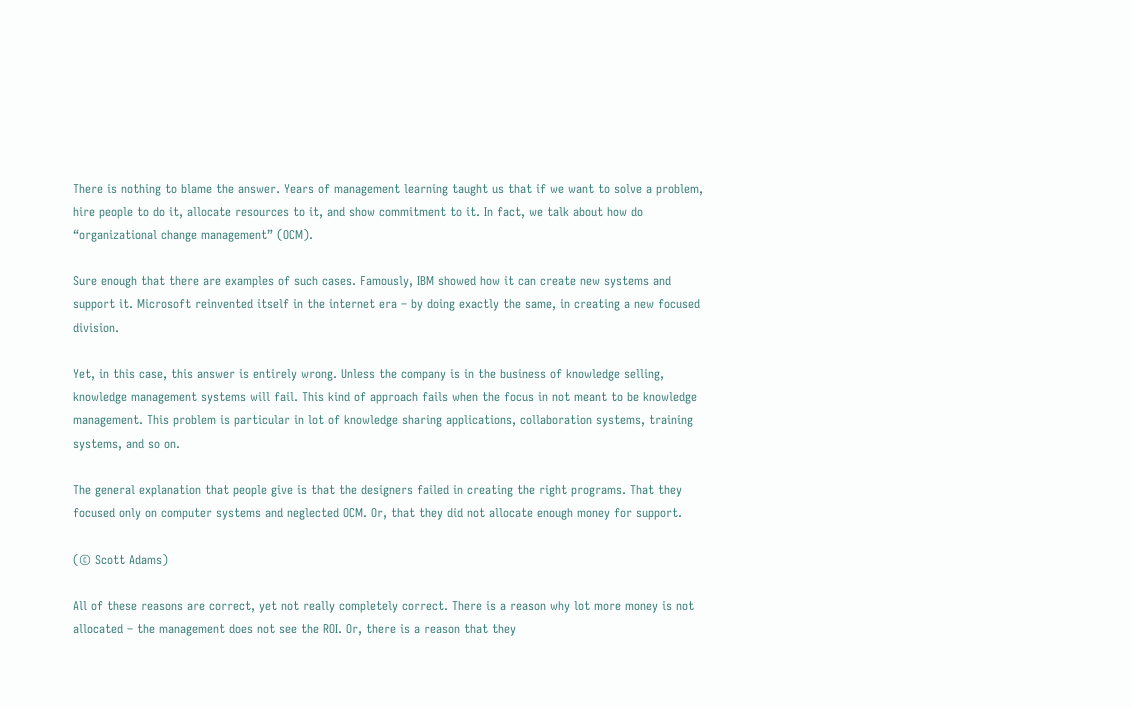There is nothing to blame the answer. Years of management learning taught us that if we want to solve a problem, hire people to do it, allocate resources to it, and show commitment to it. In fact, we talk about how do “organizational change management” (OCM).

Sure enough that there are examples of such cases. Famously, IBM showed how it can create new systems and support it. Microsoft reinvented itself in the internet era – by doing exactly the same, in creating a new focused division.

Yet, in this case, this answer is entirely wrong. Unless the company is in the business of knowledge selling, knowledge management systems will fail. This kind of approach fails when the focus in not meant to be knowledge management. This problem is particular in lot of knowledge sharing applications, collaboration systems, training systems, and so on.

The general explanation that people give is that the designers failed in creating the right programs. That they focused only on computer systems and neglected OCM. Or, that they did not allocate enough money for support.

(© Scott Adams)

All of these reasons are correct, yet not really completely correct. There is a reason why lot more money is not allocated – the management does not see the ROI. Or, there is a reason that they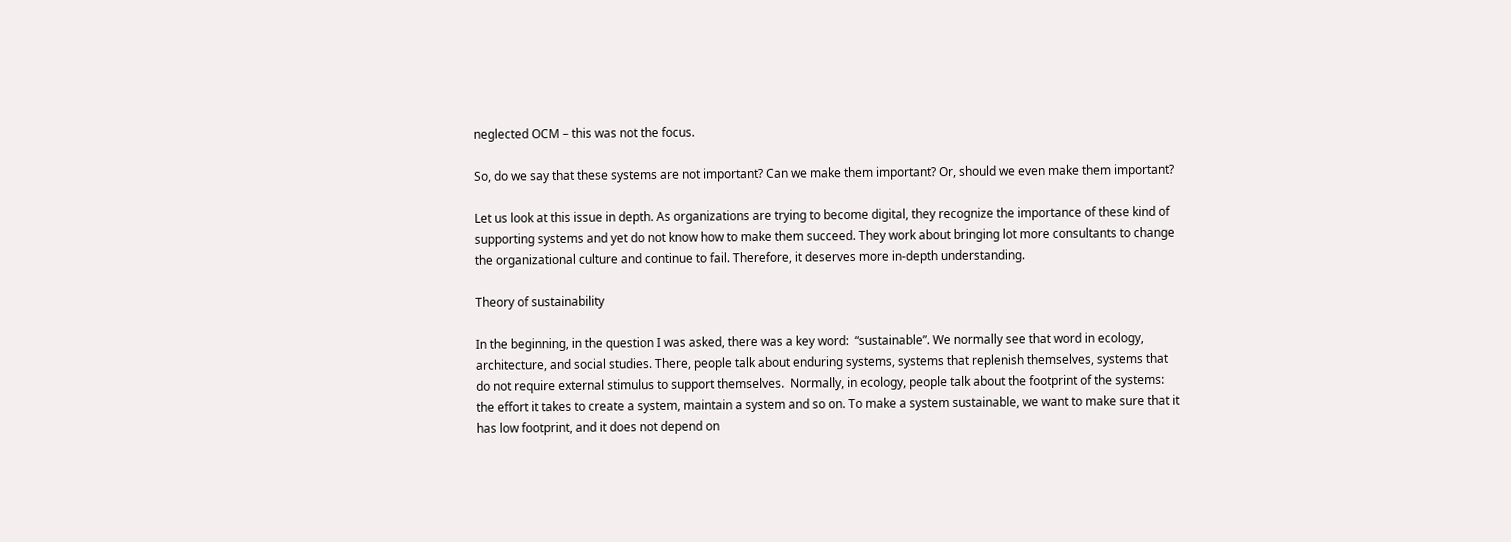neglected OCM – this was not the focus.

So, do we say that these systems are not important? Can we make them important? Or, should we even make them important?

Let us look at this issue in depth. As organizations are trying to become digital, they recognize the importance of these kind of supporting systems and yet do not know how to make them succeed. They work about bringing lot more consultants to change the organizational culture and continue to fail. Therefore, it deserves more in-depth understanding.

Theory of sustainability

In the beginning, in the question I was asked, there was a key word:  “sustainable”. We normally see that word in ecology, architecture, and social studies. There, people talk about enduring systems, systems that replenish themselves, systems that do not require external stimulus to support themselves.  Normally, in ecology, people talk about the footprint of the systems: the effort it takes to create a system, maintain a system and so on. To make a system sustainable, we want to make sure that it has low footprint, and it does not depend on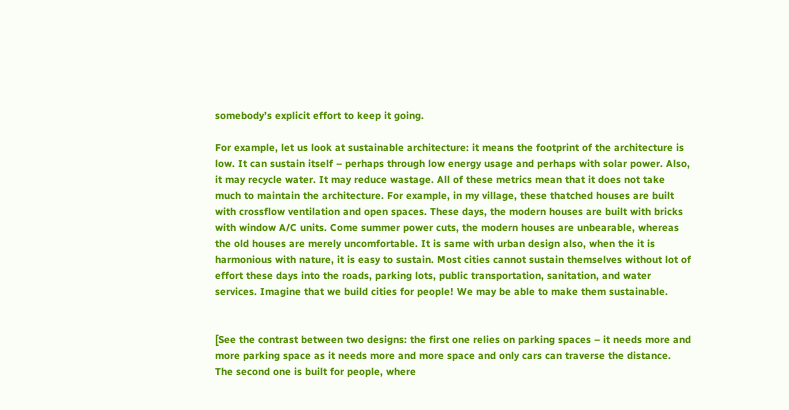somebody’s explicit effort to keep it going.

For example, let us look at sustainable architecture: it means the footprint of the architecture is low. It can sustain itself – perhaps through low energy usage and perhaps with solar power. Also, it may recycle water. It may reduce wastage. All of these metrics mean that it does not take much to maintain the architecture. For example, in my village, these thatched houses are built with crossflow ventilation and open spaces. These days, the modern houses are built with bricks with window A/C units. Come summer power cuts, the modern houses are unbearable, whereas the old houses are merely uncomfortable. It is same with urban design also, when the it is harmonious with nature, it is easy to sustain. Most cities cannot sustain themselves without lot of effort these days into the roads, parking lots, public transportation, sanitation, and water services. Imagine that we build cities for people! We may be able to make them sustainable.


[See the contrast between two designs: the first one relies on parking spaces – it needs more and more parking space as it needs more and more space and only cars can traverse the distance. The second one is built for people, where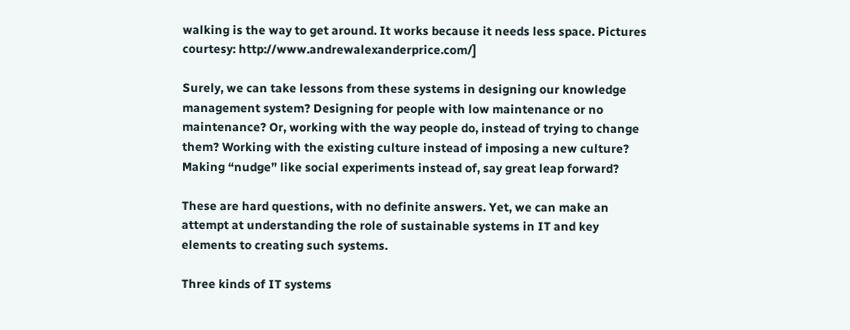walking is the way to get around. It works because it needs less space. Pictures courtesy: http://www.andrewalexanderprice.com/]

Surely, we can take lessons from these systems in designing our knowledge management system? Designing for people with low maintenance or no maintenance? Or, working with the way people do, instead of trying to change them? Working with the existing culture instead of imposing a new culture? Making “nudge” like social experiments instead of, say great leap forward?

These are hard questions, with no definite answers. Yet, we can make an attempt at understanding the role of sustainable systems in IT and key elements to creating such systems.

Three kinds of IT systems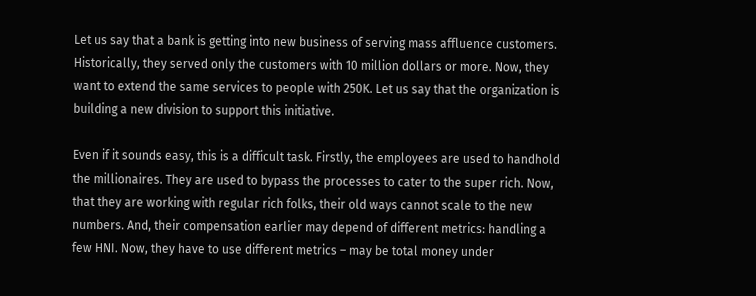Let us say that a bank is getting into new business of serving mass affluence customers. Historically, they served only the customers with 10 million dollars or more. Now, they want to extend the same services to people with 250K. Let us say that the organization is building a new division to support this initiative.

Even if it sounds easy, this is a difficult task. Firstly, the employees are used to handhold the millionaires. They are used to bypass the processes to cater to the super rich. Now, that they are working with regular rich folks, their old ways cannot scale to the new numbers. And, their compensation earlier may depend of different metrics: handling a few HNI. Now, they have to use different metrics – may be total money under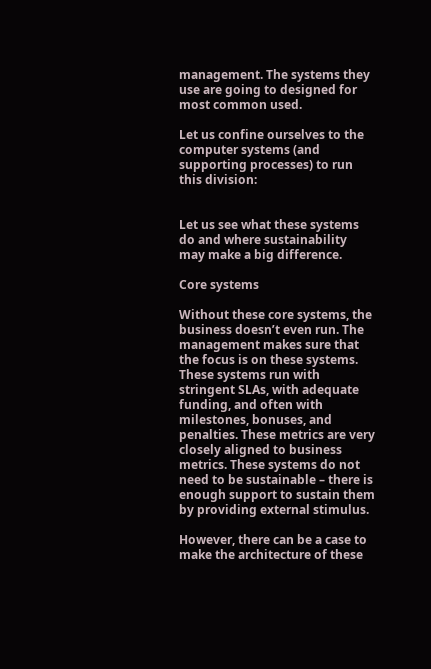management. The systems they use are going to designed for most common used.

Let us confine ourselves to the computer systems (and supporting processes) to run this division:


Let us see what these systems do and where sustainability may make a big difference.

Core systems

Without these core systems, the business doesn’t even run. The management makes sure that the focus is on these systems. These systems run with stringent SLAs, with adequate funding, and often with milestones, bonuses, and penalties. These metrics are very closely aligned to business metrics. These systems do not need to be sustainable – there is enough support to sustain them by providing external stimulus.

However, there can be a case to make the architecture of these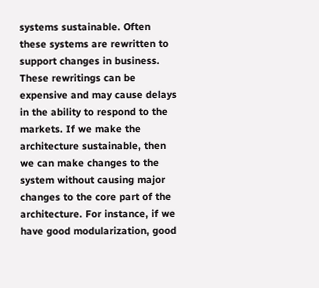systems sustainable. Often these systems are rewritten to support changes in business. These rewritings can be expensive and may cause delays in the ability to respond to the markets. If we make the architecture sustainable, then we can make changes to the system without causing major changes to the core part of the architecture. For instance, if we have good modularization, good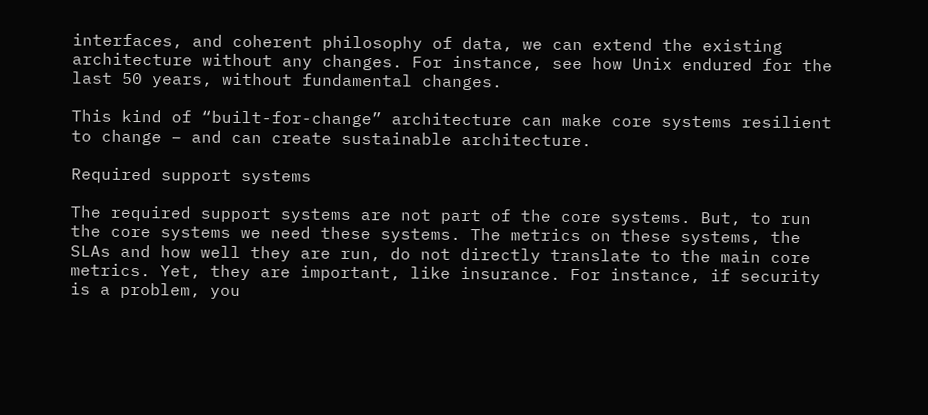interfaces, and coherent philosophy of data, we can extend the existing architecture without any changes. For instance, see how Unix endured for the last 50 years, without fundamental changes.

This kind of “built-for-change” architecture can make core systems resilient to change – and can create sustainable architecture.

Required support systems

The required support systems are not part of the core systems. But, to run the core systems we need these systems. The metrics on these systems, the SLAs and how well they are run, do not directly translate to the main core metrics. Yet, they are important, like insurance. For instance, if security is a problem, you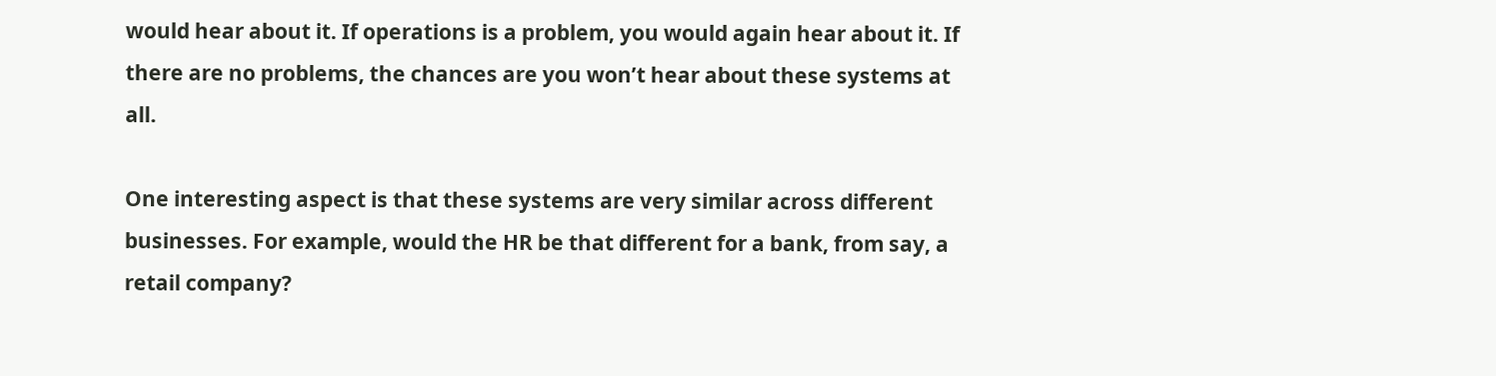would hear about it. If operations is a problem, you would again hear about it. If there are no problems, the chances are you won’t hear about these systems at all.

One interesting aspect is that these systems are very similar across different businesses. For example, would the HR be that different for a bank, from say, a retail company?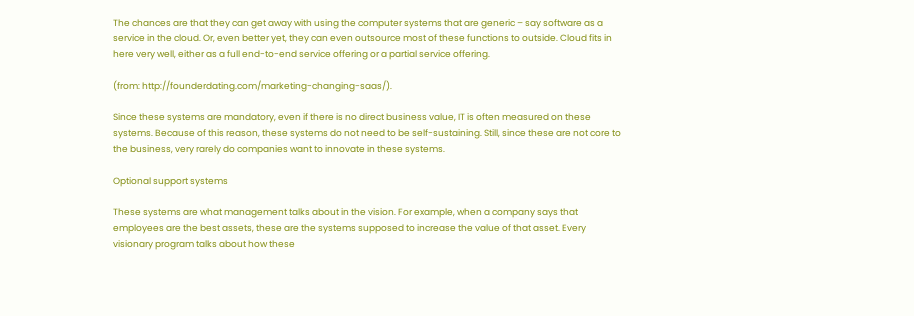The chances are that they can get away with using the computer systems that are generic – say software as a service in the cloud. Or, even better yet, they can even outsource most of these functions to outside. Cloud fits in here very well, either as a full end-to-end service offering or a partial service offering.

(from: http://founderdating.com/marketing-changing-saas/).

Since these systems are mandatory, even if there is no direct business value, IT is often measured on these systems. Because of this reason, these systems do not need to be self-sustaining. Still, since these are not core to the business, very rarely do companies want to innovate in these systems.

Optional support systems

These systems are what management talks about in the vision. For example, when a company says that employees are the best assets, these are the systems supposed to increase the value of that asset. Every visionary program talks about how these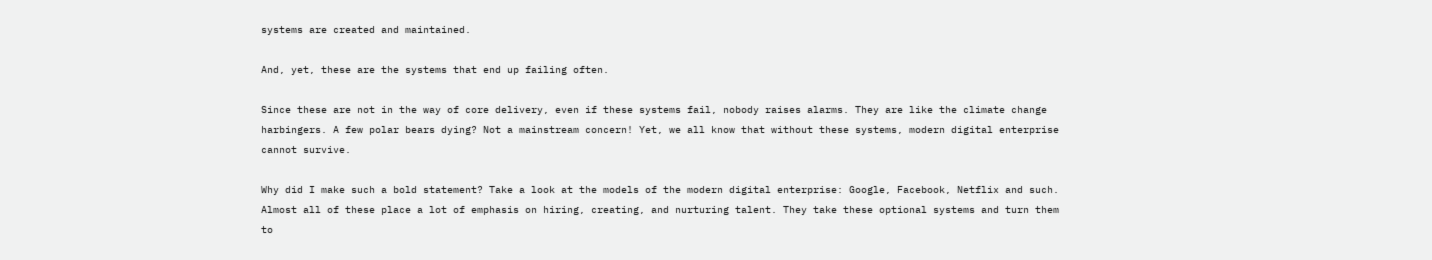systems are created and maintained.

And, yet, these are the systems that end up failing often.

Since these are not in the way of core delivery, even if these systems fail, nobody raises alarms. They are like the climate change harbingers. A few polar bears dying? Not a mainstream concern! Yet, we all know that without these systems, modern digital enterprise cannot survive.

Why did I make such a bold statement? Take a look at the models of the modern digital enterprise: Google, Facebook, Netflix and such. Almost all of these place a lot of emphasis on hiring, creating, and nurturing talent. They take these optional systems and turn them to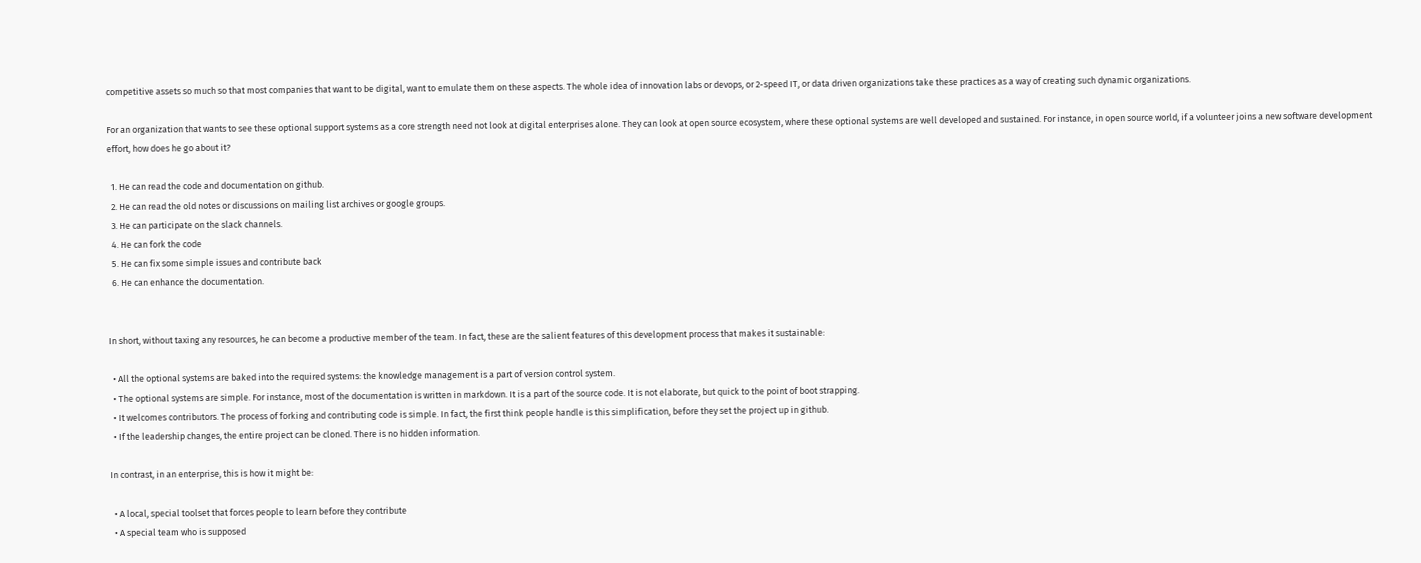competitive assets so much so that most companies that want to be digital, want to emulate them on these aspects. The whole idea of innovation labs or devops, or 2-speed IT, or data driven organizations take these practices as a way of creating such dynamic organizations.

For an organization that wants to see these optional support systems as a core strength need not look at digital enterprises alone. They can look at open source ecosystem, where these optional systems are well developed and sustained. For instance, in open source world, if a volunteer joins a new software development effort, how does he go about it?

  1. He can read the code and documentation on github.
  2. He can read the old notes or discussions on mailing list archives or google groups.
  3. He can participate on the slack channels.
  4. He can fork the code
  5. He can fix some simple issues and contribute back
  6. He can enhance the documentation.


In short, without taxing any resources, he can become a productive member of the team. In fact, these are the salient features of this development process that makes it sustainable:

  • All the optional systems are baked into the required systems: the knowledge management is a part of version control system.
  • The optional systems are simple. For instance, most of the documentation is written in markdown. It is a part of the source code. It is not elaborate, but quick to the point of boot strapping.
  • It welcomes contributors. The process of forking and contributing code is simple. In fact, the first think people handle is this simplification, before they set the project up in github.
  • If the leadership changes, the entire project can be cloned. There is no hidden information.

In contrast, in an enterprise, this is how it might be:

  • A local, special toolset that forces people to learn before they contribute
  • A special team who is supposed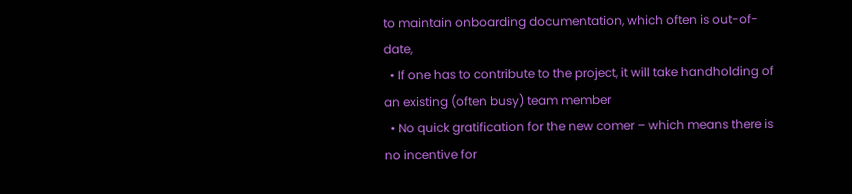to maintain onboarding documentation, which often is out-of-date,
  • If one has to contribute to the project, it will take handholding of an existing (often busy) team member
  • No quick gratification for the new comer – which means there is no incentive for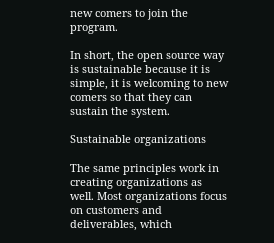new comers to join the program.

In short, the open source way is sustainable because it is simple, it is welcoming to new comers so that they can sustain the system.

Sustainable organizations

The same principles work in creating organizations as well. Most organizations focus on customers and deliverables, which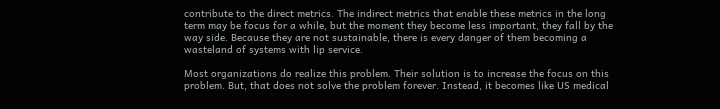contribute to the direct metrics. The indirect metrics that enable these metrics in the long term may be focus for a while, but the moment they become less important, they fall by the way side. Because they are not sustainable, there is every danger of them becoming a wasteland of systems with lip service.

Most organizations do realize this problem. Their solution is to increase the focus on this problem. But, that does not solve the problem forever. Instead, it becomes like US medical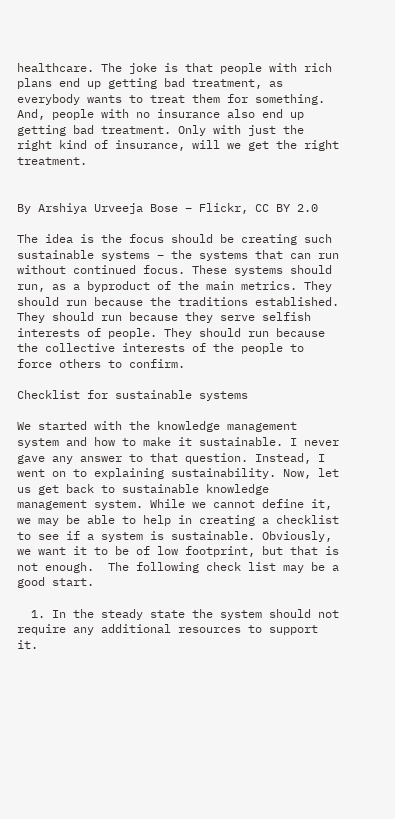healthcare. The joke is that people with rich plans end up getting bad treatment, as everybody wants to treat them for something. And, people with no insurance also end up getting bad treatment. Only with just the right kind of insurance, will we get the right treatment.


By Arshiya Urveeja Bose – Flickr, CC BY 2.0

The idea is the focus should be creating such sustainable systems – the systems that can run without continued focus. These systems should run, as a byproduct of the main metrics. They should run because the traditions established. They should run because they serve selfish interests of people. They should run because the collective interests of the people to force others to confirm.

Checklist for sustainable systems

We started with the knowledge management system and how to make it sustainable. I never gave any answer to that question. Instead, I went on to explaining sustainability. Now, let us get back to sustainable knowledge management system. While we cannot define it, we may be able to help in creating a checklist to see if a system is sustainable. Obviously, we want it to be of low footprint, but that is not enough.  The following check list may be a good start.

  1. In the steady state the system should not require any additional resources to support it.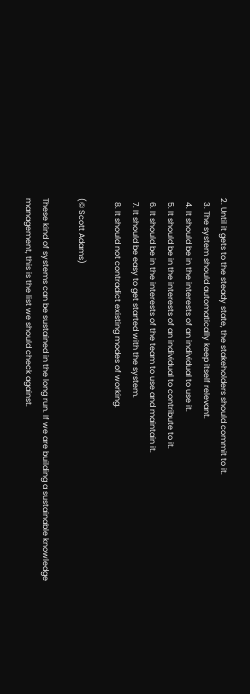2. Until it gets to the steady state, the stakeholders should commit to it.
  3. The system should automatically keep itself relevant.
  4. It should be in the interests of an individual to use it.
  5. It should be in the interests of an individual to contribute to it.
  6. It should be in the interests of the team to use and maintain it.
  7. It should be easy to get started with the system.
  8. It should not contradict existing modes of working.

(© Scott Adams)

These kind of systems can be sustained in the long run. If we are building a sustainable knowledge management, this is the list we should check against.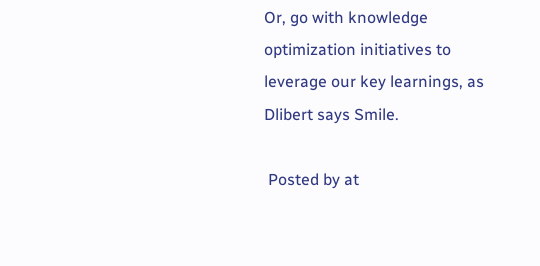Or, go with knowledge optimization initiatives to leverage our key learnings, as Dlibert says Smile.

 Posted by at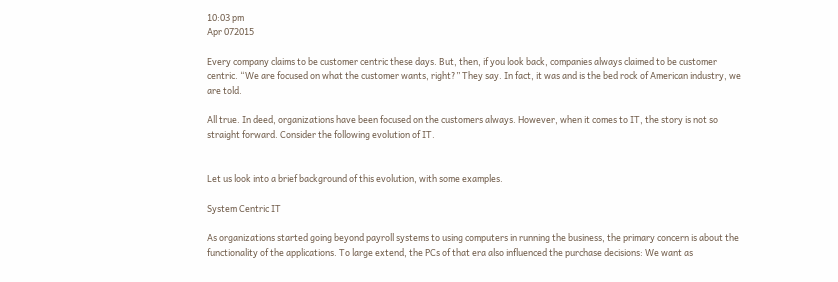10:03 pm
Apr 072015

Every company claims to be customer centric these days. But, then, if you look back, companies always claimed to be customer centric. “We are focused on what the customer wants, right?” They say. In fact, it was and is the bed rock of American industry, we are told.

All true. In deed, organizations have been focused on the customers always. However, when it comes to IT, the story is not so straight forward. Consider the following evolution of IT.


Let us look into a brief background of this evolution, with some examples.

System Centric IT

As organizations started going beyond payroll systems to using computers in running the business, the primary concern is about the functionality of the applications. To large extend, the PCs of that era also influenced the purchase decisions: We want as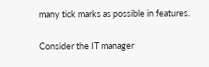many tick marks as possible in features.

Consider the IT manager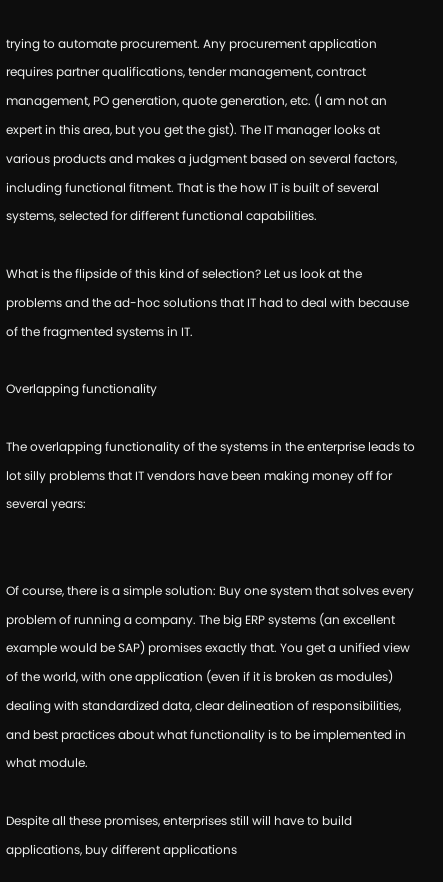trying to automate procurement. Any procurement application requires partner qualifications, tender management, contract management, PO generation, quote generation, etc. (I am not an expert in this area, but you get the gist). The IT manager looks at various products and makes a judgment based on several factors, including functional fitment. That is the how IT is built of several systems, selected for different functional capabilities.

What is the flipside of this kind of selection? Let us look at the problems and the ad-hoc solutions that IT had to deal with because of the fragmented systems in IT.

Overlapping functionality

The overlapping functionality of the systems in the enterprise leads to lot silly problems that IT vendors have been making money off for several years:


Of course, there is a simple solution: Buy one system that solves every problem of running a company. The big ERP systems (an excellent example would be SAP) promises exactly that. You get a unified view of the world, with one application (even if it is broken as modules) dealing with standardized data, clear delineation of responsibilities, and best practices about what functionality is to be implemented in what module.

Despite all these promises, enterprises still will have to build applications, buy different applications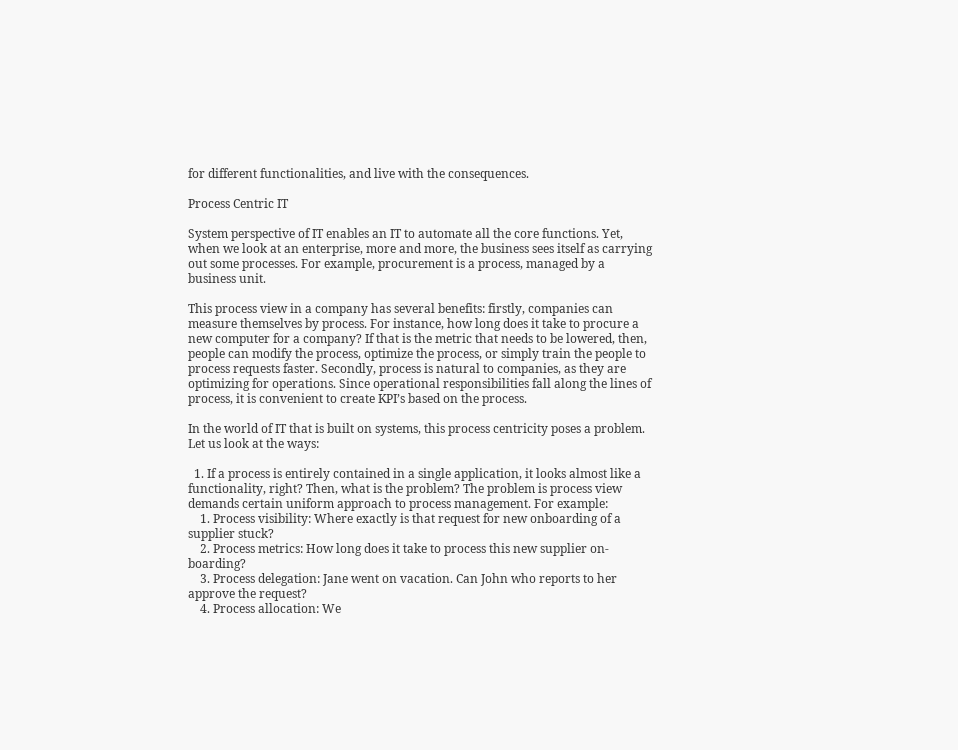for different functionalities, and live with the consequences.

Process Centric IT

System perspective of IT enables an IT to automate all the core functions. Yet, when we look at an enterprise, more and more, the business sees itself as carrying out some processes. For example, procurement is a process, managed by a business unit.

This process view in a company has several benefits: firstly, companies can measure themselves by process. For instance, how long does it take to procure a new computer for a company? If that is the metric that needs to be lowered, then, people can modify the process, optimize the process, or simply train the people to process requests faster. Secondly, process is natural to companies, as they are optimizing for operations. Since operational responsibilities fall along the lines of process, it is convenient to create KPI’s based on the process.

In the world of IT that is built on systems, this process centricity poses a problem. Let us look at the ways:

  1. If a process is entirely contained in a single application, it looks almost like a functionality, right? Then, what is the problem? The problem is process view demands certain uniform approach to process management. For example:
    1. Process visibility: Where exactly is that request for new onboarding of a supplier stuck?
    2. Process metrics: How long does it take to process this new supplier on-boarding?
    3. Process delegation: Jane went on vacation. Can John who reports to her approve the request?
    4. Process allocation: We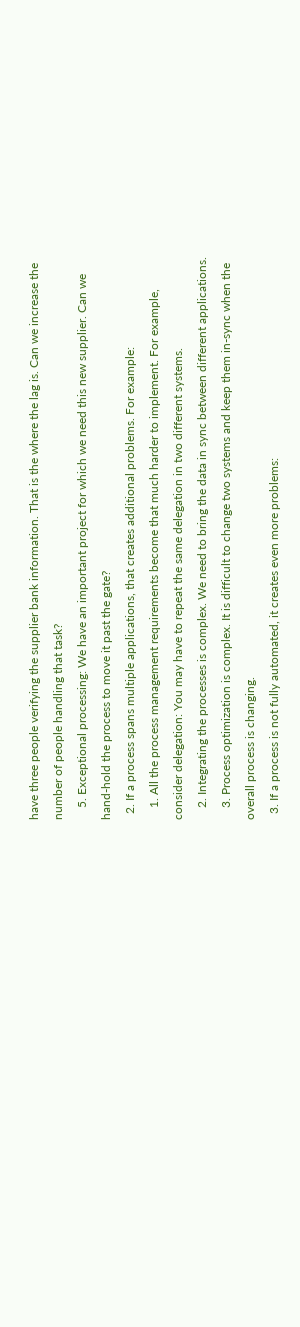have three people verifying the supplier bank information. That is the where the lag is. Can we increase the number of people handling that task?
    5. Exceptional processing: We have an important project for which we need this new supplier. Can we hand-hold the process to move it past the gate?
  2. If a process spans multiple applications, that creates additional problems. For example:
    1. All the process management requirements become that much harder to implement. For example, consider delegation: You may have to repeat the same delegation in two different systems.
    2. Integrating the processes is complex. We need to bring the data in sync between different applications.
    3. Process optimization is complex. It is difficult to change two systems and keep them in-sync when the overall process is changing.
  3. If a process is not fully automated, it creates even more problems: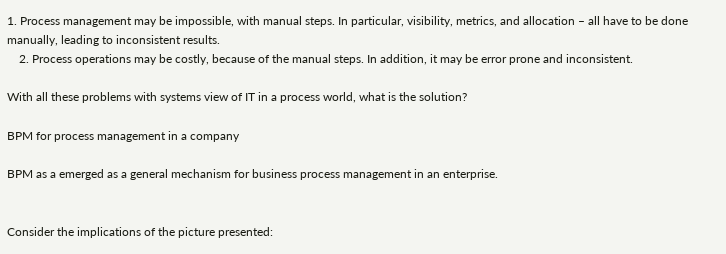1. Process management may be impossible, with manual steps. In particular, visibility, metrics, and allocation – all have to be done manually, leading to inconsistent results.
    2. Process operations may be costly, because of the manual steps. In addition, it may be error prone and inconsistent.

With all these problems with systems view of IT in a process world, what is the solution?

BPM for process management in a company

BPM as a emerged as a general mechanism for business process management in an enterprise.


Consider the implications of the picture presented: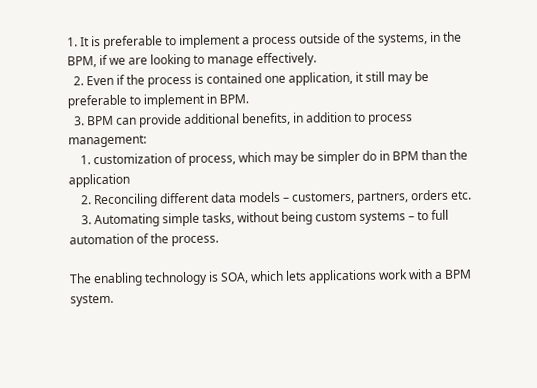1. It is preferable to implement a process outside of the systems, in the BPM, if we are looking to manage effectively.
  2. Even if the process is contained one application, it still may be preferable to implement in BPM.
  3. BPM can provide additional benefits, in addition to process management:
    1. customization of process, which may be simpler do in BPM than the application
    2. Reconciling different data models – customers, partners, orders etc.
    3. Automating simple tasks, without being custom systems – to full automation of the process.

The enabling technology is SOA, which lets applications work with a BPM system.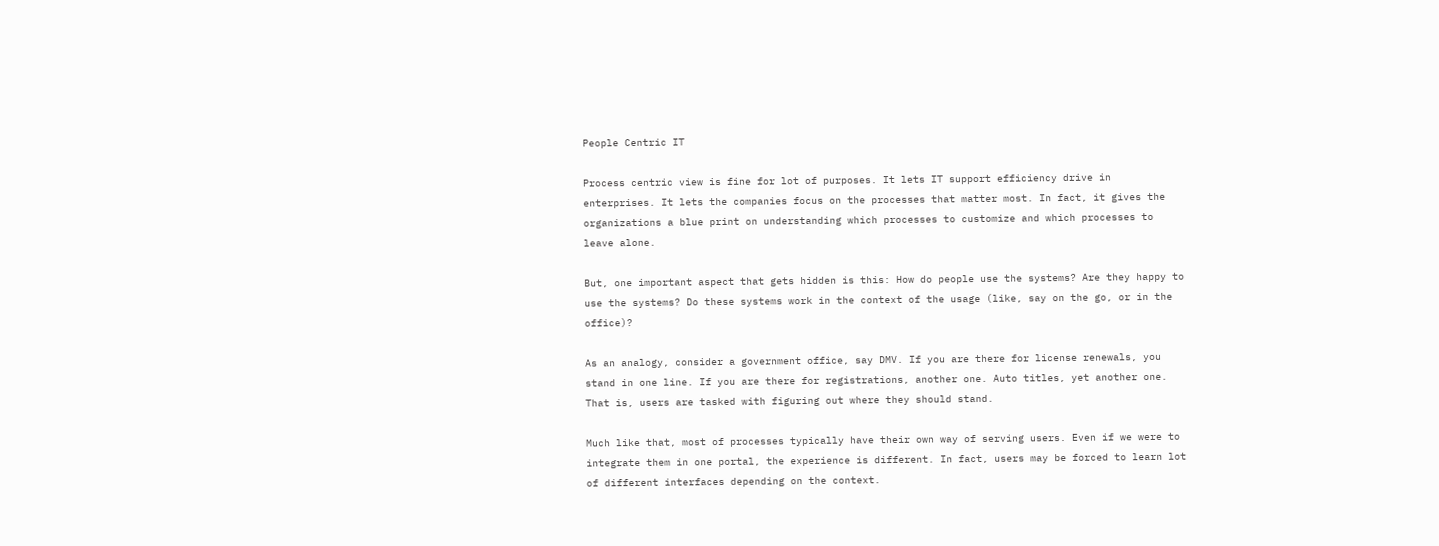People Centric IT

Process centric view is fine for lot of purposes. It lets IT support efficiency drive in enterprises. It lets the companies focus on the processes that matter most. In fact, it gives the organizations a blue print on understanding which processes to customize and which processes to leave alone.

But, one important aspect that gets hidden is this: How do people use the systems? Are they happy to use the systems? Do these systems work in the context of the usage (like, say on the go, or in the office)?

As an analogy, consider a government office, say DMV. If you are there for license renewals, you stand in one line. If you are there for registrations, another one. Auto titles, yet another one. That is, users are tasked with figuring out where they should stand.

Much like that, most of processes typically have their own way of serving users. Even if we were to integrate them in one portal, the experience is different. In fact, users may be forced to learn lot of different interfaces depending on the context.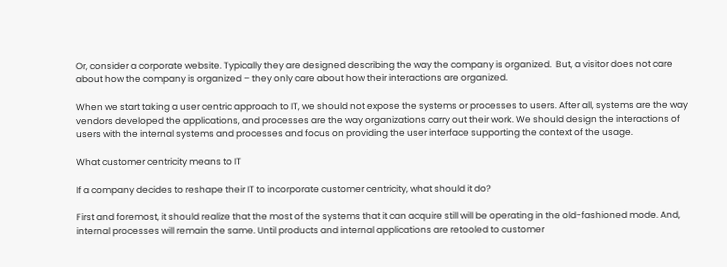Or, consider a corporate website. Typically they are designed describing the way the company is organized.  But, a visitor does not care about how the company is organized – they only care about how their interactions are organized.

When we start taking a user centric approach to IT, we should not expose the systems or processes to users. After all, systems are the way vendors developed the applications, and processes are the way organizations carry out their work. We should design the interactions of users with the internal systems and processes and focus on providing the user interface supporting the context of the usage.

What customer centricity means to IT

If a company decides to reshape their IT to incorporate customer centricity, what should it do?

First and foremost, it should realize that the most of the systems that it can acquire still will be operating in the old-fashioned mode. And, internal processes will remain the same. Until products and internal applications are retooled to customer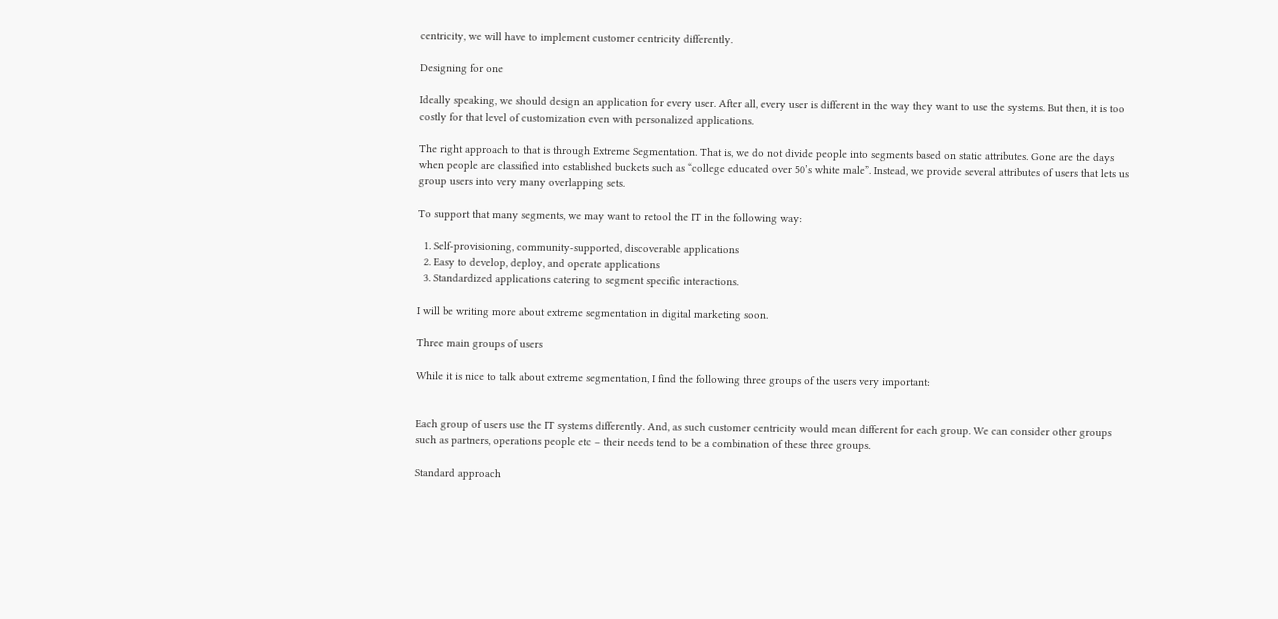centricity, we will have to implement customer centricity differently.

Designing for one

Ideally speaking, we should design an application for every user. After all, every user is different in the way they want to use the systems. But then, it is too costly for that level of customization even with personalized applications.

The right approach to that is through Extreme Segmentation. That is, we do not divide people into segments based on static attributes. Gone are the days when people are classified into established buckets such as “college educated over 50’s white male”. Instead, we provide several attributes of users that lets us group users into very many overlapping sets.

To support that many segments, we may want to retool the IT in the following way:

  1. Self-provisioning, community-supported, discoverable applications
  2. Easy to develop, deploy, and operate applications
  3. Standardized applications catering to segment specific interactions.

I will be writing more about extreme segmentation in digital marketing soon.

Three main groups of users

While it is nice to talk about extreme segmentation, I find the following three groups of the users very important:


Each group of users use the IT systems differently. And, as such customer centricity would mean different for each group. We can consider other groups such as partners, operations people etc – their needs tend to be a combination of these three groups.

Standard approach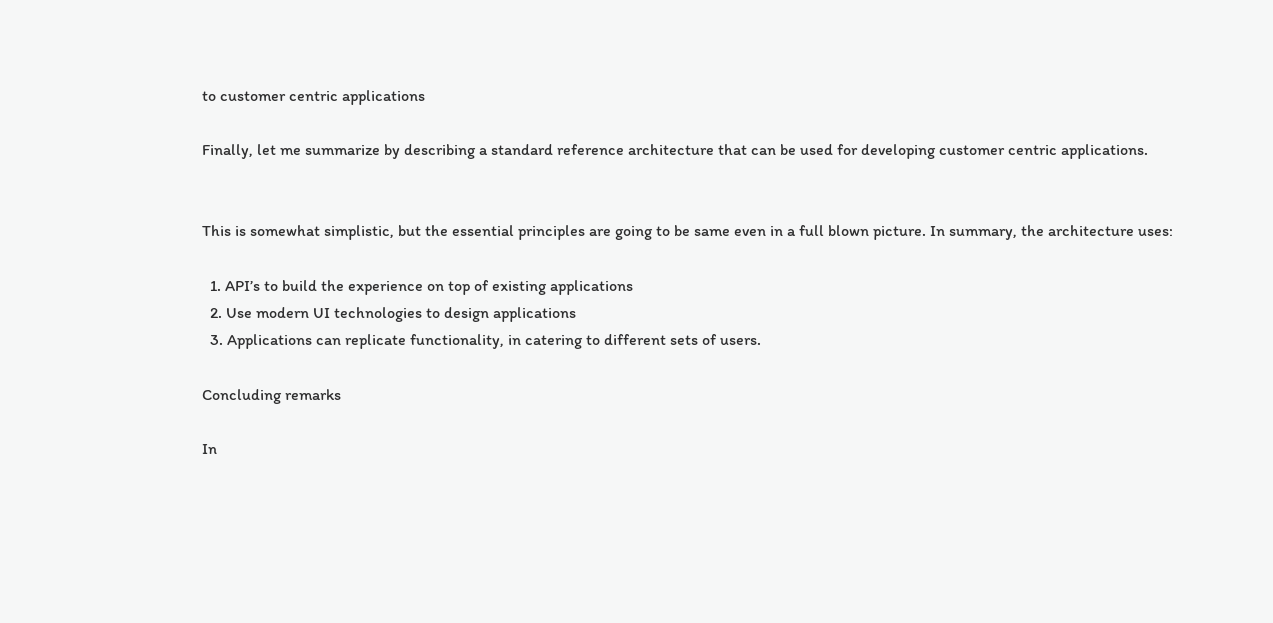to customer centric applications

Finally, let me summarize by describing a standard reference architecture that can be used for developing customer centric applications.


This is somewhat simplistic, but the essential principles are going to be same even in a full blown picture. In summary, the architecture uses:

  1. API’s to build the experience on top of existing applications
  2. Use modern UI technologies to design applications
  3. Applications can replicate functionality, in catering to different sets of users.

Concluding remarks

In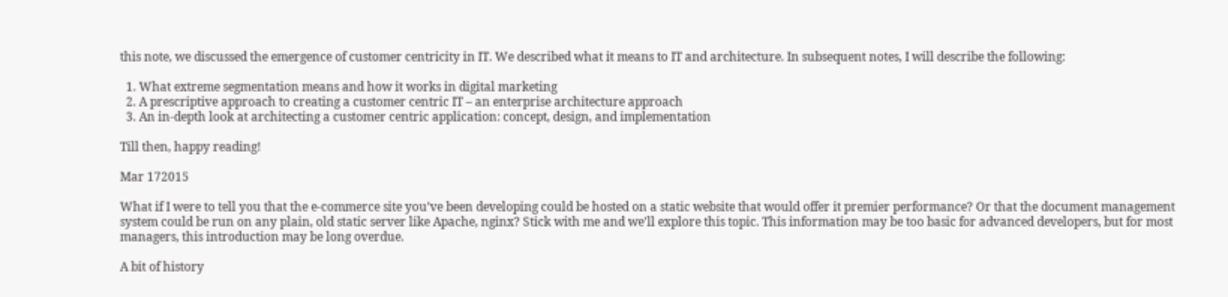this note, we discussed the emergence of customer centricity in IT. We described what it means to IT and architecture. In subsequent notes, I will describe the following:

  1. What extreme segmentation means and how it works in digital marketing
  2. A prescriptive approach to creating a customer centric IT – an enterprise architecture approach
  3. An in-depth look at architecting a customer centric application: concept, design, and implementation

Till then, happy reading!

Mar 172015

What if I were to tell you that the e-commerce site you’ve been developing could be hosted on a static website that would offer it premier performance? Or that the document management system could be run on any plain, old static server like Apache, nginx? Stick with me and we’ll explore this topic. This information may be too basic for advanced developers, but for most managers, this introduction may be long overdue.

A bit of history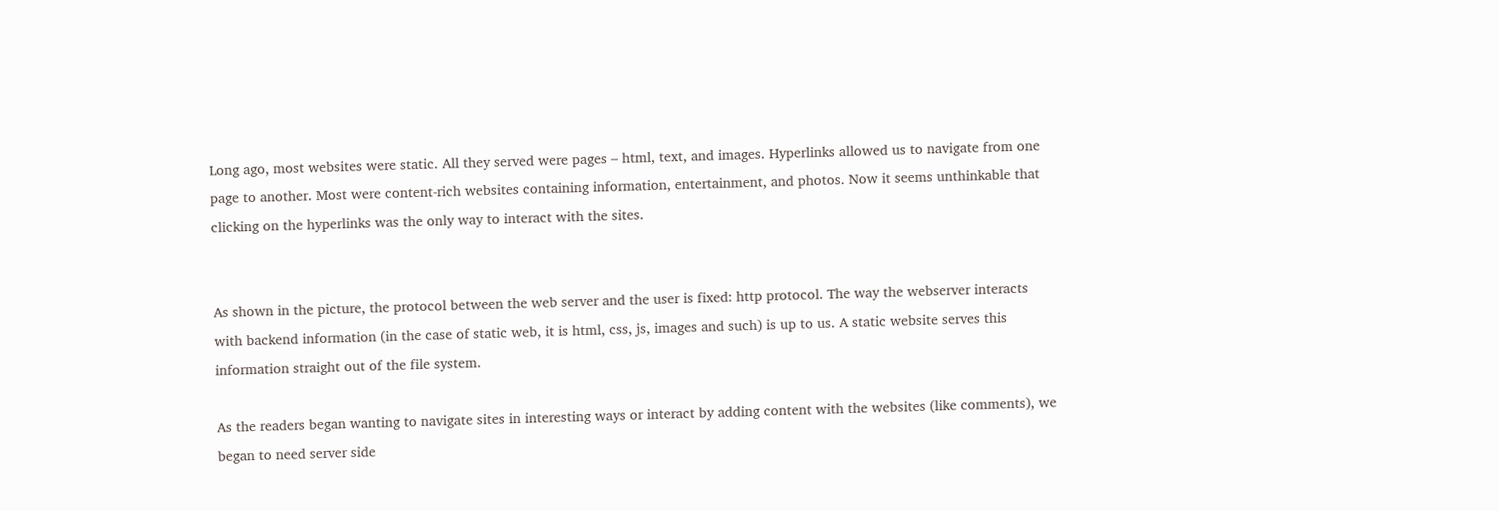Long ago, most websites were static. All they served were pages – html, text, and images. Hyperlinks allowed us to navigate from one page to another. Most were content-rich websites containing information, entertainment, and photos. Now it seems unthinkable that clicking on the hyperlinks was the only way to interact with the sites.


As shown in the picture, the protocol between the web server and the user is fixed: http protocol. The way the webserver interacts with backend information (in the case of static web, it is html, css, js, images and such) is up to us. A static website serves this information straight out of the file system.

As the readers began wanting to navigate sites in interesting ways or interact by adding content with the websites (like comments), we began to need server side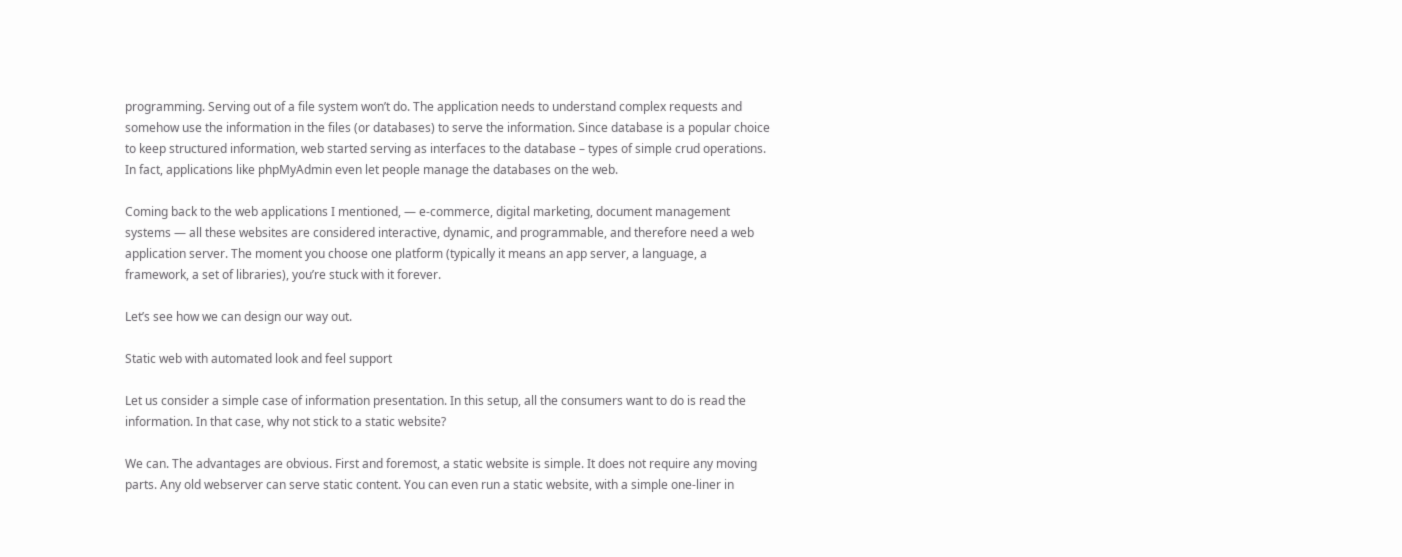programming. Serving out of a file system won’t do. The application needs to understand complex requests and somehow use the information in the files (or databases) to serve the information. Since database is a popular choice to keep structured information, web started serving as interfaces to the database – types of simple crud operations. In fact, applications like phpMyAdmin even let people manage the databases on the web.

Coming back to the web applications I mentioned, — e-commerce, digital marketing, document management systems — all these websites are considered interactive, dynamic, and programmable, and therefore need a web application server. The moment you choose one platform (typically it means an app server, a language, a framework, a set of libraries), you’re stuck with it forever.

Let’s see how we can design our way out.

Static web with automated look and feel support

Let us consider a simple case of information presentation. In this setup, all the consumers want to do is read the information. In that case, why not stick to a static website?

We can. The advantages are obvious. First and foremost, a static website is simple. It does not require any moving parts. Any old webserver can serve static content. You can even run a static website, with a simple one-liner in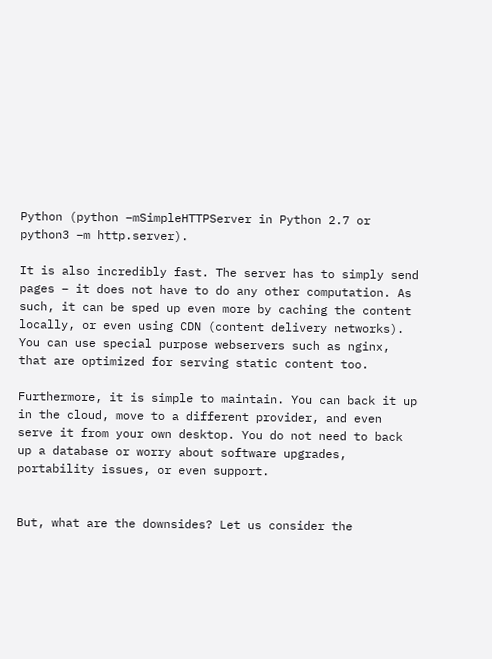Python (python –mSimpleHTTPServer in Python 2.7 or python3 –m http.server).

It is also incredibly fast. The server has to simply send pages – it does not have to do any other computation. As such, it can be sped up even more by caching the content locally, or even using CDN (content delivery networks). You can use special purpose webservers such as nginx, that are optimized for serving static content too.

Furthermore, it is simple to maintain. You can back it up in the cloud, move to a different provider, and even serve it from your own desktop. You do not need to back up a database or worry about software upgrades, portability issues, or even support.


But, what are the downsides? Let us consider the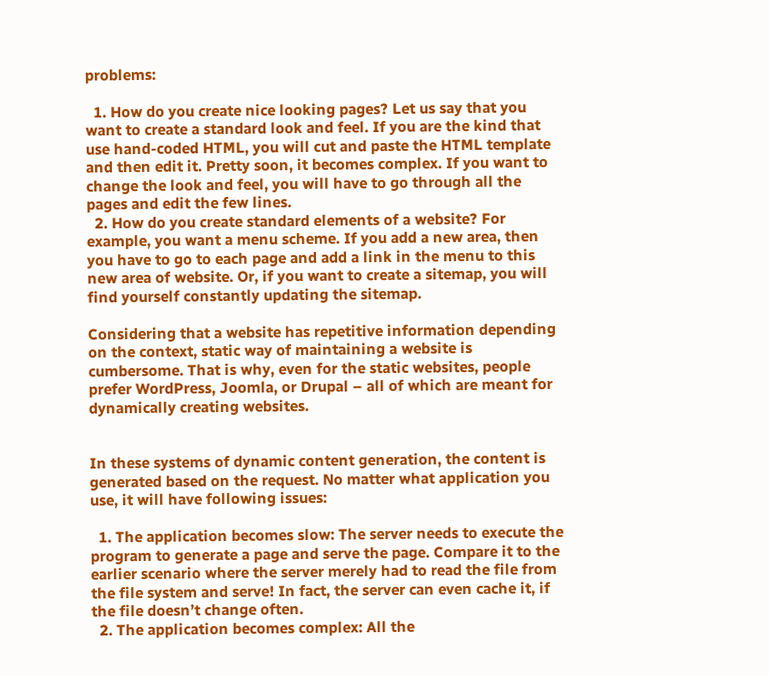problems:

  1. How do you create nice looking pages? Let us say that you want to create a standard look and feel. If you are the kind that use hand-coded HTML, you will cut and paste the HTML template and then edit it. Pretty soon, it becomes complex. If you want to change the look and feel, you will have to go through all the pages and edit the few lines.
  2. How do you create standard elements of a website? For example, you want a menu scheme. If you add a new area, then you have to go to each page and add a link in the menu to this new area of website. Or, if you want to create a sitemap, you will find yourself constantly updating the sitemap.

Considering that a website has repetitive information depending on the context, static way of maintaining a website is cumbersome. That is why, even for the static websites, people prefer WordPress, Joomla, or Drupal – all of which are meant for dynamically creating websites.


In these systems of dynamic content generation, the content is generated based on the request. No matter what application you use, it will have following issues:

  1. The application becomes slow: The server needs to execute the program to generate a page and serve the page. Compare it to the earlier scenario where the server merely had to read the file from the file system and serve! In fact, the server can even cache it, if the file doesn’t change often.
  2. The application becomes complex: All the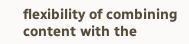flexibility of combining content with the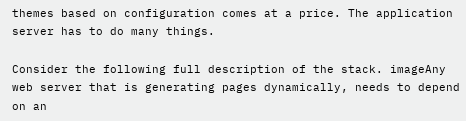themes based on configuration comes at a price. The application server has to do many things.

Consider the following full description of the stack. imageAny web server that is generating pages dynamically, needs to depend on an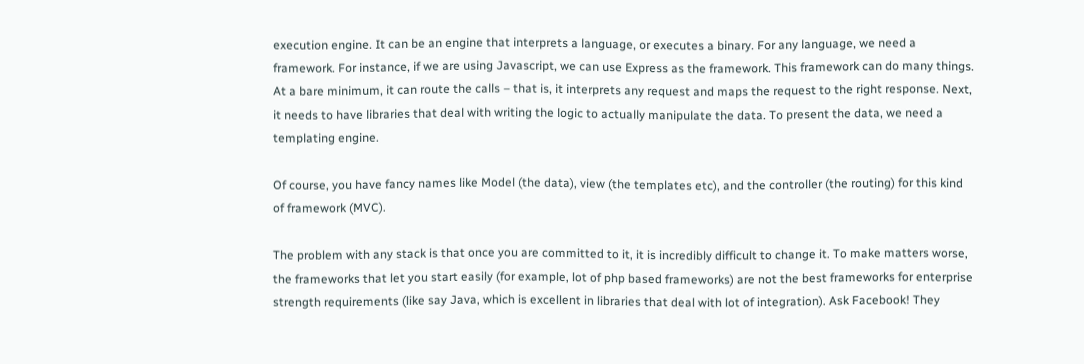execution engine. It can be an engine that interprets a language, or executes a binary. For any language, we need a framework. For instance, if we are using Javascript, we can use Express as the framework. This framework can do many things. At a bare minimum, it can route the calls – that is, it interprets any request and maps the request to the right response. Next, it needs to have libraries that deal with writing the logic to actually manipulate the data. To present the data, we need a templating engine.

Of course, you have fancy names like Model (the data), view (the templates etc), and the controller (the routing) for this kind of framework (MVC).

The problem with any stack is that once you are committed to it, it is incredibly difficult to change it. To make matters worse, the frameworks that let you start easily (for example, lot of php based frameworks) are not the best frameworks for enterprise strength requirements (like say Java, which is excellent in libraries that deal with lot of integration). Ask Facebook! They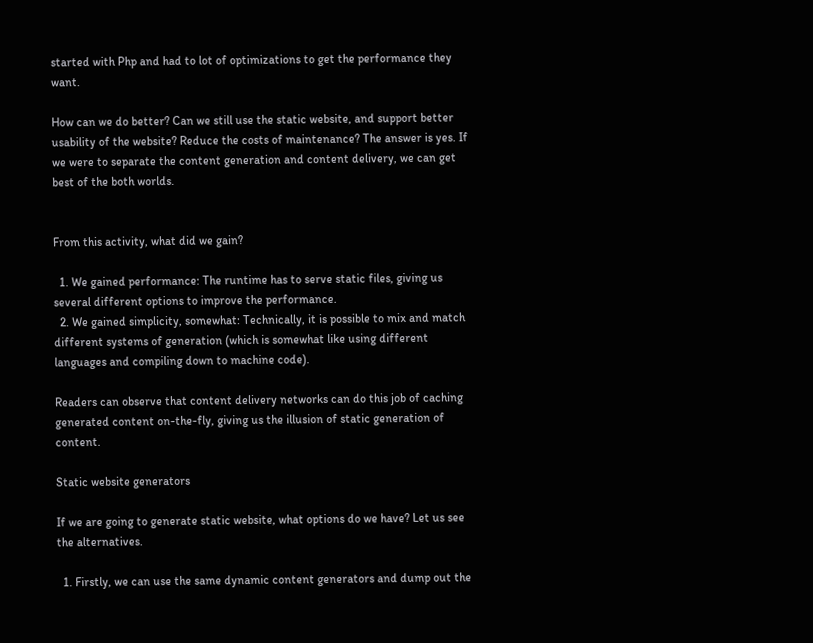started with Php and had to lot of optimizations to get the performance they want.

How can we do better? Can we still use the static website, and support better usability of the website? Reduce the costs of maintenance? The answer is yes. If we were to separate the content generation and content delivery, we can get best of the both worlds.


From this activity, what did we gain?

  1. We gained performance: The runtime has to serve static files, giving us several different options to improve the performance.
  2. We gained simplicity, somewhat: Technically, it is possible to mix and match different systems of generation (which is somewhat like using different languages and compiling down to machine code).

Readers can observe that content delivery networks can do this job of caching generated content on-the-fly, giving us the illusion of static generation of content.

Static website generators

If we are going to generate static website, what options do we have? Let us see the alternatives.

  1. Firstly, we can use the same dynamic content generators and dump out the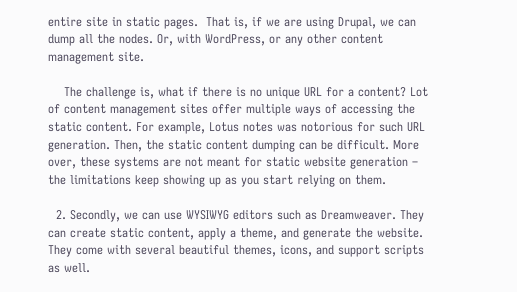entire site in static pages.  That is, if we are using Drupal, we can dump all the nodes. Or, with WordPress, or any other content management site.

    The challenge is, what if there is no unique URL for a content? Lot of content management sites offer multiple ways of accessing the static content. For example, Lotus notes was notorious for such URL generation. Then, the static content dumping can be difficult. More over, these systems are not meant for static website generation – the limitations keep showing up as you start relying on them.

  2. Secondly, we can use WYSIWYG editors such as Dreamweaver. They can create static content, apply a theme, and generate the website. They come with several beautiful themes, icons, and support scripts as well.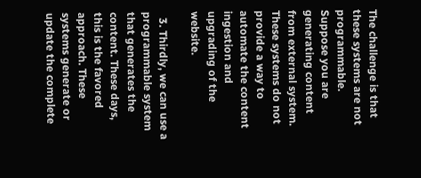The challenge is that these systems are not programmable. Suppose you are generating content from external system. These systems do not provide a way to automate the content ingestion and upgrading of the website.

  3. Thirdly, we can use a programmable system that generates the content. These days, this is the favored approach. These systems generate or update the complete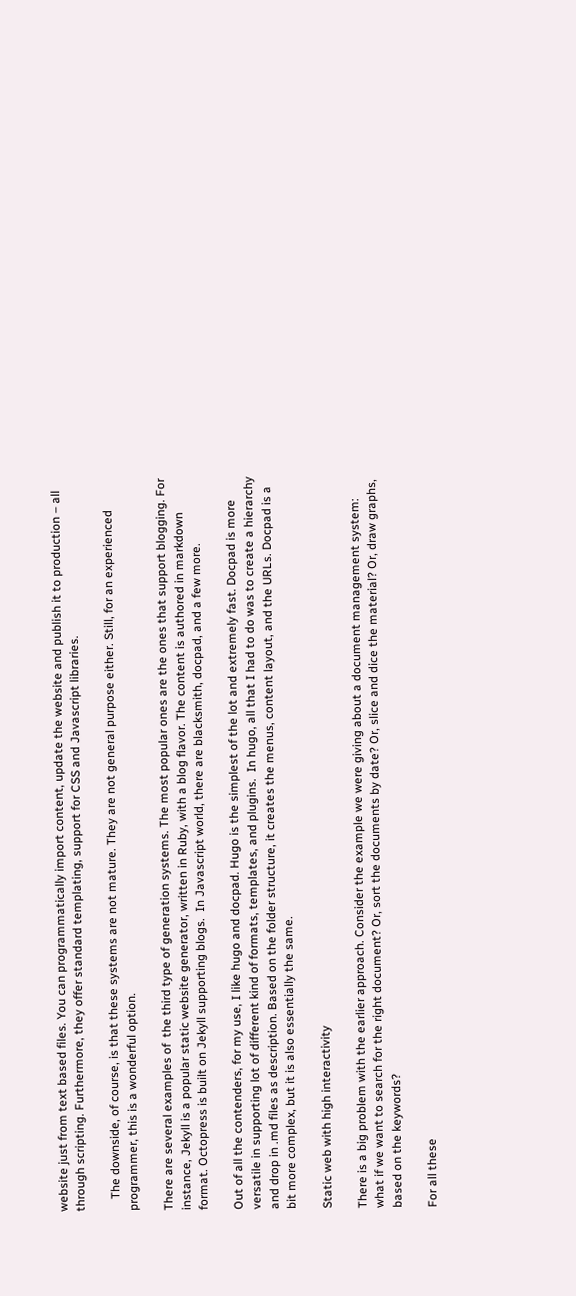website just from text based files. You can programmatically import content, update the website and publish it to production – all through scripting. Furthermore, they offer standard templating, support for CSS and Javascript libraries.

    The downside, of course, is that these systems are not mature. They are not general purpose either. Still, for an experienced programmer, this is a wonderful option.

There are several examples of  the third type of generation systems. The most popular ones are the ones that support blogging. For instance, Jekyll is a popular static website generator, written in Ruby, with a blog flavor. The content is authored in markdown format. Octopress is built on Jekyll supporting blogs.  In Javascript world, there are blacksmith, docpad, and a few more.

Out of all the contenders, for my use, I like hugo and docpad. Hugo is the simplest of the lot and extremely fast. Docpad is more versatile in supporting lot of different kind of formats, templates, and plugins.  In hugo, all that I had to do was to create a hierarchy and drop in .md files as description. Based on the folder structure, it creates the menus, content layout, and the URLs. Docpad is a bit more complex, but it is also essentially the same.

Static web with high interactivity

There is a big problem with the earlier approach. Consider the example we were giving about a document management system: what if we want to search for the right document? Or, sort the documents by date? Or, slice and dice the material? Or, draw graphs, based on the keywords?

For all these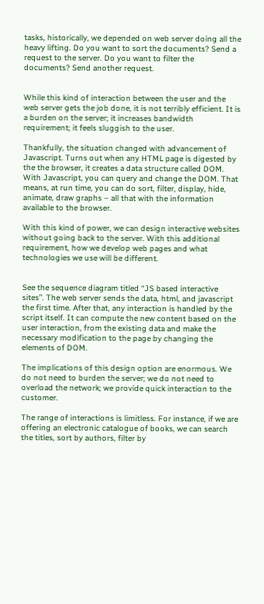tasks, historically, we depended on web server doing all the heavy lifting. Do you want to sort the documents? Send a request to the server. Do you want to filter the documents? Send another request.


While this kind of interaction between the user and the web server gets the job done, it is not terribly efficient. It is a burden on the server; it increases bandwidth requirement; it feels sluggish to the user.

Thankfully, the situation changed with advancement of Javascript. Turns out when any HTML page is digested by the the browser, it creates a data structure called DOM. With Javascript, you can query and change the DOM. That means, at run time, you can do sort, filter, display, hide, animate, draw graphs – all that with the information available to the browser.

With this kind of power, we can design interactive websites without going back to the server. With this additional requirement, how we develop web pages and what technologies we use will be different.


See the sequence diagram titled “JS based interactive sites”. The web server sends the data, html, and javascript the first time. After that, any interaction is handled by the script itself. It can compute the new content based on the user interaction, from the existing data and make the necessary modification to the page by changing the elements of DOM.

The implications of this design option are enormous. We do not need to burden the server; we do not need to overload the network; we provide quick interaction to the customer.

The range of interactions is limitless. For instance, if we are offering an electronic catalogue of books, we can search the titles, sort by authors, filter by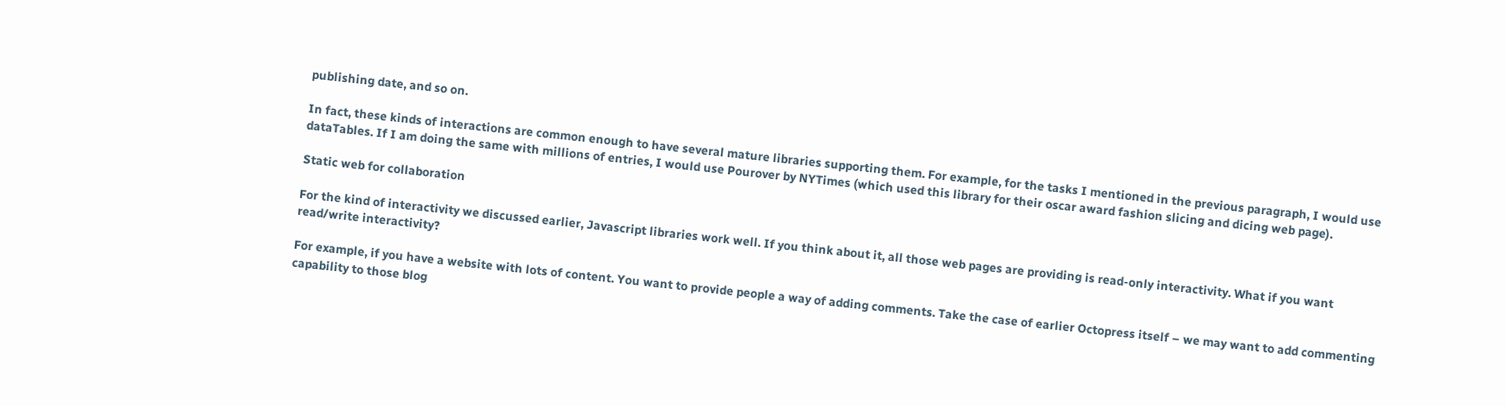publishing date, and so on.

In fact, these kinds of interactions are common enough to have several mature libraries supporting them. For example, for the tasks I mentioned in the previous paragraph, I would use dataTables. If I am doing the same with millions of entries, I would use Pourover by NYTimes (which used this library for their oscar award fashion slicing and dicing web page).

Static web for collaboration

For the kind of interactivity we discussed earlier, Javascript libraries work well. If you think about it, all those web pages are providing is read-only interactivity. What if you want read/write interactivity?

For example, if you have a website with lots of content. You want to provide people a way of adding comments. Take the case of earlier Octopress itself – we may want to add commenting capability to those blog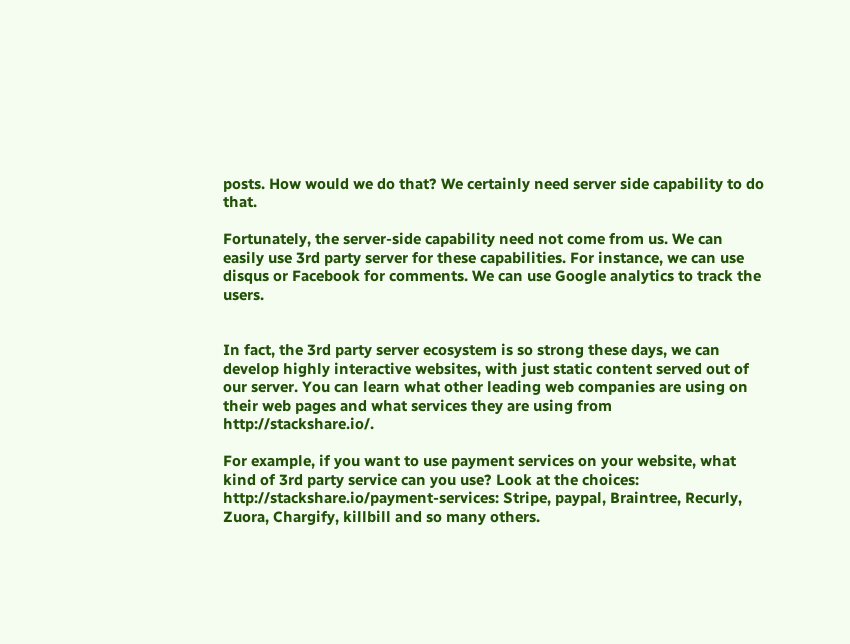posts. How would we do that? We certainly need server side capability to do that.

Fortunately, the server-side capability need not come from us. We can easily use 3rd party server for these capabilities. For instance, we can use disqus or Facebook for comments. We can use Google analytics to track the users.


In fact, the 3rd party server ecosystem is so strong these days, we can develop highly interactive websites, with just static content served out of our server. You can learn what other leading web companies are using on their web pages and what services they are using from http://stackshare.io/.

For example, if you want to use payment services on your website, what kind of 3rd party service can you use? Look at the choices: http://stackshare.io/payment-services: Stripe, paypal, Braintree, Recurly, Zuora, Chargify, killbill and so many others.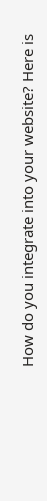How do you integrate into your website? Here is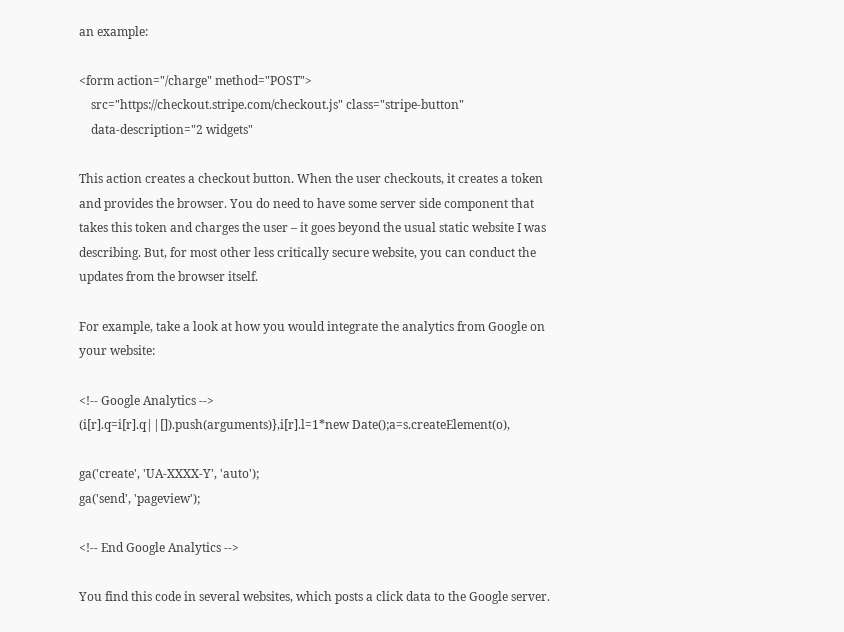an example:

<form action="/charge" method="POST">
    src="https://checkout.stripe.com/checkout.js" class="stripe-button"
    data-description="2 widgets"

This action creates a checkout button. When the user checkouts, it creates a token and provides the browser. You do need to have some server side component that takes this token and charges the user – it goes beyond the usual static website I was describing. But, for most other less critically secure website, you can conduct the updates from the browser itself.

For example, take a look at how you would integrate the analytics from Google on your website:

<!-- Google Analytics -->
(i[r].q=i[r].q||[]).push(arguments)},i[r].l=1*new Date();a=s.createElement(o),

ga('create', 'UA-XXXX-Y', 'auto');
ga('send', 'pageview');

<!-- End Google Analytics -->

You find this code in several websites, which posts a click data to the Google server.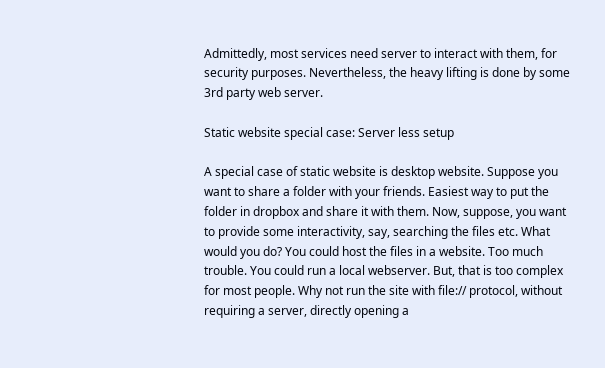Admittedly, most services need server to interact with them, for security purposes. Nevertheless, the heavy lifting is done by some 3rd party web server.

Static website special case: Server less setup

A special case of static website is desktop website. Suppose you want to share a folder with your friends. Easiest way to put the folder in dropbox and share it with them. Now, suppose, you want to provide some interactivity, say, searching the files etc. What would you do? You could host the files in a website. Too much trouble. You could run a local webserver. But, that is too complex for most people. Why not run the site with file:// protocol, without requiring a server, directly opening a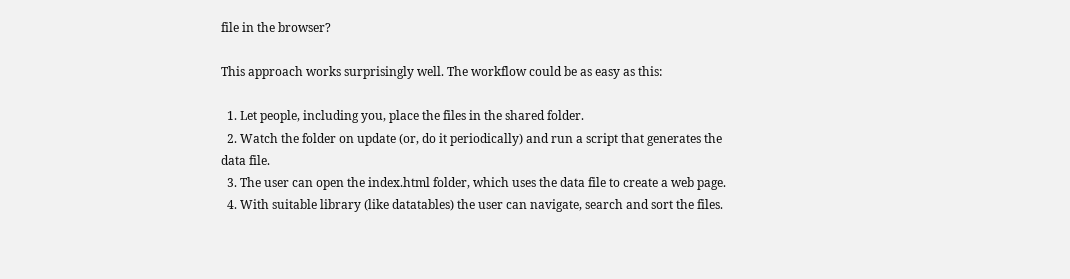file in the browser?

This approach works surprisingly well. The workflow could be as easy as this:

  1. Let people, including you, place the files in the shared folder.
  2. Watch the folder on update (or, do it periodically) and run a script that generates the data file.
  3. The user can open the index.html folder, which uses the data file to create a web page.
  4. With suitable library (like datatables) the user can navigate, search and sort the files.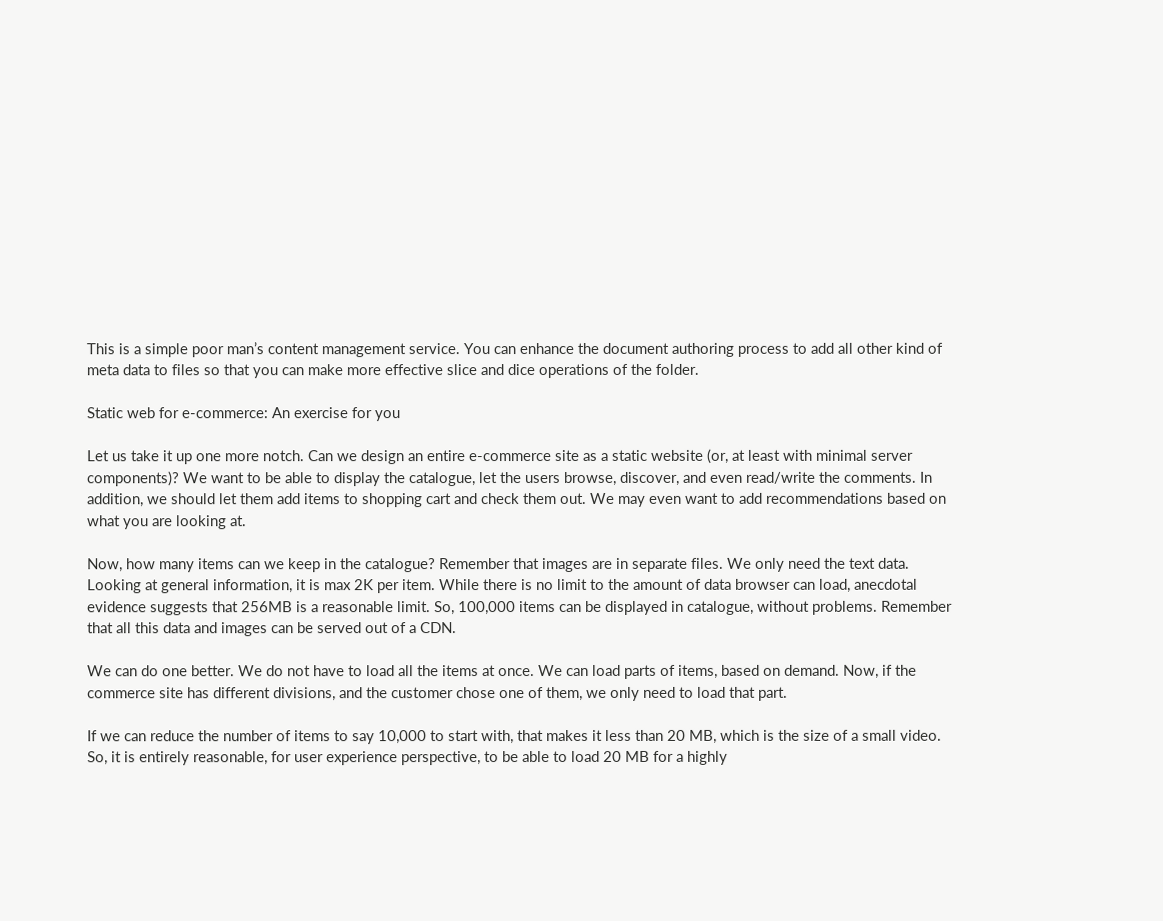This is a simple poor man’s content management service. You can enhance the document authoring process to add all other kind of meta data to files so that you can make more effective slice and dice operations of the folder.

Static web for e-commerce: An exercise for you

Let us take it up one more notch. Can we design an entire e-commerce site as a static website (or, at least with minimal server components)? We want to be able to display the catalogue, let the users browse, discover, and even read/write the comments. In addition, we should let them add items to shopping cart and check them out. We may even want to add recommendations based on what you are looking at.

Now, how many items can we keep in the catalogue? Remember that images are in separate files. We only need the text data. Looking at general information, it is max 2K per item. While there is no limit to the amount of data browser can load, anecdotal evidence suggests that 256MB is a reasonable limit. So, 100,000 items can be displayed in catalogue, without problems. Remember that all this data and images can be served out of a CDN.

We can do one better. We do not have to load all the items at once. We can load parts of items, based on demand. Now, if the commerce site has different divisions, and the customer chose one of them, we only need to load that part.

If we can reduce the number of items to say 10,000 to start with, that makes it less than 20 MB, which is the size of a small video. So, it is entirely reasonable, for user experience perspective, to be able to load 20 MB for a highly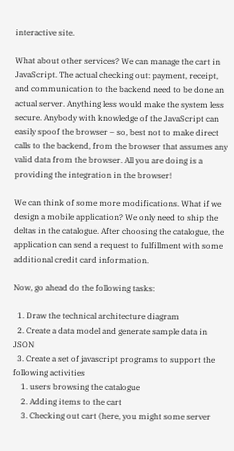interactive site.

What about other services? We can manage the cart in JavaScript. The actual checking out: payment, receipt, and communication to the backend need to be done an actual server. Anything less would make the system less secure. Anybody with knowledge of the JavaScript can easily spoof the browser – so, best not to make direct calls to the backend, from the browser that assumes any valid data from the browser. All you are doing is a providing the integration in the browser!

We can think of some more modifications. What if we design a mobile application? We only need to ship the deltas in the catalogue. After choosing the catalogue, the application can send a request to fulfillment with some additional credit card information.

Now, go ahead do the following tasks:

  1. Draw the technical architecture diagram
  2. Create a data model and generate sample data in JSON
  3. Create a set of javascript programs to support the following activities
    1. users browsing the catalogue
    2. Adding items to the cart
    3. Checking out cart (here, you might some server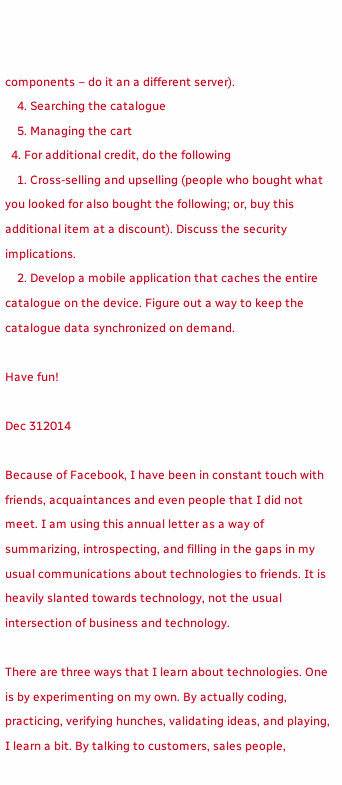components – do it an a different server).
    4. Searching the catalogue
    5. Managing the cart
  4. For additional credit, do the following
    1. Cross-selling and upselling (people who bought what you looked for also bought the following; or, buy this additional item at a discount). Discuss the security implications.
    2. Develop a mobile application that caches the entire catalogue on the device. Figure out a way to keep the catalogue data synchronized on demand.

Have fun!

Dec 312014

Because of Facebook, I have been in constant touch with friends, acquaintances and even people that I did not meet. I am using this annual letter as a way of summarizing, introspecting, and filling in the gaps in my usual communications about technologies to friends. It is heavily slanted towards technology, not the usual intersection of business and technology.

There are three ways that I learn about technologies. One is by experimenting on my own. By actually coding, practicing, verifying hunches, validating ideas, and playing, I learn a bit. By talking to customers, sales people,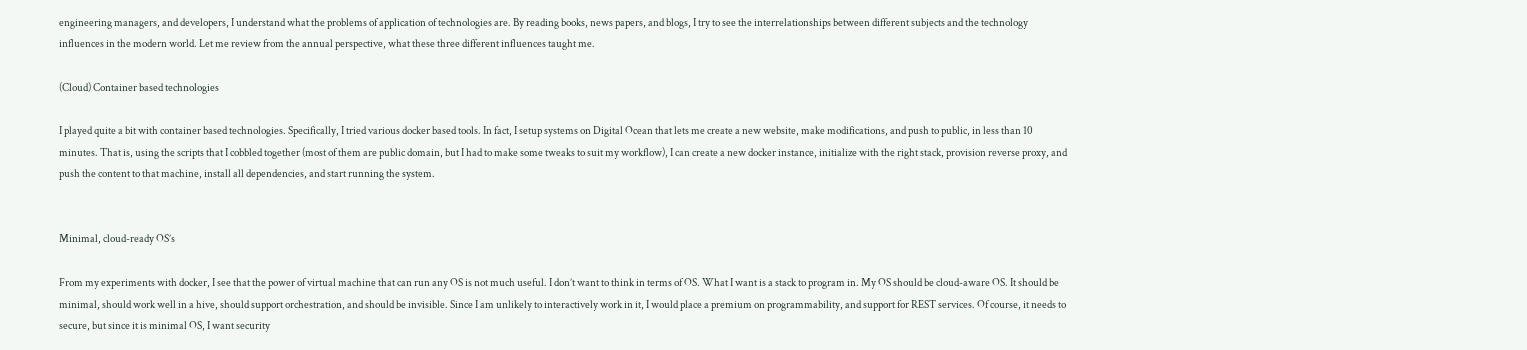engineering managers, and developers, I understand what the problems of application of technologies are. By reading books, news papers, and blogs, I try to see the interrelationships between different subjects and the technology influences in the modern world. Let me review from the annual perspective, what these three different influences taught me.

(Cloud) Container based technologies

I played quite a bit with container based technologies. Specifically, I tried various docker based tools. In fact, I setup systems on Digital Ocean that lets me create a new website, make modifications, and push to public, in less than 10 minutes. That is, using the scripts that I cobbled together (most of them are public domain, but I had to make some tweaks to suit my workflow), I can create a new docker instance, initialize with the right stack, provision reverse proxy, and push the content to that machine, install all dependencies, and start running the system.


Minimal, cloud-ready OS’s

From my experiments with docker, I see that the power of virtual machine that can run any OS is not much useful. I don’t want to think in terms of OS. What I want is a stack to program in. My OS should be cloud-aware OS. It should be minimal, should work well in a hive, should support orchestration, and should be invisible. Since I am unlikely to interactively work in it, I would place a premium on programmability, and support for REST services. Of course, it needs to secure, but since it is minimal OS, I want security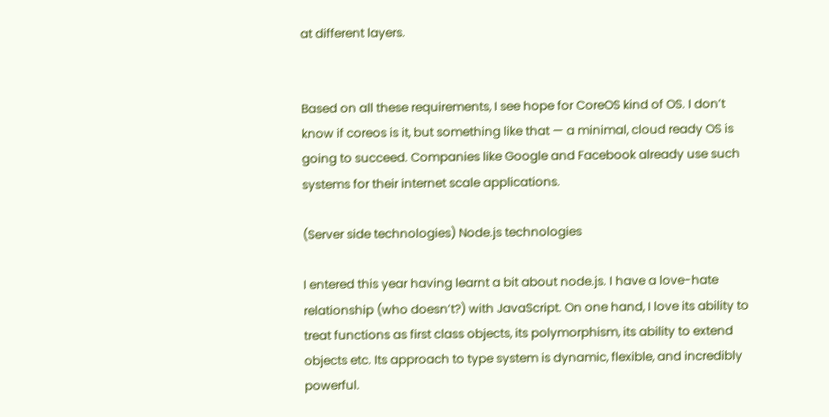at different layers.


Based on all these requirements, I see hope for CoreOS kind of OS. I don’t know if coreos is it, but something like that — a minimal, cloud ready OS is going to succeed. Companies like Google and Facebook already use such systems for their internet scale applications.

(Server side technologies) Node.js technologies

I entered this year having learnt a bit about node.js. I have a love-hate relationship (who doesn’t?) with JavaScript. On one hand, I love its ability to treat functions as first class objects, its polymorphism, its ability to extend objects etc. Its approach to type system is dynamic, flexible, and incredibly powerful.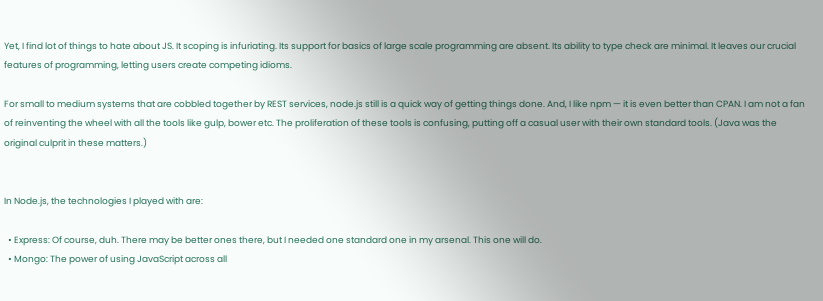Yet, I find lot of things to hate about JS. It scoping is infuriating. Its support for basics of large scale programming are absent. Its ability to type check are minimal. It leaves our crucial features of programming, letting users create competing idioms.

For small to medium systems that are cobbled together by REST services, node.js still is a quick way of getting things done. And, I like npm — it is even better than CPAN. I am not a fan of reinventing the wheel with all the tools like gulp, bower etc. The proliferation of these tools is confusing, putting off a casual user with their own standard tools. (Java was the original culprit in these matters.)


In Node.js, the technologies I played with are:

  • Express: Of course, duh. There may be better ones there, but I needed one standard one in my arsenal. This one will do.
  • Mongo: The power of using JavaScript across all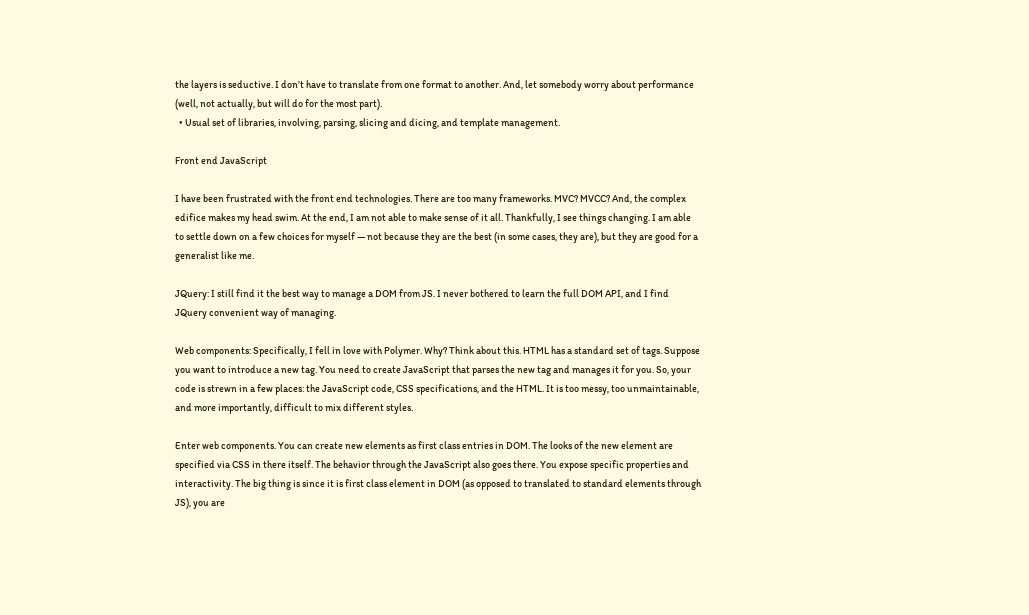the layers is seductive. I don’t have to translate from one format to another. And, let somebody worry about performance (well, not actually, but will do for the most part).
  • Usual set of libraries, involving, parsing, slicing and dicing, and template management.

Front end JavaScript

I have been frustrated with the front end technologies. There are too many frameworks. MVC? MVCC? And, the complex edifice makes my head swim. At the end, I am not able to make sense of it all. Thankfully, I see things changing. I am able to settle down on a few choices for myself — not because they are the best (in some cases, they are), but they are good for a generalist like me.

JQuery: I still find it the best way to manage a DOM from JS. I never bothered to learn the full DOM API, and I find JQuery convenient way of managing.

Web components: Specifically, I fell in love with Polymer. Why? Think about this. HTML has a standard set of tags. Suppose you want to introduce a new tag. You need to create JavaScript that parses the new tag and manages it for you. So, your code is strewn in a few places: the JavaScript code, CSS specifications, and the HTML. It is too messy, too unmaintainable, and more importantly, difficult to mix different styles.

Enter web components. You can create new elements as first class entries in DOM. The looks of the new element are specified via CSS in there itself. The behavior through the JavaScript also goes there. You expose specific properties and interactivity. The big thing is since it is first class element in DOM (as opposed to translated to standard elements through JS), you are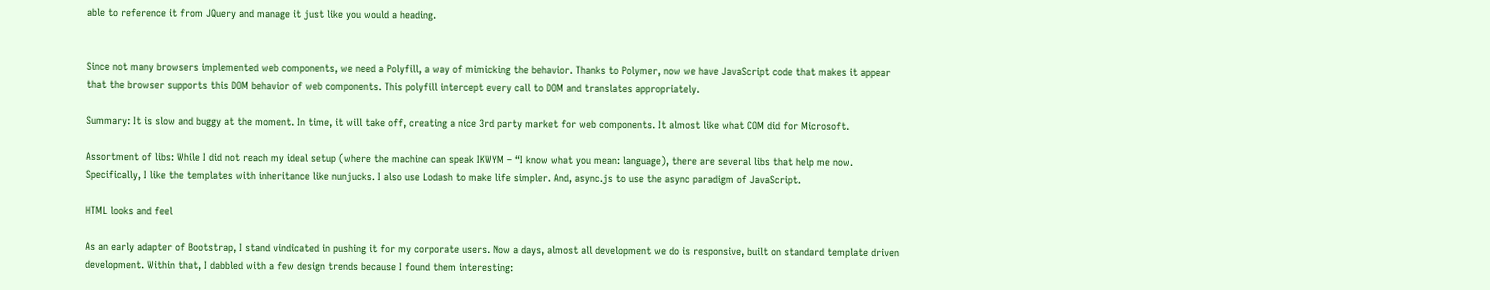able to reference it from JQuery and manage it just like you would a heading.


Since not many browsers implemented web components, we need a Polyfill, a way of mimicking the behavior. Thanks to Polymer, now we have JavaScript code that makes it appear that the browser supports this DOM behavior of web components. This polyfill intercept every call to DOM and translates appropriately.

Summary: It is slow and buggy at the moment. In time, it will take off, creating a nice 3rd party market for web components. It almost like what COM did for Microsoft.

Assortment of libs: While I did not reach my ideal setup (where the machine can speak IKWYM – “I know what you mean: language), there are several libs that help me now. Specifically, I like the templates with inheritance like nunjucks. I also use Lodash to make life simpler. And, async.js to use the async paradigm of JavaScript.

HTML looks and feel

As an early adapter of Bootstrap, I stand vindicated in pushing it for my corporate users. Now a days, almost all development we do is responsive, built on standard template driven development. Within that, I dabbled with a few design trends because I found them interesting: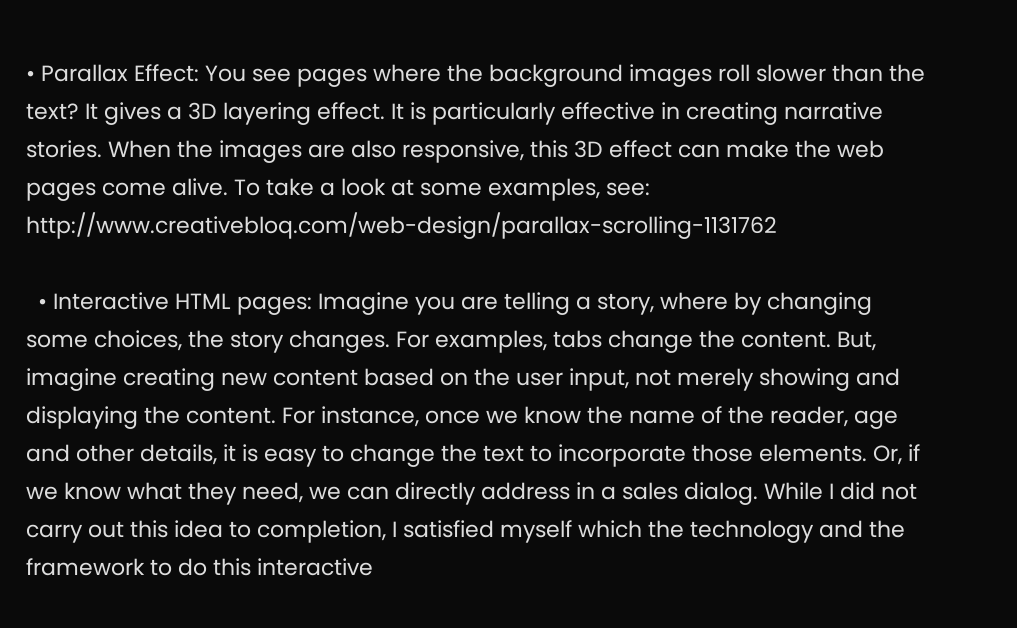• Parallax Effect: You see pages where the background images roll slower than the text? It gives a 3D layering effect. It is particularly effective in creating narrative stories. When the images are also responsive, this 3D effect can make the web pages come alive. To take a look at some examples, see: http://www.creativebloq.com/web-design/parallax-scrolling-1131762

  • Interactive HTML pages: Imagine you are telling a story, where by changing some choices, the story changes. For examples, tabs change the content. But, imagine creating new content based on the user input, not merely showing and displaying the content. For instance, once we know the name of the reader, age and other details, it is easy to change the text to incorporate those elements. Or, if we know what they need, we can directly address in a sales dialog. While I did not carry out this idea to completion, I satisfied myself which the technology and the framework to do this interactive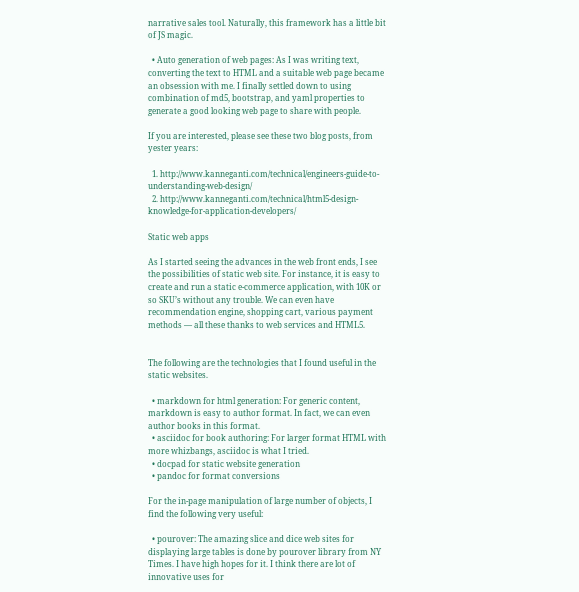narrative sales tool. Naturally, this framework has a little bit of JS magic.

  • Auto generation of web pages: As I was writing text, converting the text to HTML and a suitable web page became an obsession with me. I finally settled down to using combination of md5, bootstrap, and yaml properties to generate a good looking web page to share with people.

If you are interested, please see these two blog posts, from yester years:

  1. http://www.kanneganti.com/technical/engineers-guide-to-understanding-web-design/
  2. http://www.kanneganti.com/technical/html5-design-knowledge-for-application-developers/

Static web apps

As I started seeing the advances in the web front ends, I see the possibilities of static web site. For instance, it is easy to create and run a static e-commerce application, with 10K or so SKU’s without any trouble. We can even have recommendation engine, shopping cart, various payment methods — all these thanks to web services and HTML5.


The following are the technologies that I found useful in the static websites.

  • markdown for html generation: For generic content, markdown is easy to author format. In fact, we can even author books in this format.
  • asciidoc for book authoring: For larger format HTML with more whizbangs, asciidoc is what I tried.
  • docpad for static website generation
  • pandoc for format conversions

For the in-page manipulation of large number of objects, I find the following very useful:

  • pourover: The amazing slice and dice web sites for displaying large tables is done by pourover library from NY Times. I have high hopes for it. I think there are lot of innovative uses for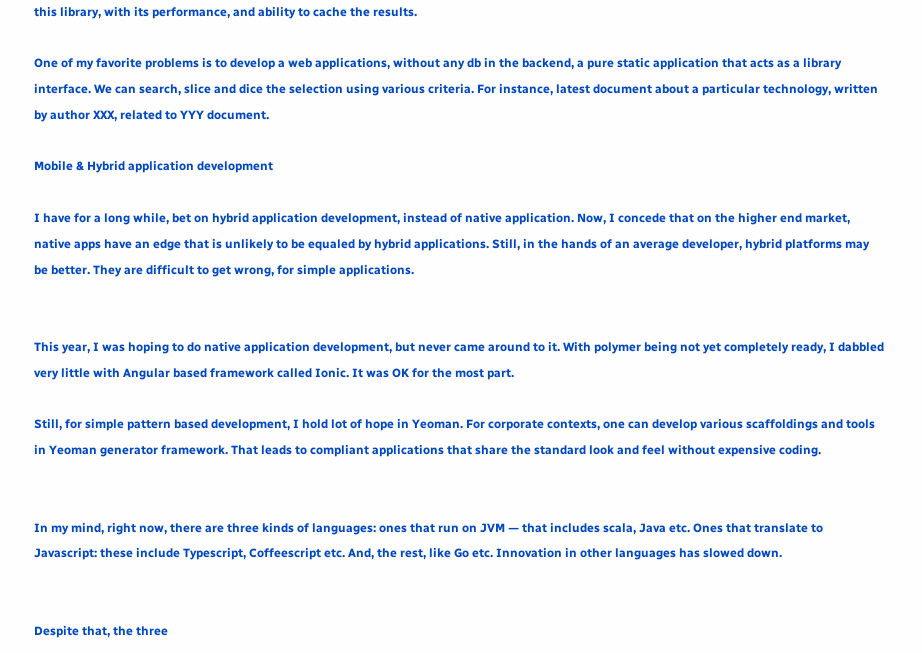this library, with its performance, and ability to cache the results.

One of my favorite problems is to develop a web applications, without any db in the backend, a pure static application that acts as a library interface. We can search, slice and dice the selection using various criteria. For instance, latest document about a particular technology, written by author XXX, related to YYY document.

Mobile & Hybrid application development

I have for a long while, bet on hybrid application development, instead of native application. Now, I concede that on the higher end market, native apps have an edge that is unlikely to be equaled by hybrid applications. Still, in the hands of an average developer, hybrid platforms may be better. They are difficult to get wrong, for simple applications.


This year, I was hoping to do native application development, but never came around to it. With polymer being not yet completely ready, I dabbled very little with Angular based framework called Ionic. It was OK for the most part.

Still, for simple pattern based development, I hold lot of hope in Yeoman. For corporate contexts, one can develop various scaffoldings and tools in Yeoman generator framework. That leads to compliant applications that share the standard look and feel without expensive coding.


In my mind, right now, there are three kinds of languages: ones that run on JVM — that includes scala, Java etc. Ones that translate to Javascript: these include Typescript, Coffeescript etc. And, the rest, like Go etc. Innovation in other languages has slowed down.


Despite that, the three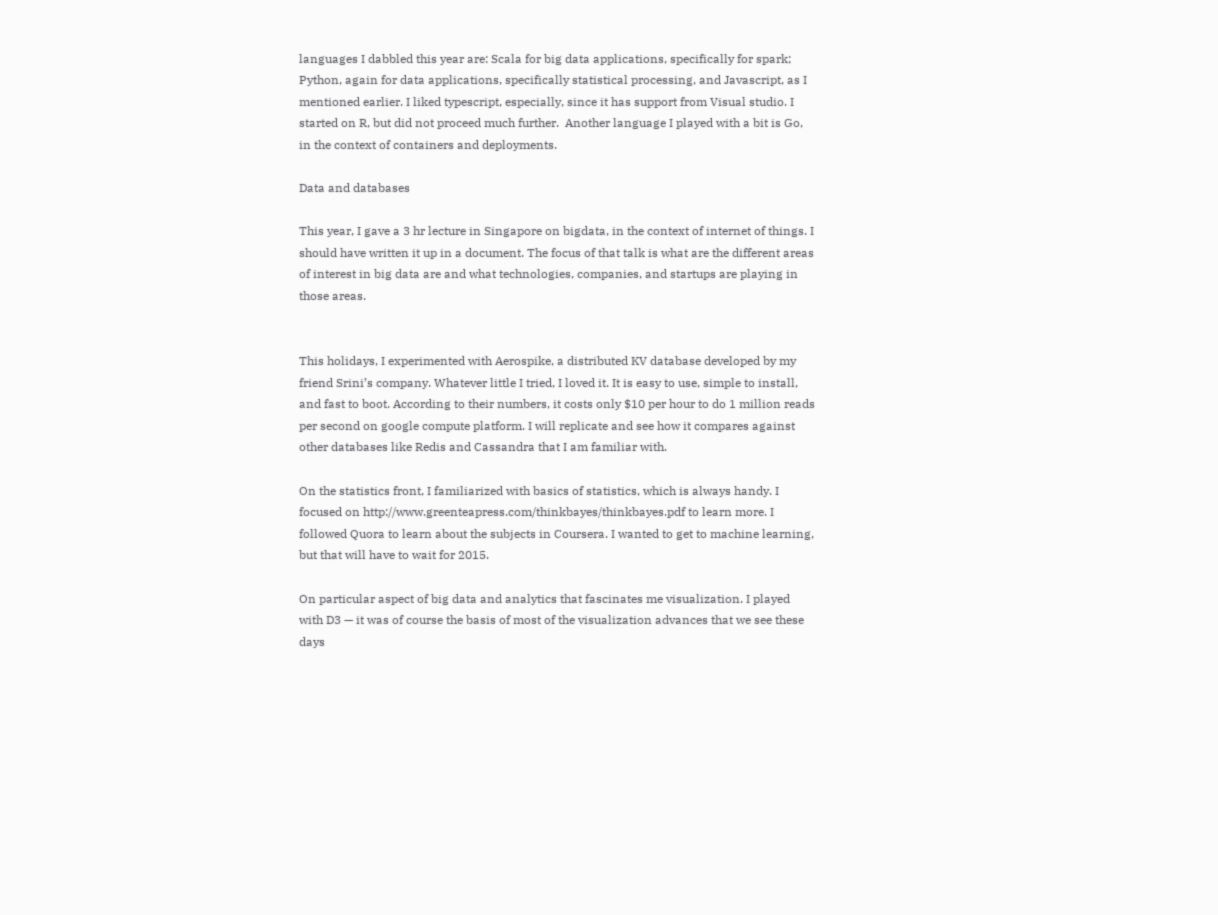languages I dabbled this year are: Scala for big data applications, specifically for spark; Python, again for data applications, specifically statistical processing, and Javascript, as I mentioned earlier. I liked typescript, especially, since it has support from Visual studio. I started on R, but did not proceed much further.  Another language I played with a bit is Go, in the context of containers and deployments.

Data and databases

This year, I gave a 3 hr lecture in Singapore on bigdata, in the context of internet of things. I should have written it up in a document. The focus of that talk is what are the different areas of interest in big data are and what technologies, companies, and startups are playing in those areas.


This holidays, I experimented with Aerospike, a distributed KV database developed by my friend Srini’s company. Whatever little I tried, I loved it. It is easy to use, simple to install, and fast to boot. According to their numbers, it costs only $10 per hour to do 1 million reads per second on google compute platform. I will replicate and see how it compares against other databases like Redis and Cassandra that I am familiar with.

On the statistics front, I familiarized with basics of statistics, which is always handy. I focused on http://www.greenteapress.com/thinkbayes/thinkbayes.pdf to learn more. I followed Quora to learn about the subjects in Coursera. I wanted to get to machine learning, but that will have to wait for 2015.

On particular aspect of big data and analytics that fascinates me visualization. I played with D3 — it was of course the basis of most of the visualization advances that we see these days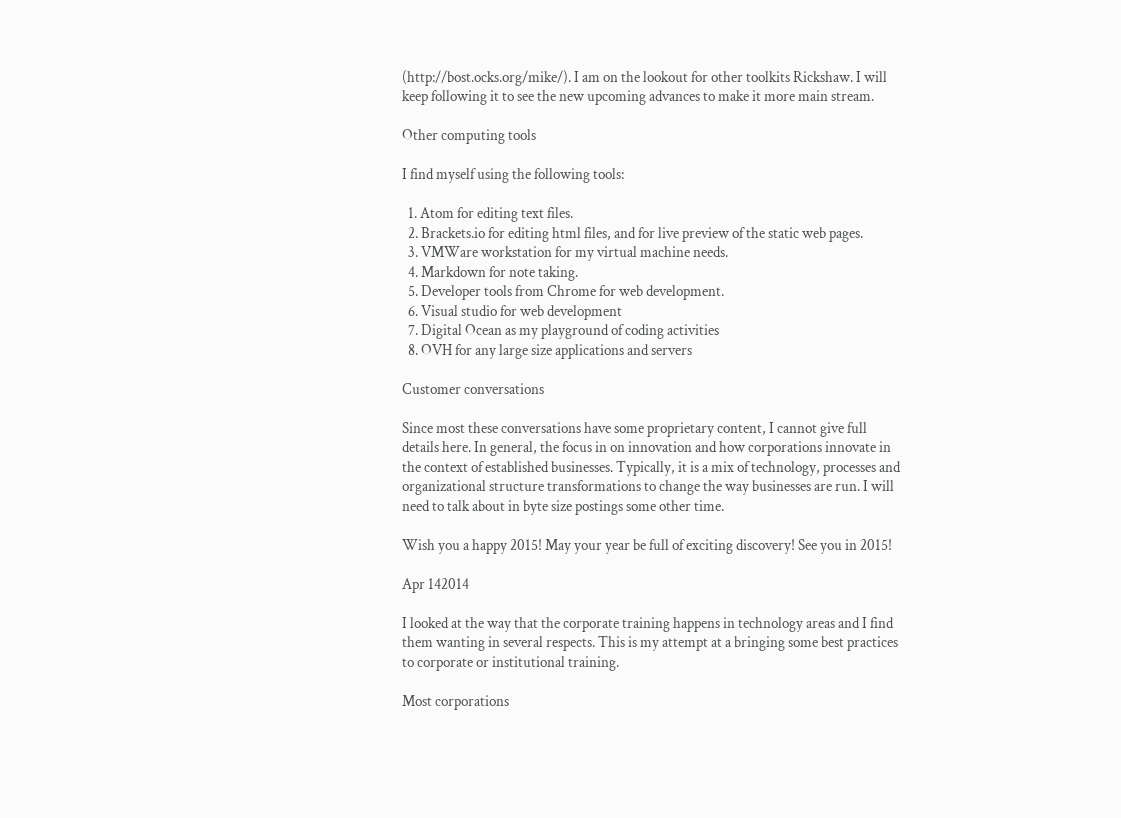(http://bost.ocks.org/mike/). I am on the lookout for other toolkits Rickshaw. I will keep following it to see the new upcoming advances to make it more main stream.

Other computing tools

I find myself using the following tools:

  1. Atom for editing text files.
  2. Brackets.io for editing html files, and for live preview of the static web pages.
  3. VMWare workstation for my virtual machine needs.
  4. Markdown for note taking.
  5. Developer tools from Chrome for web development.
  6. Visual studio for web development
  7. Digital Ocean as my playground of coding activities
  8. OVH for any large size applications and servers

Customer conversations

Since most these conversations have some proprietary content, I cannot give full details here. In general, the focus in on innovation and how corporations innovate in the context of established businesses. Typically, it is a mix of technology, processes and organizational structure transformations to change the way businesses are run. I will need to talk about in byte size postings some other time.

Wish you a happy 2015! May your year be full of exciting discovery! See you in 2015!

Apr 142014

I looked at the way that the corporate training happens in technology areas and I find them wanting in several respects. This is my attempt at a bringing some best practices to corporate or institutional training.

Most corporations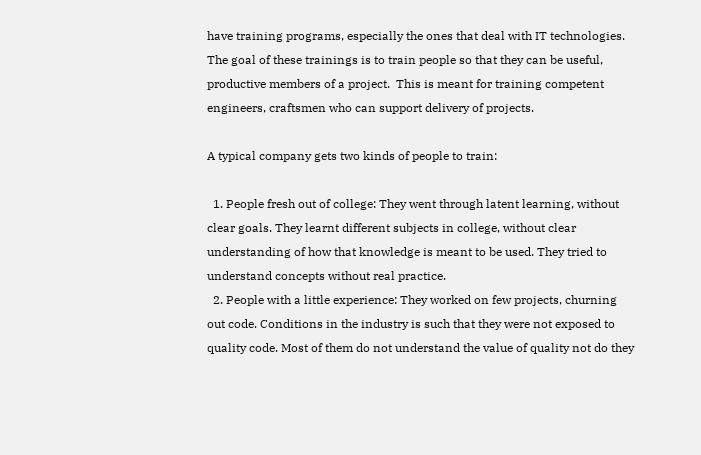have training programs, especially the ones that deal with IT technologies. The goal of these trainings is to train people so that they can be useful, productive members of a project.  This is meant for training competent engineers, craftsmen who can support delivery of projects.

A typical company gets two kinds of people to train:

  1. People fresh out of college: They went through latent learning, without clear goals. They learnt different subjects in college, without clear understanding of how that knowledge is meant to be used. They tried to understand concepts without real practice.
  2. People with a little experience: They worked on few projects, churning out code. Conditions in the industry is such that they were not exposed to quality code. Most of them do not understand the value of quality not do they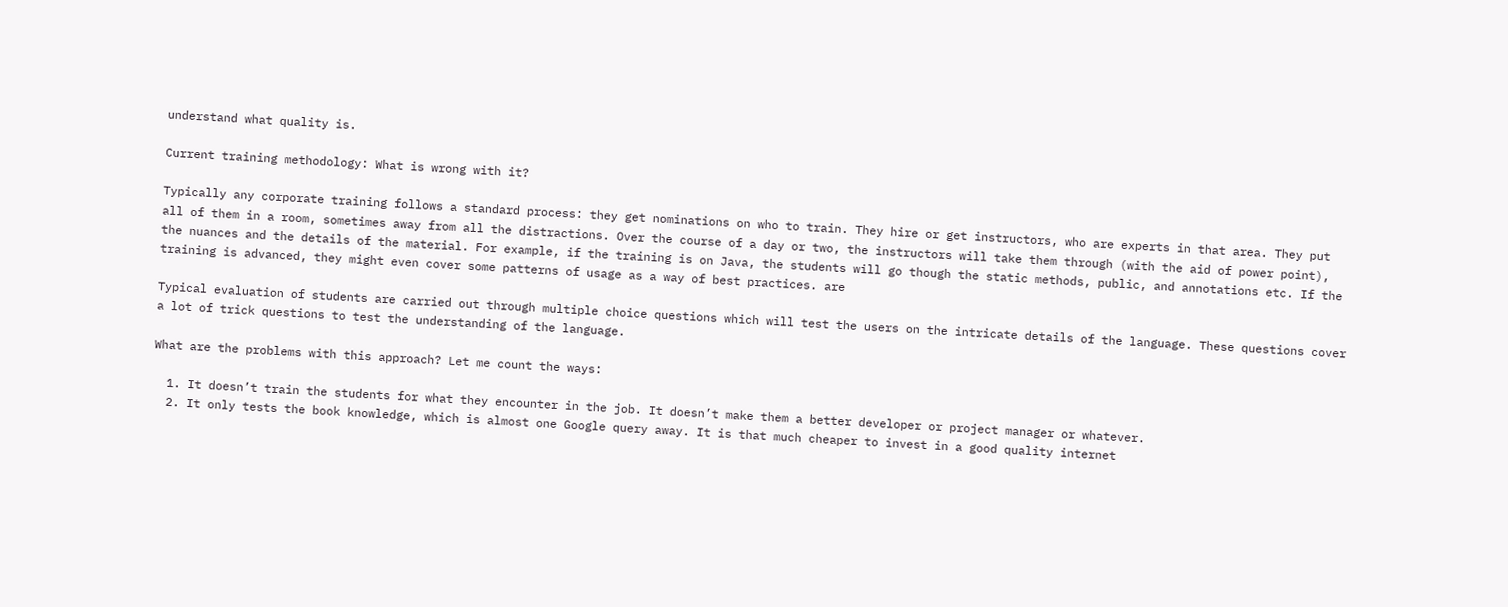understand what quality is.

Current training methodology: What is wrong with it?

Typically any corporate training follows a standard process: they get nominations on who to train. They hire or get instructors, who are experts in that area. They put all of them in a room, sometimes away from all the distractions. Over the course of a day or two, the instructors will take them through (with the aid of power point), the nuances and the details of the material. For example, if the training is on Java, the students will go though the static methods, public, and annotations etc. If the training is advanced, they might even cover some patterns of usage as a way of best practices. are

Typical evaluation of students are carried out through multiple choice questions which will test the users on the intricate details of the language. These questions cover a lot of trick questions to test the understanding of the language.

What are the problems with this approach? Let me count the ways:

  1. It doesn’t train the students for what they encounter in the job. It doesn’t make them a better developer or project manager or whatever.
  2. It only tests the book knowledge, which is almost one Google query away. It is that much cheaper to invest in a good quality internet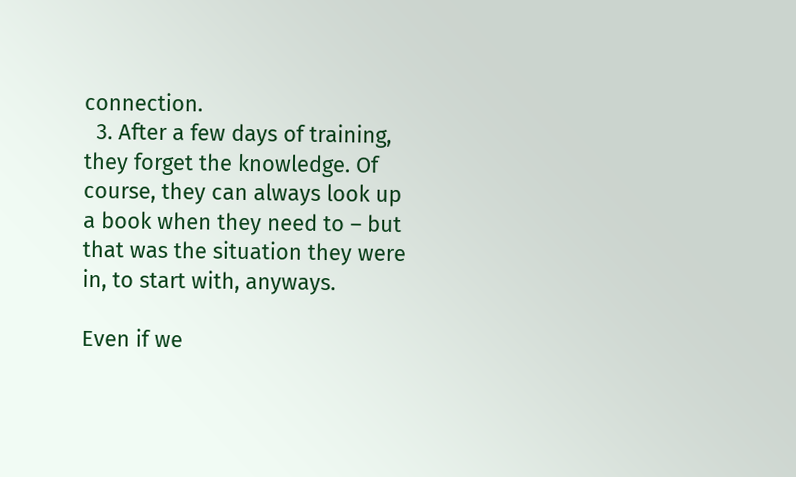connection.
  3. After a few days of training, they forget the knowledge. Of course, they can always look up a book when they need to – but that was the situation they were in, to start with, anyways.

Even if we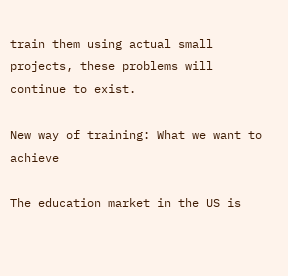train them using actual small projects, these problems will continue to exist.

New way of training: What we want to achieve

The education market in the US is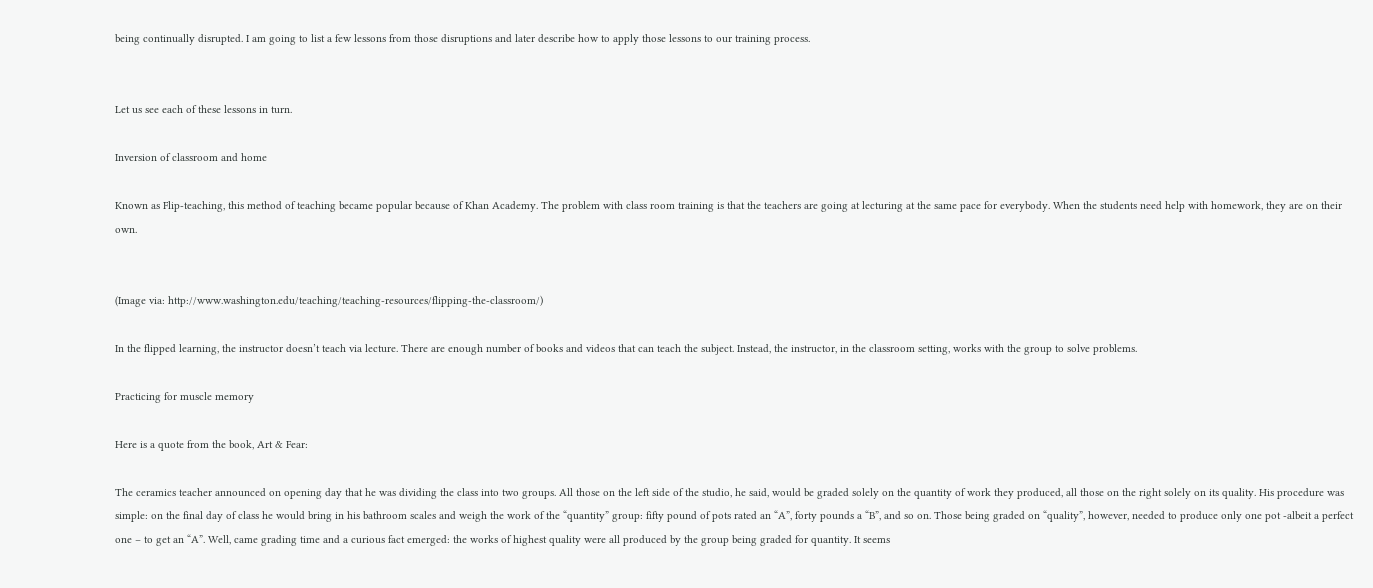being continually disrupted. I am going to list a few lessons from those disruptions and later describe how to apply those lessons to our training process.


Let us see each of these lessons in turn.

Inversion of classroom and home

Known as Flip-teaching, this method of teaching became popular because of Khan Academy. The problem with class room training is that the teachers are going at lecturing at the same pace for everybody. When the students need help with homework, they are on their own.


(Image via: http://www.washington.edu/teaching/teaching-resources/flipping-the-classroom/)

In the flipped learning, the instructor doesn’t teach via lecture. There are enough number of books and videos that can teach the subject. Instead, the instructor, in the classroom setting, works with the group to solve problems.

Practicing for muscle memory

Here is a quote from the book, Art & Fear:

The ceramics teacher announced on opening day that he was dividing the class into two groups. All those on the left side of the studio, he said, would be graded solely on the quantity of work they produced, all those on the right solely on its quality. His procedure was simple: on the final day of class he would bring in his bathroom scales and weigh the work of the “quantity” group: fifty pound of pots rated an “A”, forty pounds a “B”, and so on. Those being graded on “quality”, however, needed to produce only one pot -albeit a perfect one – to get an “A”. Well, came grading time and a curious fact emerged: the works of highest quality were all produced by the group being graded for quantity. It seems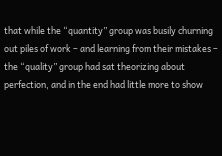that while the “quantity” group was busily churning out piles of work – and learning from their mistakes – the “quality” group had sat theorizing about perfection, and in the end had little more to show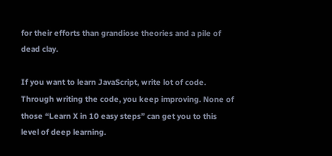for their efforts than grandiose theories and a pile of dead clay.

If you want to learn JavaScript, write lot of code. Through writing the code, you keep improving. None of those “Learn X in 10 easy steps” can get you to this level of deep learning.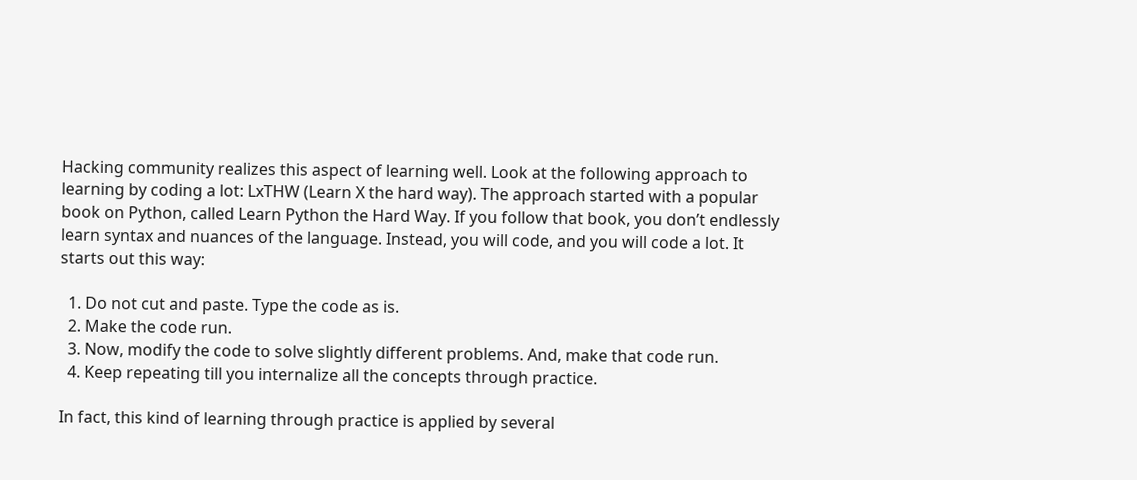Hacking community realizes this aspect of learning well. Look at the following approach to learning by coding a lot: LxTHW (Learn X the hard way). The approach started with a popular book on Python, called Learn Python the Hard Way. If you follow that book, you don’t endlessly learn syntax and nuances of the language. Instead, you will code, and you will code a lot. It starts out this way:

  1. Do not cut and paste. Type the code as is.
  2. Make the code run.
  3. Now, modify the code to solve slightly different problems. And, make that code run.
  4. Keep repeating till you internalize all the concepts through practice.

In fact, this kind of learning through practice is applied by several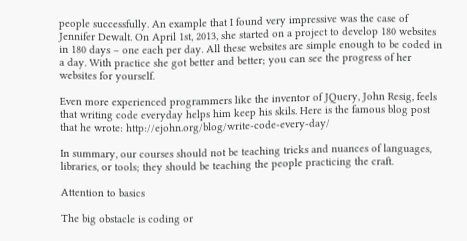people successfully. An example that I found very impressive was the case of Jennifer Dewalt. On April 1st, 2013, she started on a project to develop 180 websites in 180 days – one each per day. All these websites are simple enough to be coded in a day. With practice she got better and better; you can see the progress of her websites for yourself.

Even more experienced programmers like the inventor of JQuery, John Resig, feels that writing code everyday helps him keep his skils. Here is the famous blog post that he wrote: http://ejohn.org/blog/write-code-every-day/

In summary, our courses should not be teaching tricks and nuances of languages, libraries, or tools; they should be teaching the people practicing the craft.

Attention to basics

The big obstacle is coding or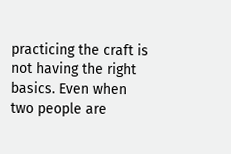practicing the craft is not having the right basics. Even when two people are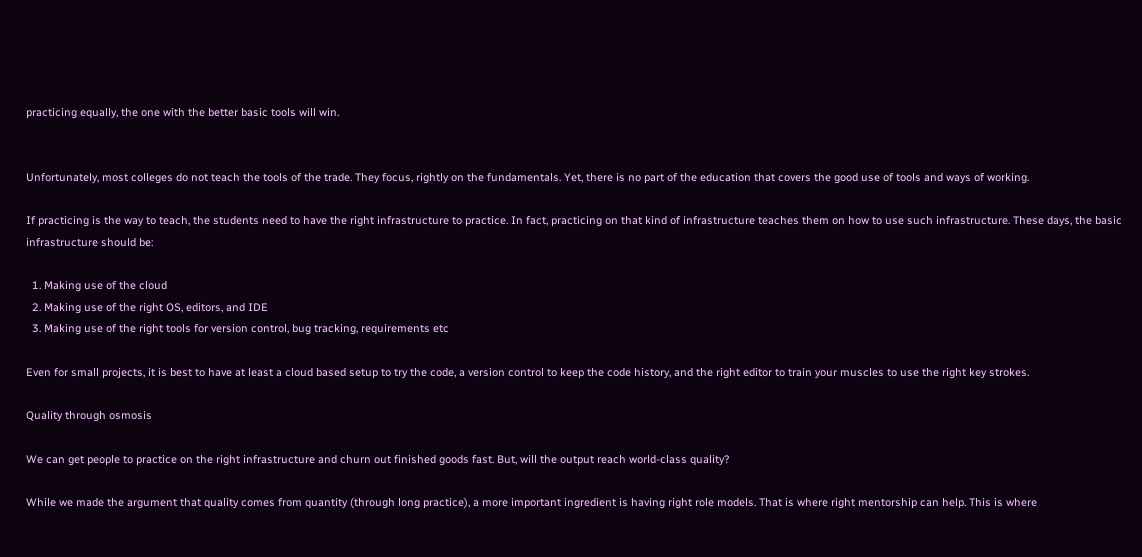practicing equally, the one with the better basic tools will win.


Unfortunately, most colleges do not teach the tools of the trade. They focus, rightly on the fundamentals. Yet, there is no part of the education that covers the good use of tools and ways of working.

If practicing is the way to teach, the students need to have the right infrastructure to practice. In fact, practicing on that kind of infrastructure teaches them on how to use such infrastructure. These days, the basic infrastructure should be:

  1. Making use of the cloud
  2. Making use of the right OS, editors, and IDE
  3. Making use of the right tools for version control, bug tracking, requirements etc

Even for small projects, it is best to have at least a cloud based setup to try the code, a version control to keep the code history, and the right editor to train your muscles to use the right key strokes.

Quality through osmosis

We can get people to practice on the right infrastructure and churn out finished goods fast. But, will the output reach world-class quality?

While we made the argument that quality comes from quantity (through long practice), a more important ingredient is having right role models. That is where right mentorship can help. This is where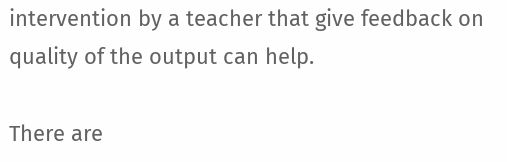intervention by a teacher that give feedback on quality of the output can help.

There are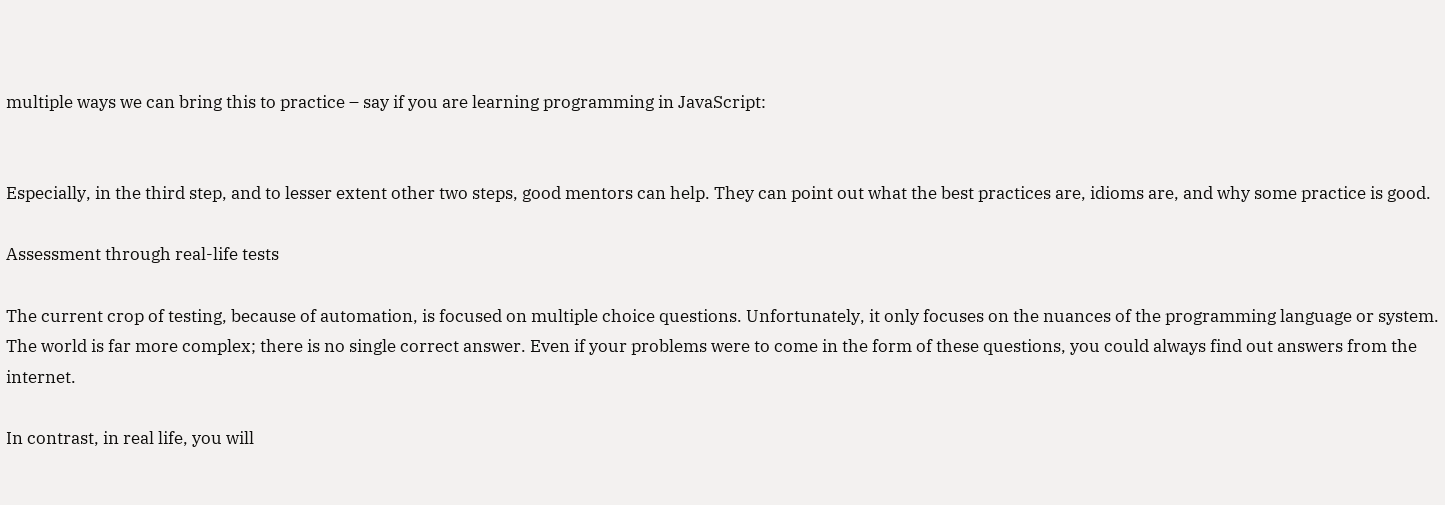multiple ways we can bring this to practice – say if you are learning programming in JavaScript:


Especially, in the third step, and to lesser extent other two steps, good mentors can help. They can point out what the best practices are, idioms are, and why some practice is good.

Assessment through real-life tests

The current crop of testing, because of automation, is focused on multiple choice questions. Unfortunately, it only focuses on the nuances of the programming language or system. The world is far more complex; there is no single correct answer. Even if your problems were to come in the form of these questions, you could always find out answers from the internet.

In contrast, in real life, you will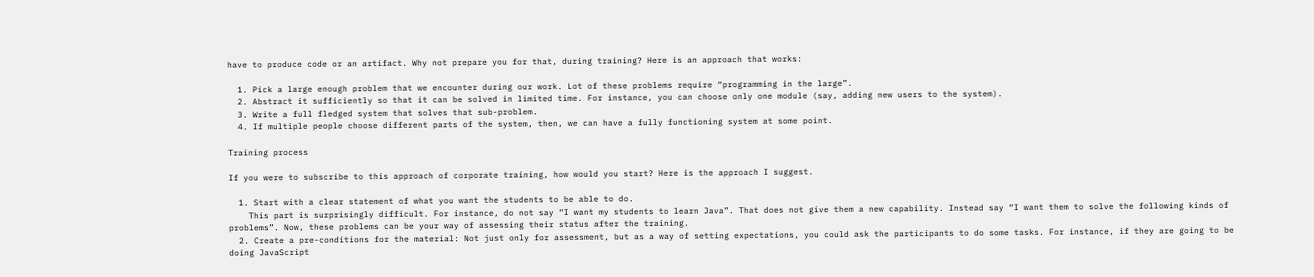have to produce code or an artifact. Why not prepare you for that, during training? Here is an approach that works:

  1. Pick a large enough problem that we encounter during our work. Lot of these problems require “programming in the large”.
  2. Abstract it sufficiently so that it can be solved in limited time. For instance, you can choose only one module (say, adding new users to the system).
  3. Write a full fledged system that solves that sub-problem.
  4. If multiple people choose different parts of the system, then, we can have a fully functioning system at some point.

Training process

If you were to subscribe to this approach of corporate training, how would you start? Here is the approach I suggest.

  1. Start with a clear statement of what you want the students to be able to do.
    This part is surprisingly difficult. For instance, do not say “I want my students to learn Java”. That does not give them a new capability. Instead say “I want them to solve the following kinds of problems”. Now, these problems can be your way of assessing their status after the training.
  2. Create a pre-conditions for the material: Not just only for assessment, but as a way of setting expectations, you could ask the participants to do some tasks. For instance, if they are going to be doing JavaScript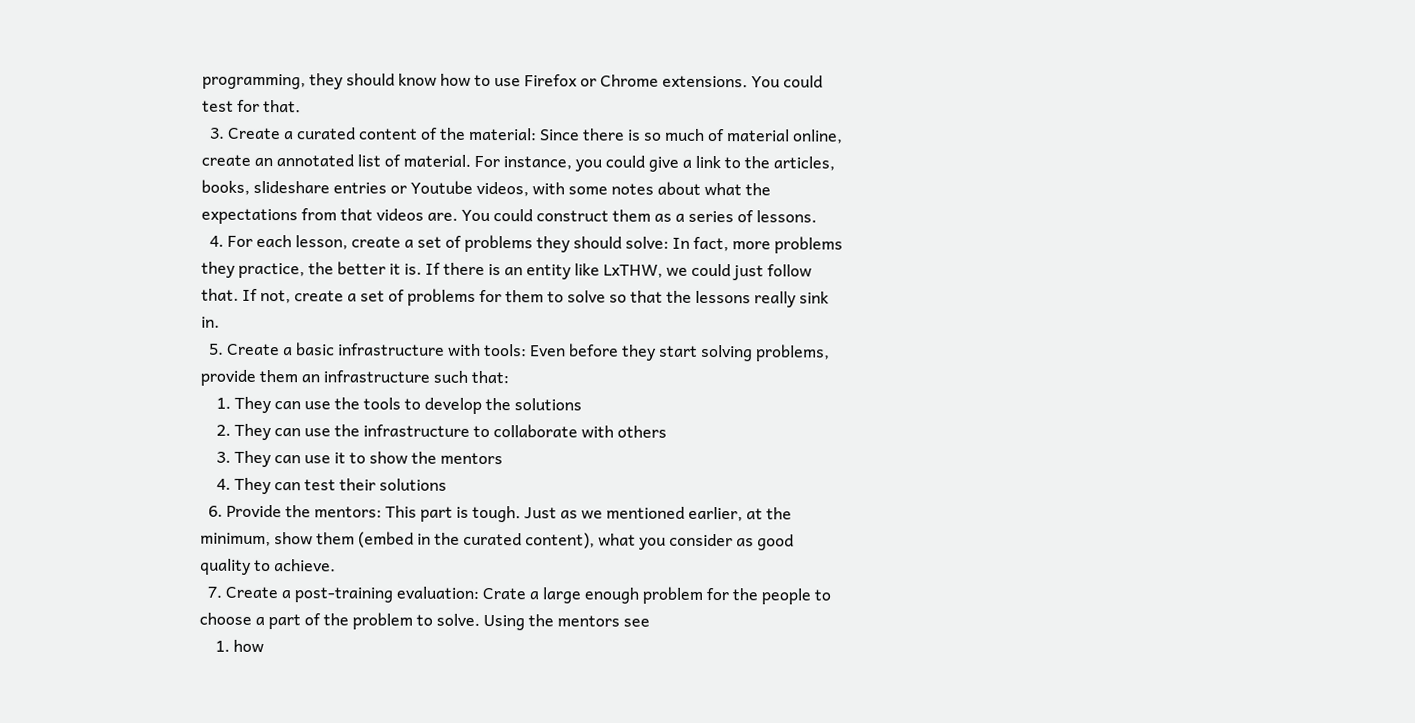programming, they should know how to use Firefox or Chrome extensions. You could test for that.
  3. Create a curated content of the material: Since there is so much of material online, create an annotated list of material. For instance, you could give a link to the articles, books, slideshare entries or Youtube videos, with some notes about what the expectations from that videos are. You could construct them as a series of lessons.
  4. For each lesson, create a set of problems they should solve: In fact, more problems they practice, the better it is. If there is an entity like LxTHW, we could just follow that. If not, create a set of problems for them to solve so that the lessons really sink in.
  5. Create a basic infrastructure with tools: Even before they start solving problems, provide them an infrastructure such that:
    1. They can use the tools to develop the solutions
    2. They can use the infrastructure to collaborate with others
    3. They can use it to show the mentors
    4. They can test their solutions
  6. Provide the mentors: This part is tough. Just as we mentioned earlier, at the minimum, show them (embed in the curated content), what you consider as good quality to achieve.
  7. Create a post-training evaluation: Crate a large enough problem for the people to choose a part of the problem to solve. Using the mentors see
    1. how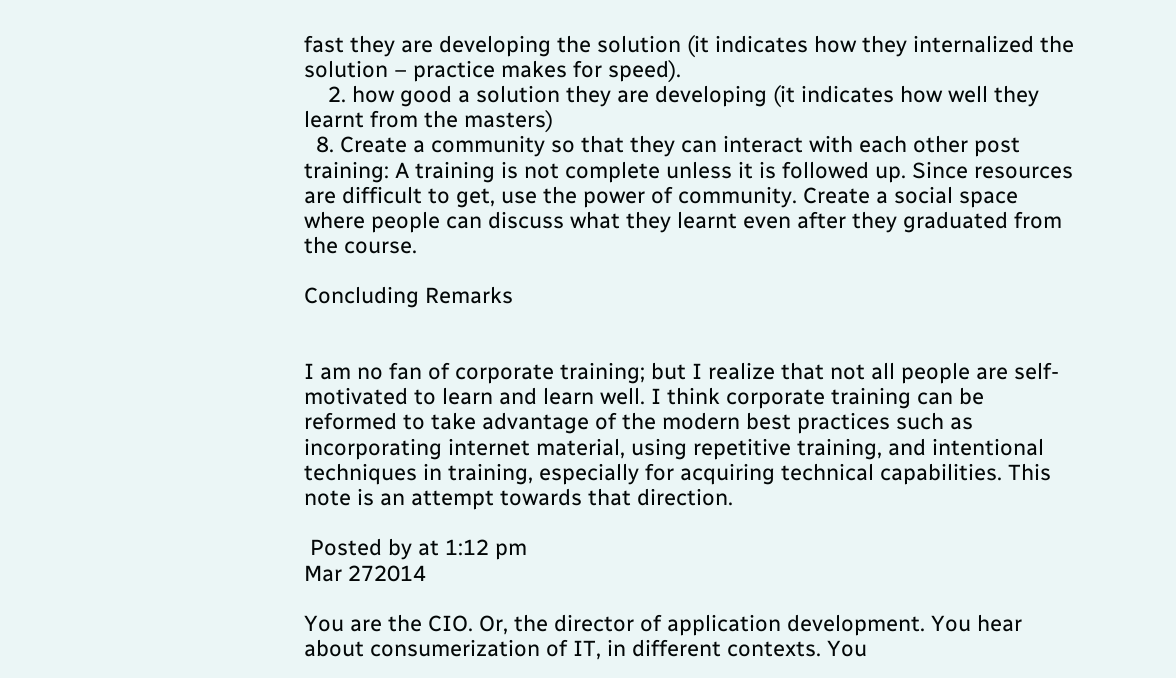fast they are developing the solution (it indicates how they internalized the solution – practice makes for speed).
    2. how good a solution they are developing (it indicates how well they learnt from the masters)
  8. Create a community so that they can interact with each other post training: A training is not complete unless it is followed up. Since resources are difficult to get, use the power of community. Create a social space where people can discuss what they learnt even after they graduated from the course.

Concluding Remarks


I am no fan of corporate training; but I realize that not all people are self-motivated to learn and learn well. I think corporate training can be reformed to take advantage of the modern best practices such as incorporating internet material, using repetitive training, and intentional techniques in training, especially for acquiring technical capabilities. This note is an attempt towards that direction.

 Posted by at 1:12 pm
Mar 272014

You are the CIO. Or, the director of application development. You hear about consumerization of IT, in different contexts. You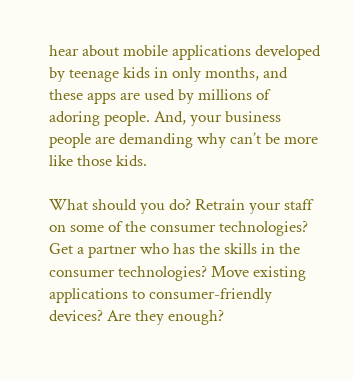hear about mobile applications developed by teenage kids in only months, and these apps are used by millions of adoring people. And, your business people are demanding why can’t be more like those kids.

What should you do? Retrain your staff on some of the consumer technologies? Get a partner who has the skills in the consumer technologies? Move existing applications to consumer-friendly devices? Are they enough?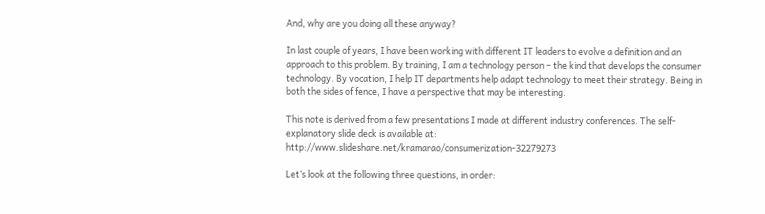And, why are you doing all these anyway?

In last couple of years, I have been working with different IT leaders to evolve a definition and an approach to this problem. By training, I am a technology person – the kind that develops the consumer technology. By vocation, I help IT departments help adapt technology to meet their strategy. Being in both the sides of fence, I have a perspective that may be interesting.

This note is derived from a few presentations I made at different industry conferences. The self-explanatory slide deck is available at: http://www.slideshare.net/kramarao/consumerization-32279273

Let’s look at the following three questions, in order: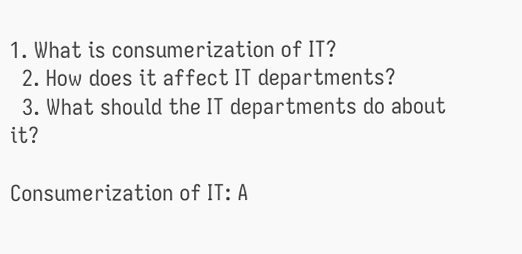1. What is consumerization of IT?
  2. How does it affect IT departments?
  3. What should the IT departments do about it?

Consumerization of IT: A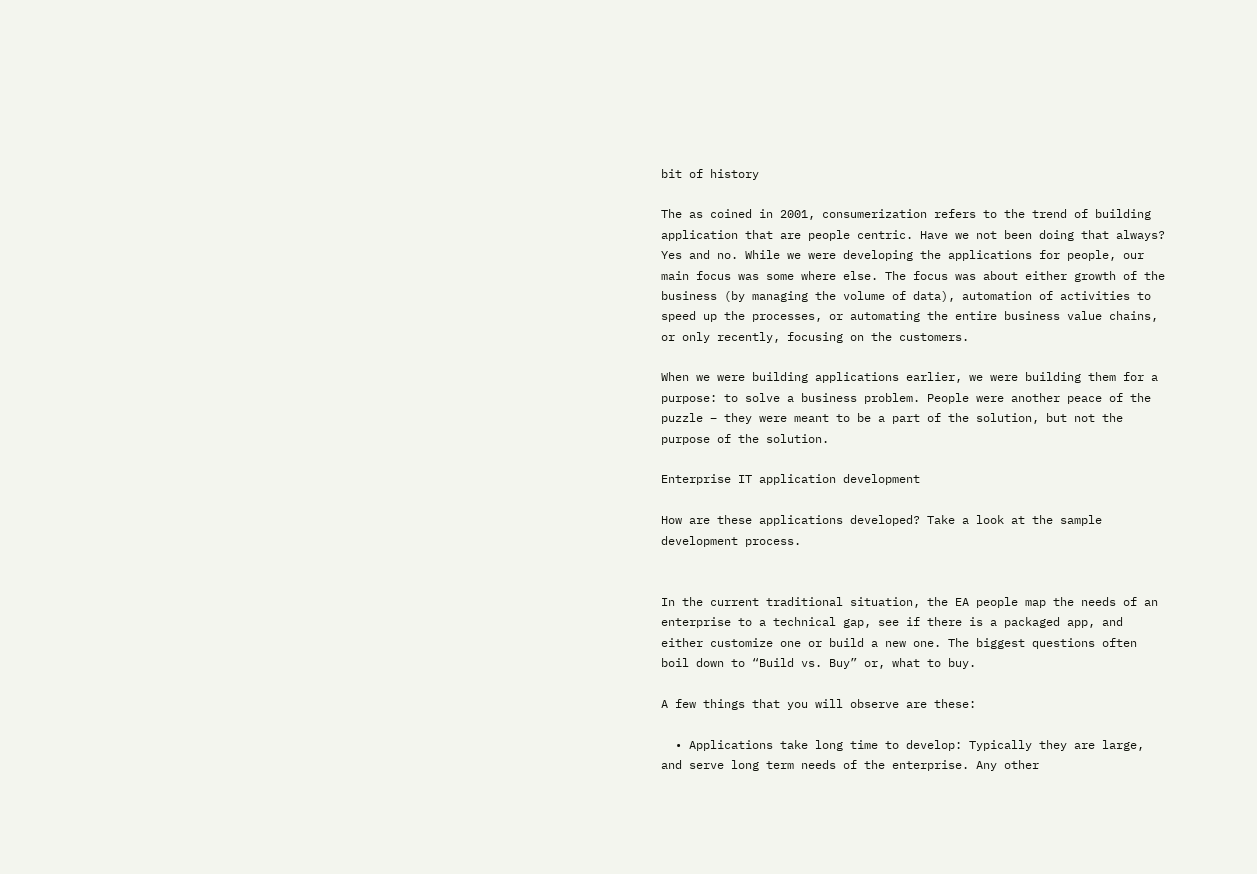bit of history

The as coined in 2001, consumerization refers to the trend of building application that are people centric. Have we not been doing that always? Yes and no. While we were developing the applications for people, our main focus was some where else. The focus was about either growth of the business (by managing the volume of data), automation of activities to speed up the processes, or automating the entire business value chains, or only recently, focusing on the customers.

When we were building applications earlier, we were building them for a purpose: to solve a business problem. People were another peace of the puzzle – they were meant to be a part of the solution, but not the purpose of the solution.

Enterprise IT application development

How are these applications developed? Take a look at the sample development process.


In the current traditional situation, the EA people map the needs of an enterprise to a technical gap, see if there is a packaged app, and either customize one or build a new one. The biggest questions often boil down to “Build vs. Buy” or, what to buy.

A few things that you will observe are these:

  • Applications take long time to develop: Typically they are large, and serve long term needs of the enterprise. Any other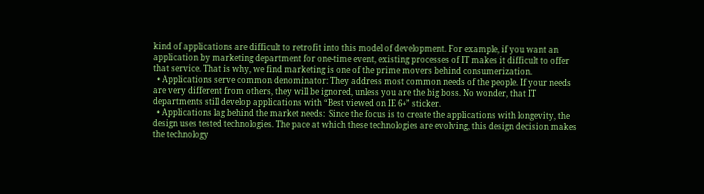kind of applications are difficult to retrofit into this model of development. For example, if you want an application by marketing department for one-time event, existing processes of IT makes it difficult to offer that service. That is why, we find marketing is one of the prime movers behind consumerization.
  • Applications serve common denominator: They address most common needs of the people. If your needs are very different from others, they will be ignored, unless you are the big boss. No wonder, that IT departments still develop applications with “Best viewed on IE 6+” sticker.
  • Applications lag behind the market needs:  Since the focus is to create the applications with longevity, the design uses tested technologies. The pace at which these technologies are evolving, this design decision makes the technology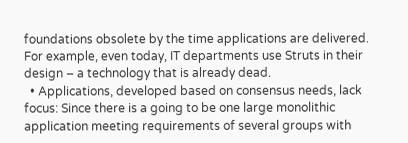foundations obsolete by the time applications are delivered. For example, even today, IT departments use Struts in their design – a technology that is already dead.
  • Applications, developed based on consensus needs, lack focus: Since there is a going to be one large monolithic application meeting requirements of several groups with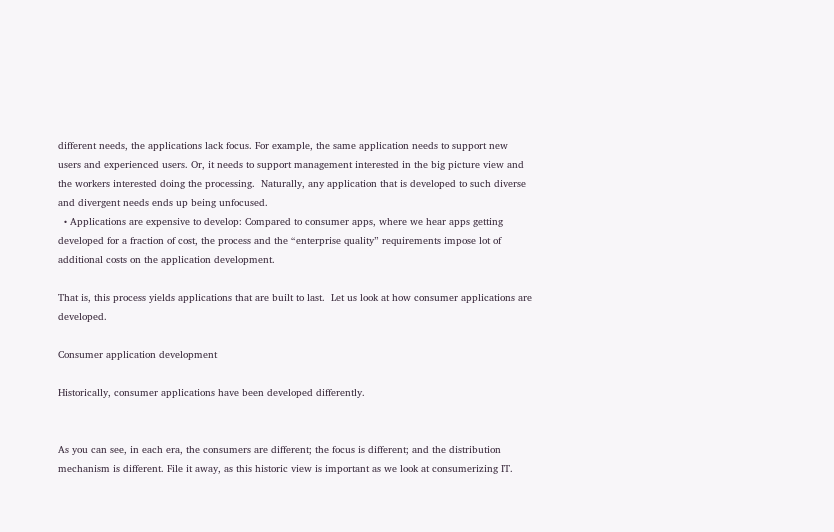different needs, the applications lack focus. For example, the same application needs to support new users and experienced users. Or, it needs to support management interested in the big picture view and the workers interested doing the processing.  Naturally, any application that is developed to such diverse and divergent needs ends up being unfocused.
  • Applications are expensive to develop: Compared to consumer apps, where we hear apps getting developed for a fraction of cost, the process and the “enterprise quality” requirements impose lot of additional costs on the application development.

That is, this process yields applications that are built to last.  Let us look at how consumer applications are developed.

Consumer application development

Historically, consumer applications have been developed differently.


As you can see, in each era, the consumers are different; the focus is different; and the distribution mechanism is different. File it away, as this historic view is important as we look at consumerizing IT.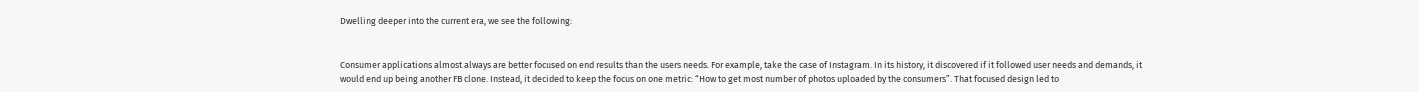Dwelling deeper into the current era, we see the following:


Consumer applications almost always are better focused on end results than the users needs. For example, take the case of Instagram. In its history, it discovered if it followed user needs and demands, it would end up being another FB clone. Instead, it decided to keep the focus on one metric: “How to get most number of photos uploaded by the consumers”. That focused design led to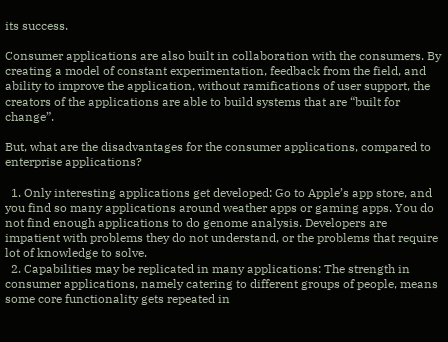its success.

Consumer applications are also built in collaboration with the consumers. By creating a model of constant experimentation, feedback from the field, and ability to improve the application, without ramifications of user support, the creators of the applications are able to build systems that are “built for change”.

But, what are the disadvantages for the consumer applications, compared to enterprise applications?

  1. Only interesting applications get developed: Go to Apple’s app store, and you find so many applications around weather apps or gaming apps. You do not find enough applications to do genome analysis. Developers are impatient with problems they do not understand, or the problems that require lot of knowledge to solve.
  2. Capabilities may be replicated in many applications: The strength in consumer applications, namely catering to different groups of people, means some core functionality gets repeated in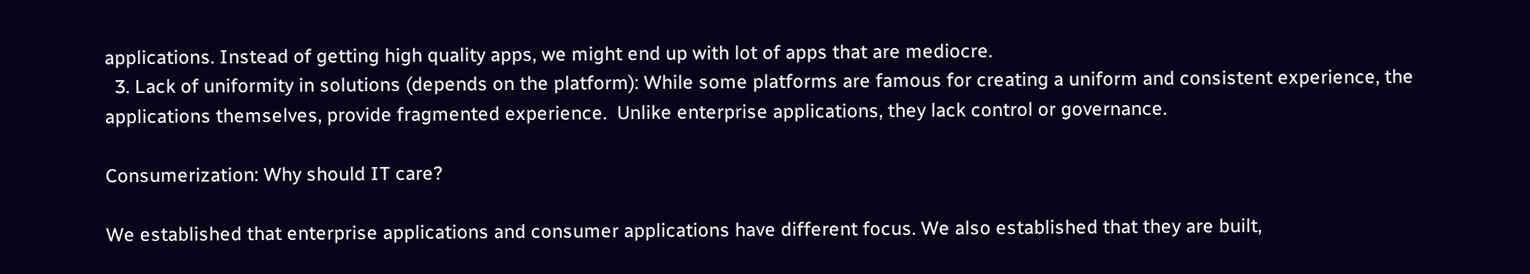applications. Instead of getting high quality apps, we might end up with lot of apps that are mediocre.
  3. Lack of uniformity in solutions (depends on the platform): While some platforms are famous for creating a uniform and consistent experience, the applications themselves, provide fragmented experience.  Unlike enterprise applications, they lack control or governance.

Consumerization: Why should IT care?

We established that enterprise applications and consumer applications have different focus. We also established that they are built,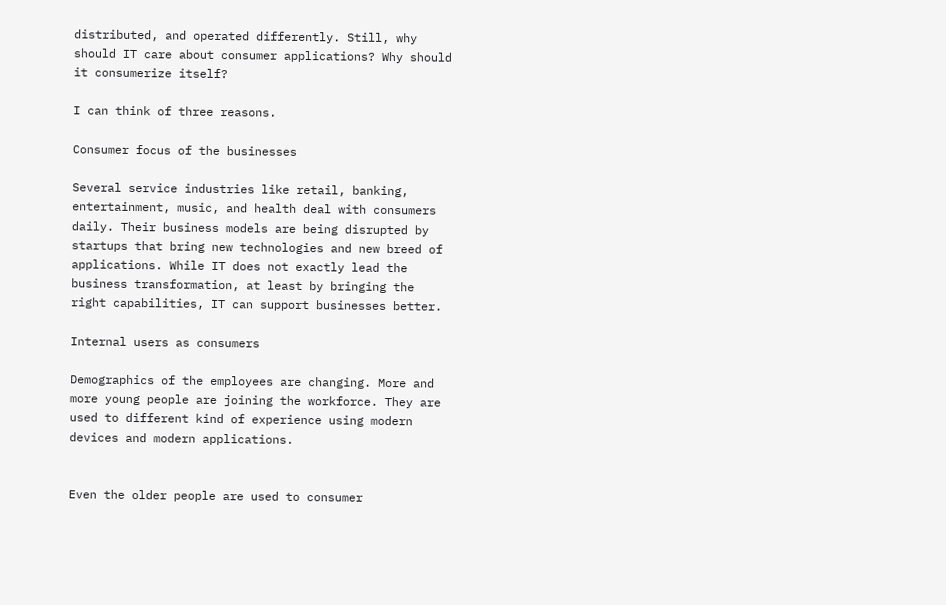distributed, and operated differently. Still, why should IT care about consumer applications? Why should it consumerize itself?

I can think of three reasons.

Consumer focus of the businesses

Several service industries like retail, banking, entertainment, music, and health deal with consumers daily. Their business models are being disrupted by startups that bring new technologies and new breed of applications. While IT does not exactly lead the business transformation, at least by bringing the right capabilities, IT can support businesses better.

Internal users as consumers

Demographics of the employees are changing. More and more young people are joining the workforce. They are used to different kind of experience using modern devices and modern applications.


Even the older people are used to consumer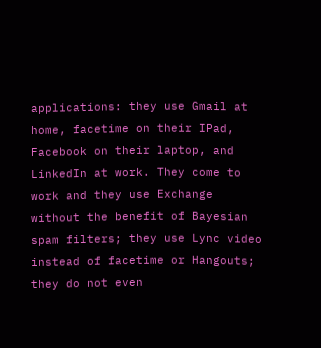applications: they use Gmail at home, facetime on their IPad, Facebook on their laptop, and LinkedIn at work. They come to work and they use Exchange without the benefit of Bayesian spam filters; they use Lync video instead of facetime or Hangouts; they do not even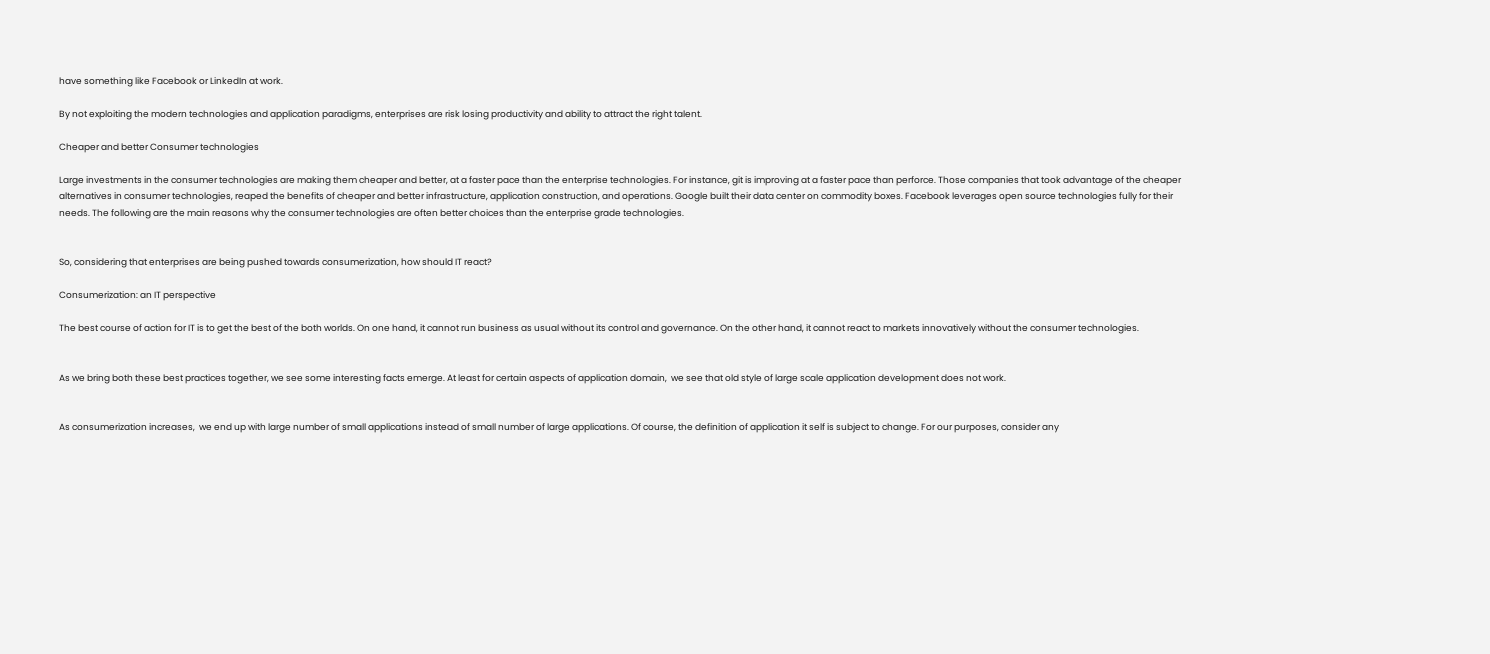have something like Facebook or LinkedIn at work.

By not exploiting the modern technologies and application paradigms, enterprises are risk losing productivity and ability to attract the right talent.

Cheaper and better Consumer technologies

Large investments in the consumer technologies are making them cheaper and better, at a faster pace than the enterprise technologies. For instance, git is improving at a faster pace than perforce. Those companies that took advantage of the cheaper alternatives in consumer technologies, reaped the benefits of cheaper and better infrastructure, application construction, and operations. Google built their data center on commodity boxes. Facebook leverages open source technologies fully for their needs. The following are the main reasons why the consumer technologies are often better choices than the enterprise grade technologies.


So, considering that enterprises are being pushed towards consumerization, how should IT react?

Consumerization: an IT perspective

The best course of action for IT is to get the best of the both worlds. On one hand, it cannot run business as usual without its control and governance. On the other hand, it cannot react to markets innovatively without the consumer technologies.


As we bring both these best practices together, we see some interesting facts emerge. At least for certain aspects of application domain,  we see that old style of large scale application development does not work.


As consumerization increases,  we end up with large number of small applications instead of small number of large applications. Of course, the definition of application it self is subject to change. For our purposes, consider any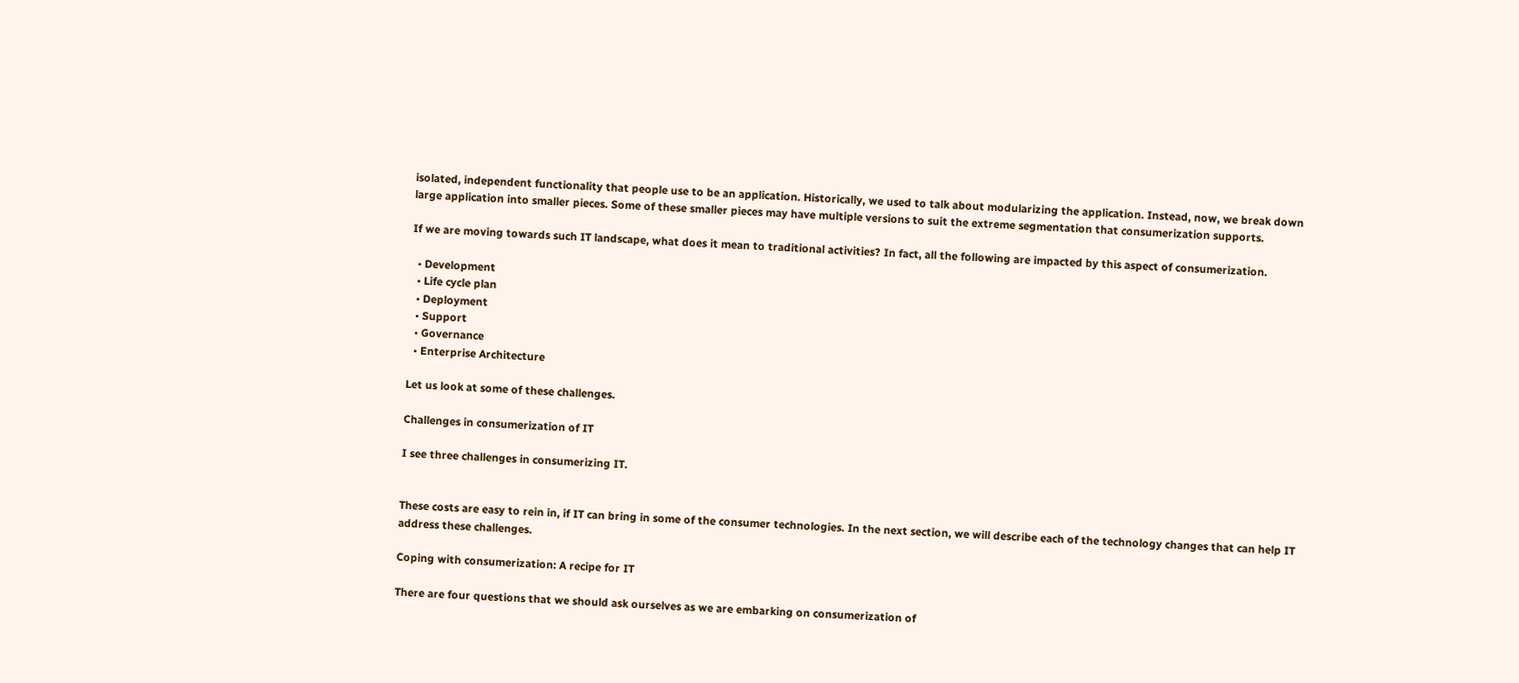isolated, independent functionality that people use to be an application. Historically, we used to talk about modularizing the application. Instead, now, we break down large application into smaller pieces. Some of these smaller pieces may have multiple versions to suit the extreme segmentation that consumerization supports.

If we are moving towards such IT landscape, what does it mean to traditional activities? In fact, all the following are impacted by this aspect of consumerization.

  • Development
  • Life cycle plan
  • Deployment
  • Support
  • Governance
  • Enterprise Architecture

Let us look at some of these challenges.

Challenges in consumerization of IT

I see three challenges in consumerizing IT.


These costs are easy to rein in, if IT can bring in some of the consumer technologies. In the next section, we will describe each of the technology changes that can help IT address these challenges.

Coping with consumerization: A recipe for IT

There are four questions that we should ask ourselves as we are embarking on consumerization of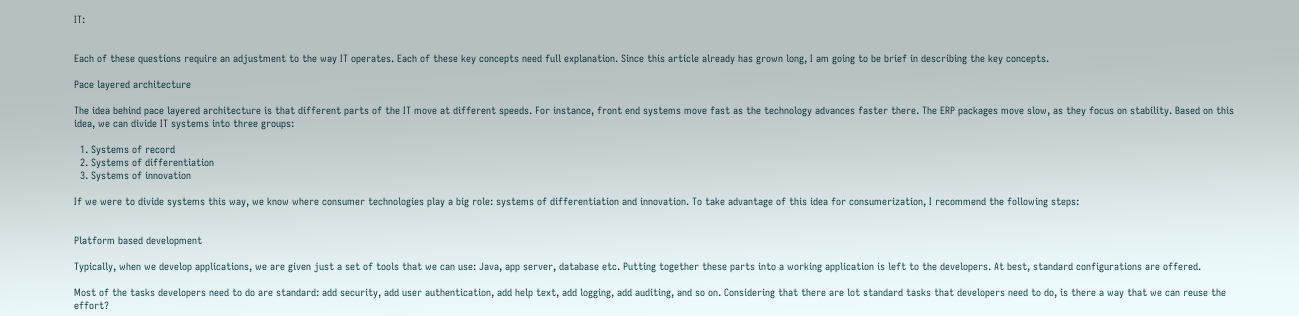IT:


Each of these questions require an adjustment to the way IT operates. Each of these key concepts need full explanation. Since this article already has grown long, I am going to be brief in describing the key concepts.

Pace layered architecture

The idea behind pace layered architecture is that different parts of the IT move at different speeds. For instance, front end systems move fast as the technology advances faster there. The ERP packages move slow, as they focus on stability. Based on this idea, we can divide IT systems into three groups:

  1. Systems of record
  2. Systems of differentiation
  3. Systems of innovation

If we were to divide systems this way, we know where consumer technologies play a big role: systems of differentiation and innovation. To take advantage of this idea for consumerization, I recommend the following steps:


Platform based development

Typically, when we develop applications, we are given just a set of tools that we can use: Java, app server, database etc. Putting together these parts into a working application is left to the developers. At best, standard configurations are offered.

Most of the tasks developers need to do are standard: add security, add user authentication, add help text, add logging, add auditing, and so on. Considering that there are lot standard tasks that developers need to do, is there a way that we can reuse the effort?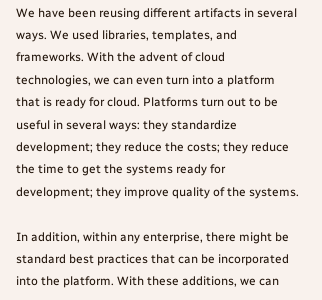We have been reusing different artifacts in several ways. We used libraries, templates, and frameworks. With the advent of cloud technologies, we can even turn into a platform that is ready for cloud. Platforms turn out to be useful in several ways: they standardize development; they reduce the costs; they reduce the time to get the systems ready for development; they improve quality of the systems.

In addition, within any enterprise, there might be standard best practices that can be incorporated into the platform. With these additions, we can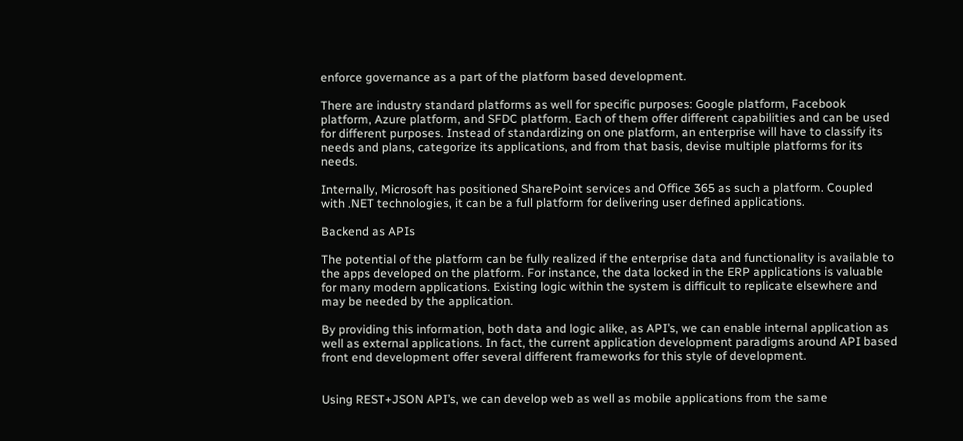enforce governance as a part of the platform based development.

There are industry standard platforms as well for specific purposes: Google platform, Facebook platform, Azure platform, and SFDC platform. Each of them offer different capabilities and can be used for different purposes. Instead of standardizing on one platform, an enterprise will have to classify its needs and plans, categorize its applications, and from that basis, devise multiple platforms for its needs.

Internally, Microsoft has positioned SharePoint services and Office 365 as such a platform. Coupled with .NET technologies, it can be a full platform for delivering user defined applications.

Backend as APIs

The potential of the platform can be fully realized if the enterprise data and functionality is available to the apps developed on the platform. For instance, the data locked in the ERP applications is valuable for many modern applications. Existing logic within the system is difficult to replicate elsewhere and may be needed by the application.

By providing this information, both data and logic alike, as API’s, we can enable internal application as well as external applications. In fact, the current application development paradigms around API based front end development offer several different frameworks for this style of development.


Using REST+JSON API’s, we can develop web as well as mobile applications from the same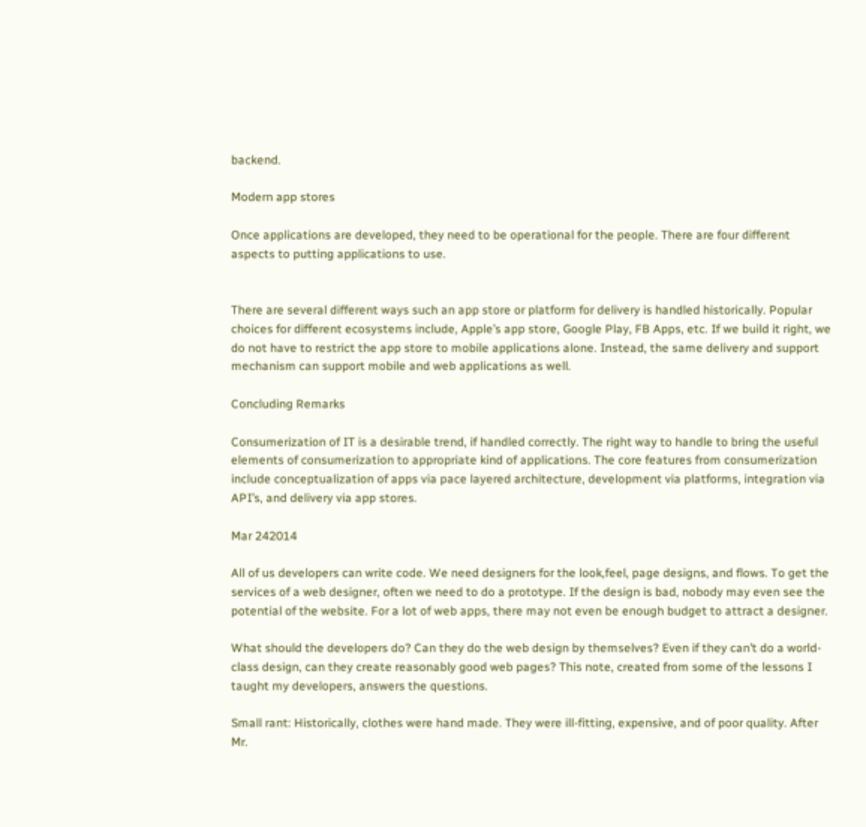backend.

Modern app stores

Once applications are developed, they need to be operational for the people. There are four different aspects to putting applications to use.


There are several different ways such an app store or platform for delivery is handled historically. Popular choices for different ecosystems include, Apple’s app store, Google Play, FB Apps, etc. If we build it right, we do not have to restrict the app store to mobile applications alone. Instead, the same delivery and support mechanism can support mobile and web applications as well.

Concluding Remarks

Consumerization of IT is a desirable trend, if handled correctly. The right way to handle to bring the useful elements of consumerization to appropriate kind of applications. The core features from consumerization include conceptualization of apps via pace layered architecture, development via platforms, integration via API’s, and delivery via app stores.

Mar 242014

All of us developers can write code. We need designers for the look,feel, page designs, and flows. To get the services of a web designer, often we need to do a prototype. If the design is bad, nobody may even see the potential of the website. For a lot of web apps, there may not even be enough budget to attract a designer.

What should the developers do? Can they do the web design by themselves? Even if they can’t do a world-class design, can they create reasonably good web pages? This note, created from some of the lessons I taught my developers, answers the questions.

Small rant: Historically, clothes were hand made. They were ill-fitting, expensive, and of poor quality. After Mr.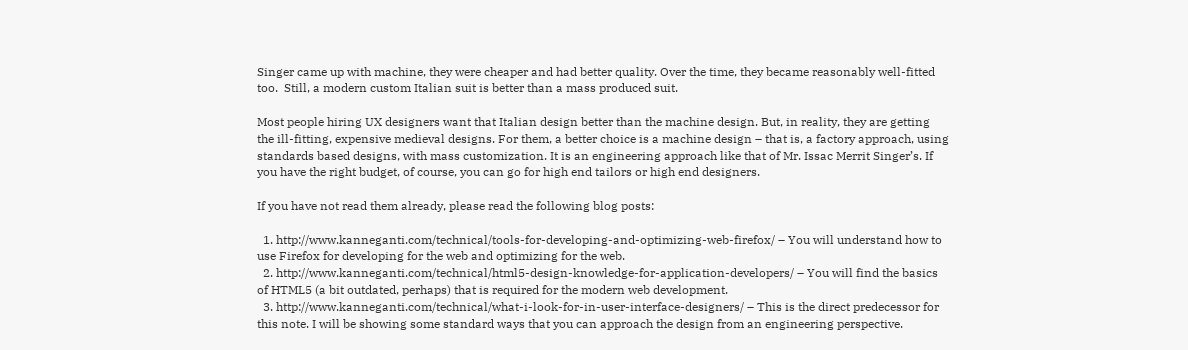Singer came up with machine, they were cheaper and had better quality. Over the time, they became reasonably well-fitted too.  Still, a modern custom Italian suit is better than a mass produced suit.

Most people hiring UX designers want that Italian design better than the machine design. But, in reality, they are getting the ill-fitting, expensive medieval designs. For them, a better choice is a machine design – that is, a factory approach, using standards based designs, with mass customization. It is an engineering approach like that of Mr. Issac Merrit Singer’s. If you have the right budget, of course, you can go for high end tailors or high end designers.

If you have not read them already, please read the following blog posts:

  1. http://www.kanneganti.com/technical/tools-for-developing-and-optimizing-web-firefox/ – You will understand how to use Firefox for developing for the web and optimizing for the web.
  2. http://www.kanneganti.com/technical/html5-design-knowledge-for-application-developers/ – You will find the basics of HTML5 (a bit outdated, perhaps) that is required for the modern web development.
  3. http://www.kanneganti.com/technical/what-i-look-for-in-user-interface-designers/ – This is the direct predecessor for this note. I will be showing some standard ways that you can approach the design from an engineering perspective.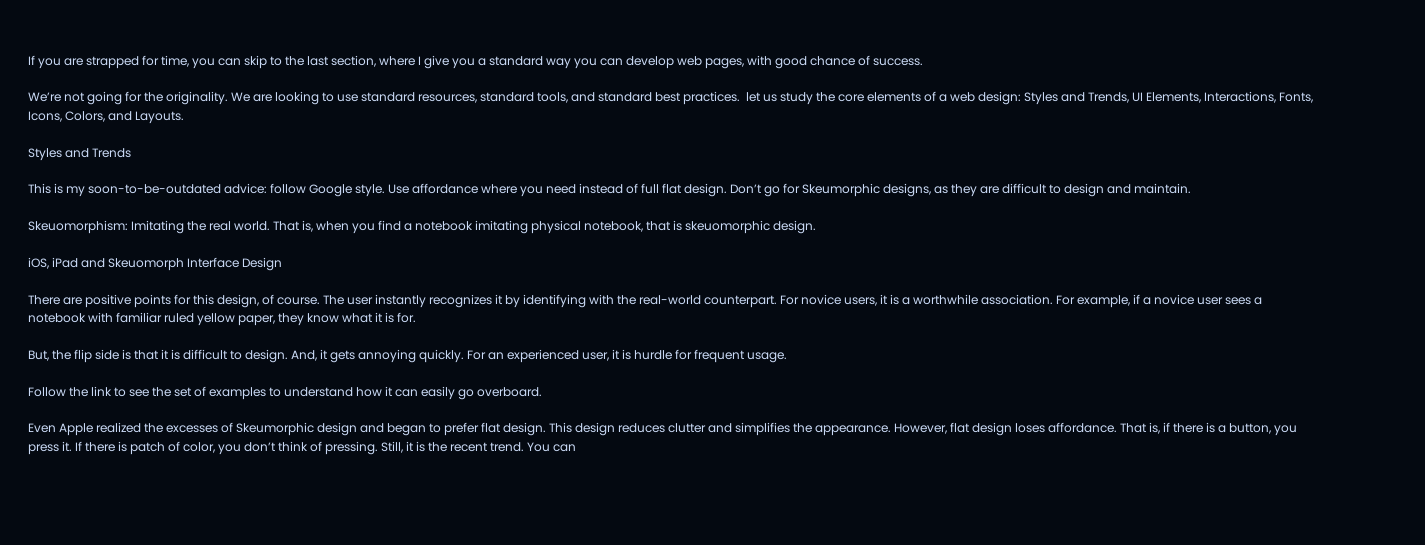If you are strapped for time, you can skip to the last section, where I give you a standard way you can develop web pages, with good chance of success.

We’re not going for the originality. We are looking to use standard resources, standard tools, and standard best practices.  let us study the core elements of a web design: Styles and Trends, UI Elements, Interactions, Fonts, Icons, Colors, and Layouts.

Styles and Trends

This is my soon-to-be-outdated advice: follow Google style. Use affordance where you need instead of full flat design. Don’t go for Skeumorphic designs, as they are difficult to design and maintain.

Skeuomorphism: Imitating the real world. That is, when you find a notebook imitating physical notebook, that is skeuomorphic design.

iOS, iPad and Skeuomorph Interface Design

There are positive points for this design, of course. The user instantly recognizes it by identifying with the real-world counterpart. For novice users, it is a worthwhile association. For example, if a novice user sees a notebook with familiar ruled yellow paper, they know what it is for.

But, the flip side is that it is difficult to design. And, it gets annoying quickly. For an experienced user, it is hurdle for frequent usage.

Follow the link to see the set of examples to understand how it can easily go overboard.

Even Apple realized the excesses of Skeumorphic design and began to prefer flat design. This design reduces clutter and simplifies the appearance. However, flat design loses affordance. That is, if there is a button, you press it. If there is patch of color, you don’t think of pressing. Still, it is the recent trend. You can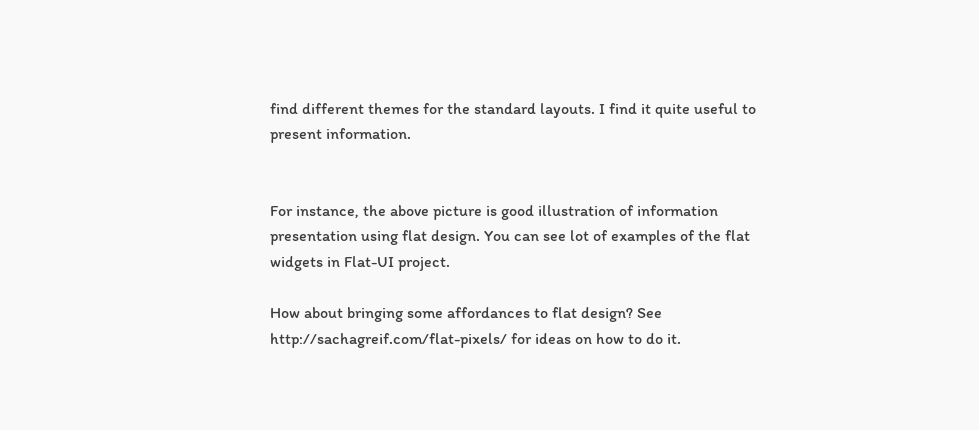find different themes for the standard layouts. I find it quite useful to present information.


For instance, the above picture is good illustration of information presentation using flat design. You can see lot of examples of the flat widgets in Flat-UI project.

How about bringing some affordances to flat design? See http://sachagreif.com/flat-pixels/ for ideas on how to do it.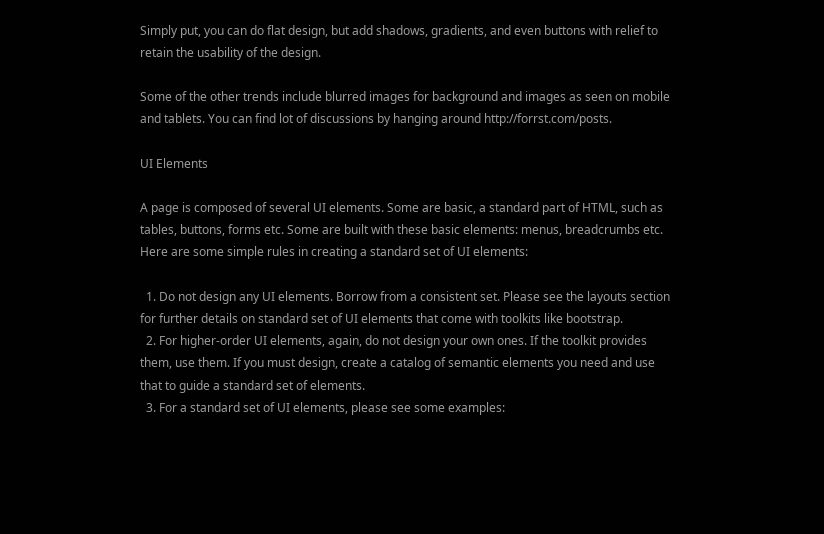Simply put, you can do flat design, but add shadows, gradients, and even buttons with relief to retain the usability of the design.

Some of the other trends include blurred images for background and images as seen on mobile and tablets. You can find lot of discussions by hanging around http://forrst.com/posts.

UI Elements

A page is composed of several UI elements. Some are basic, a standard part of HTML, such as tables, buttons, forms etc. Some are built with these basic elements: menus, breadcrumbs etc. Here are some simple rules in creating a standard set of UI elements:

  1. Do not design any UI elements. Borrow from a consistent set. Please see the layouts section for further details on standard set of UI elements that come with toolkits like bootstrap.
  2. For higher-order UI elements, again, do not design your own ones. If the toolkit provides them, use them. If you must design, create a catalog of semantic elements you need and use that to guide a standard set of elements.
  3. For a standard set of UI elements, please see some examples: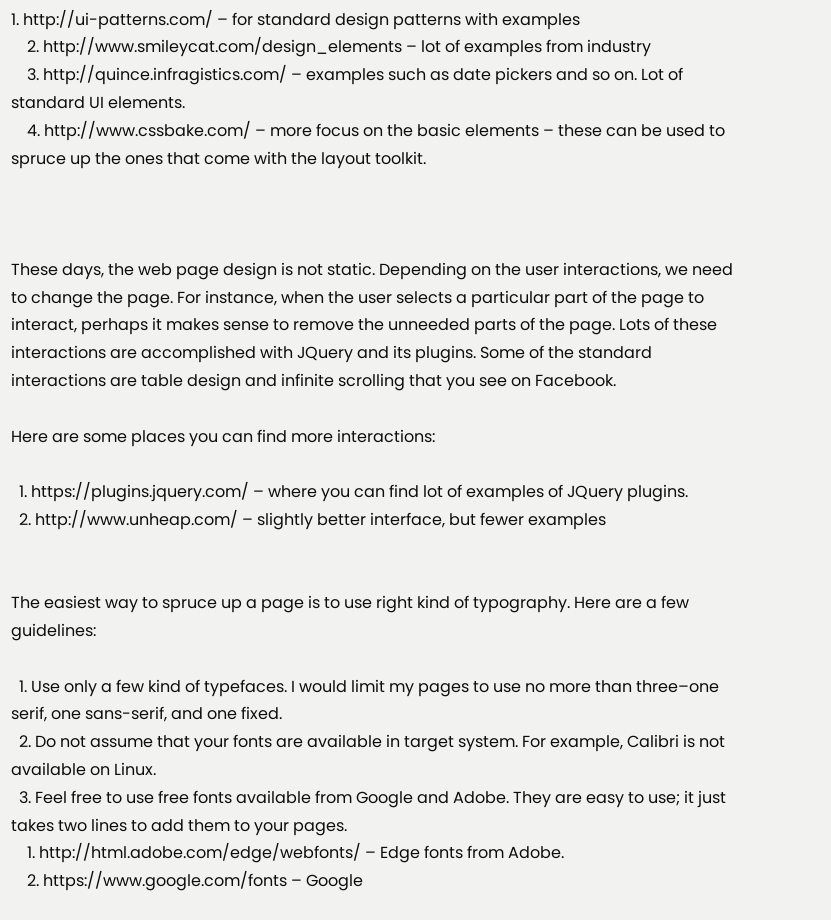1. http://ui-patterns.com/ – for standard design patterns with examples
    2. http://www.smileycat.com/design_elements – lot of examples from industry
    3. http://quince.infragistics.com/ – examples such as date pickers and so on. Lot of standard UI elements.
    4. http://www.cssbake.com/ – more focus on the basic elements – these can be used to spruce up the ones that come with the layout toolkit.



These days, the web page design is not static. Depending on the user interactions, we need to change the page. For instance, when the user selects a particular part of the page to interact, perhaps it makes sense to remove the unneeded parts of the page. Lots of these interactions are accomplished with JQuery and its plugins. Some of the standard interactions are table design and infinite scrolling that you see on Facebook.

Here are some places you can find more interactions:

  1. https://plugins.jquery.com/ – where you can find lot of examples of JQuery plugins.
  2. http://www.unheap.com/ – slightly better interface, but fewer examples


The easiest way to spruce up a page is to use right kind of typography. Here are a few guidelines:

  1. Use only a few kind of typefaces. I would limit my pages to use no more than three–one serif, one sans-serif, and one fixed.
  2. Do not assume that your fonts are available in target system. For example, Calibri is not available on Linux.
  3. Feel free to use free fonts available from Google and Adobe. They are easy to use; it just takes two lines to add them to your pages.
    1. http://html.adobe.com/edge/webfonts/ – Edge fonts from Adobe.
    2. https://www.google.com/fonts – Google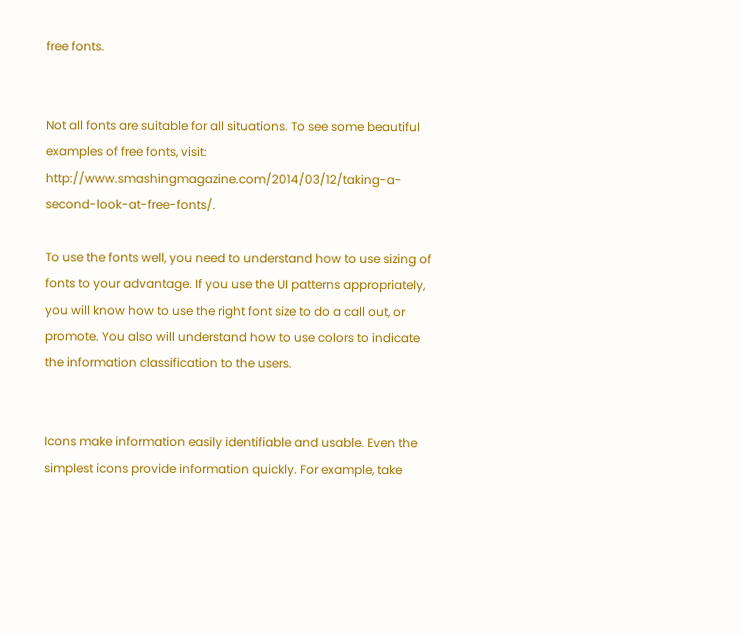free fonts.


Not all fonts are suitable for all situations. To see some beautiful examples of free fonts, visit: http://www.smashingmagazine.com/2014/03/12/taking-a-second-look-at-free-fonts/.

To use the fonts well, you need to understand how to use sizing of fonts to your advantage. If you use the UI patterns appropriately, you will know how to use the right font size to do a call out, or promote. You also will understand how to use colors to indicate the information classification to the users.


Icons make information easily identifiable and usable. Even the simplest icons provide information quickly. For example, take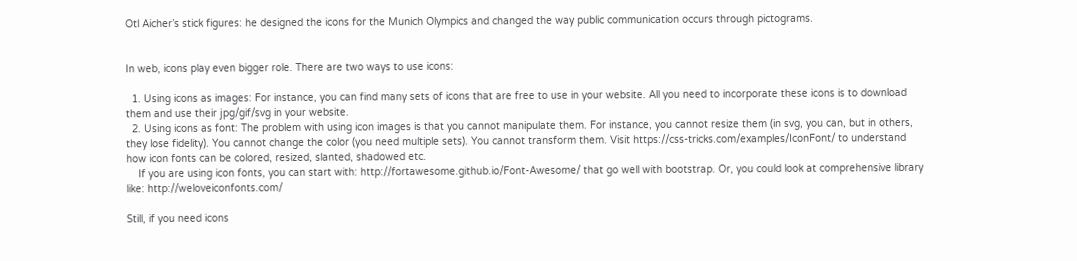Otl Aicher’s stick figures: he designed the icons for the Munich Olympics and changed the way public communication occurs through pictograms.


In web, icons play even bigger role. There are two ways to use icons:

  1. Using icons as images: For instance, you can find many sets of icons that are free to use in your website. All you need to incorporate these icons is to download them and use their jpg/gif/svg in your website.
  2. Using icons as font: The problem with using icon images is that you cannot manipulate them. For instance, you cannot resize them (in svg, you can, but in others, they lose fidelity). You cannot change the color (you need multiple sets). You cannot transform them. Visit https://css-tricks.com/examples/IconFont/ to understand how icon fonts can be colored, resized, slanted, shadowed etc.
    If you are using icon fonts, you can start with: http://fortawesome.github.io/Font-Awesome/ that go well with bootstrap. Or, you could look at comprehensive library like: http://weloveiconfonts.com/

Still, if you need icons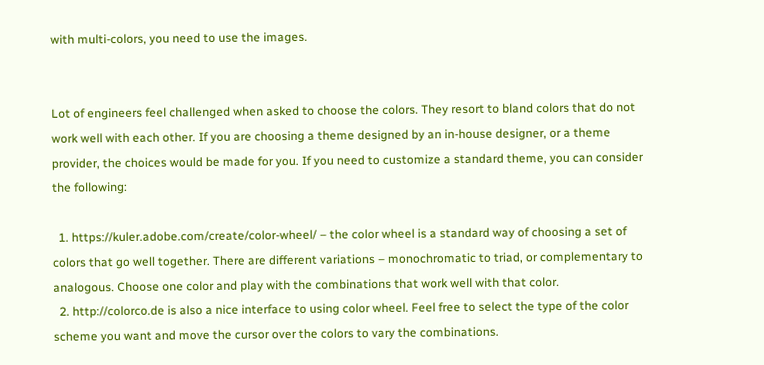with multi-colors, you need to use the images.


Lot of engineers feel challenged when asked to choose the colors. They resort to bland colors that do not work well with each other. If you are choosing a theme designed by an in-house designer, or a theme provider, the choices would be made for you. If you need to customize a standard theme, you can consider the following:

  1. https://kuler.adobe.com/create/color-wheel/ – the color wheel is a standard way of choosing a set of colors that go well together. There are different variations – monochromatic to triad, or complementary to analogous. Choose one color and play with the combinations that work well with that color.
  2. http://colorco.de is also a nice interface to using color wheel. Feel free to select the type of the color scheme you want and move the cursor over the colors to vary the combinations.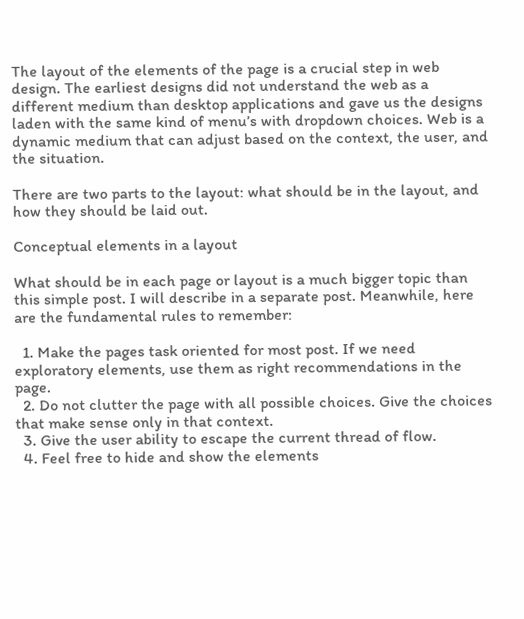The layout of the elements of the page is a crucial step in web design. The earliest designs did not understand the web as a different medium than desktop applications and gave us the designs laden with the same kind of menu’s with dropdown choices. Web is a dynamic medium that can adjust based on the context, the user, and the situation.

There are two parts to the layout: what should be in the layout, and how they should be laid out.

Conceptual elements in a layout

What should be in each page or layout is a much bigger topic than this simple post. I will describe in a separate post. Meanwhile, here are the fundamental rules to remember:

  1. Make the pages task oriented for most post. If we need exploratory elements, use them as right recommendations in the page.
  2. Do not clutter the page with all possible choices. Give the choices that make sense only in that context.
  3. Give the user ability to escape the current thread of flow.
  4. Feel free to hide and show the elements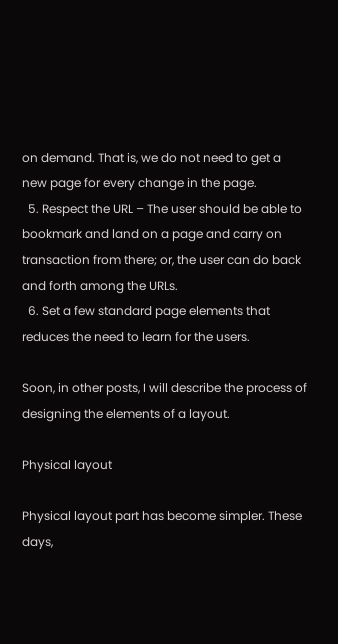on demand. That is, we do not need to get a new page for every change in the page.
  5. Respect the URL – The user should be able to bookmark and land on a page and carry on transaction from there; or, the user can do back and forth among the URLs.
  6. Set a few standard page elements that reduces the need to learn for the users.

Soon, in other posts, I will describe the process of designing the elements of a layout.

Physical layout

Physical layout part has become simpler. These days,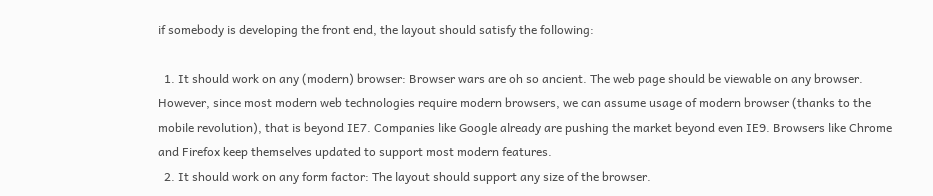if somebody is developing the front end, the layout should satisfy the following:

  1. It should work on any (modern) browser: Browser wars are oh so ancient. The web page should be viewable on any browser. However, since most modern web technologies require modern browsers, we can assume usage of modern browser (thanks to the mobile revolution), that is beyond IE7. Companies like Google already are pushing the market beyond even IE9. Browsers like Chrome and Firefox keep themselves updated to support most modern features.
  2. It should work on any form factor: The layout should support any size of the browser.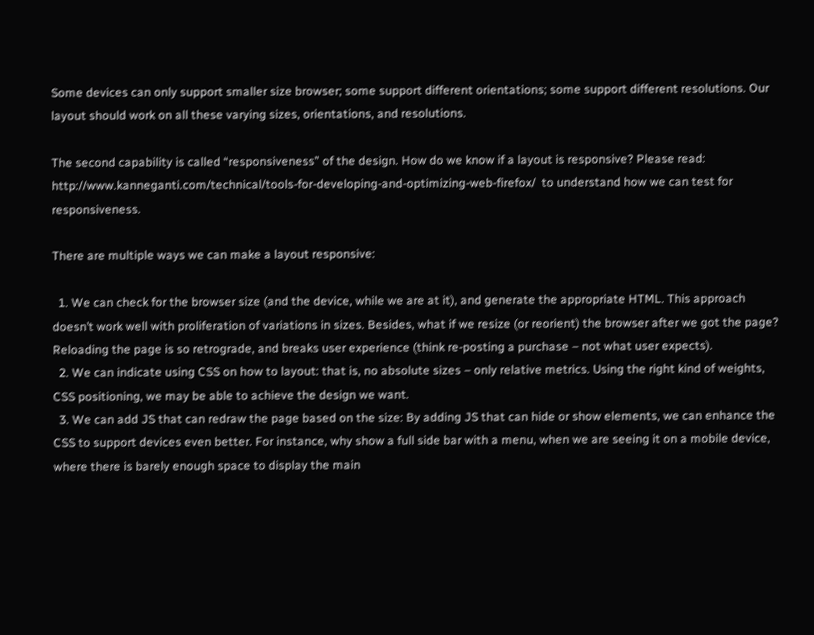Some devices can only support smaller size browser; some support different orientations; some support different resolutions. Our layout should work on all these varying sizes, orientations, and resolutions.

The second capability is called “responsiveness” of the design. How do we know if a layout is responsive? Please read: http://www.kanneganti.com/technical/tools-for-developing-and-optimizing-web-firefox/  to understand how we can test for responsiveness.

There are multiple ways we can make a layout responsive:

  1. We can check for the browser size (and the device, while we are at it), and generate the appropriate HTML. This approach doesn’t work well with proliferation of variations in sizes. Besides, what if we resize (or reorient) the browser after we got the page? Reloading the page is so retrograde, and breaks user experience (think re-posting a purchase – not what user expects).
  2. We can indicate using CSS on how to layout: that is, no absolute sizes – only relative metrics. Using the right kind of weights, CSS positioning, we may be able to achieve the design we want.
  3. We can add JS that can redraw the page based on the size: By adding JS that can hide or show elements, we can enhance the CSS to support devices even better. For instance, why show a full side bar with a menu, when we are seeing it on a mobile device, where there is barely enough space to display the main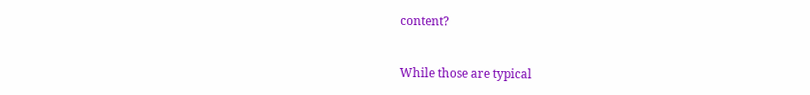content?


While those are typical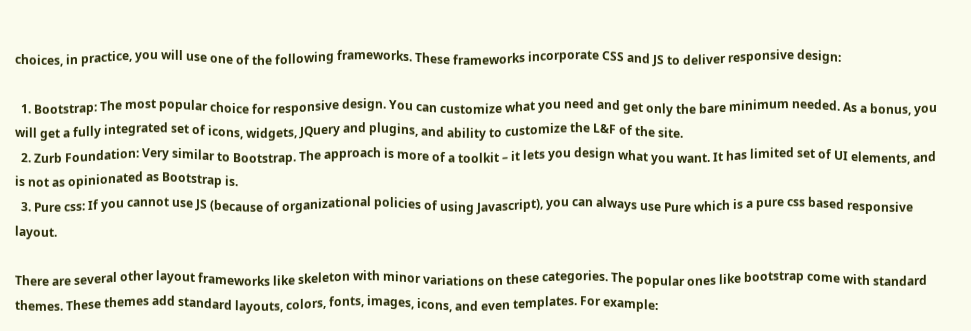choices, in practice, you will use one of the following frameworks. These frameworks incorporate CSS and JS to deliver responsive design:

  1. Bootstrap: The most popular choice for responsive design. You can customize what you need and get only the bare minimum needed. As a bonus, you will get a fully integrated set of icons, widgets, JQuery and plugins, and ability to customize the L&F of the site.
  2. Zurb Foundation: Very similar to Bootstrap. The approach is more of a toolkit – it lets you design what you want. It has limited set of UI elements, and is not as opinionated as Bootstrap is.
  3. Pure css: If you cannot use JS (because of organizational policies of using Javascript), you can always use Pure which is a pure css based responsive layout.

There are several other layout frameworks like skeleton with minor variations on these categories. The popular ones like bootstrap come with standard themes. These themes add standard layouts, colors, fonts, images, icons, and even templates. For example: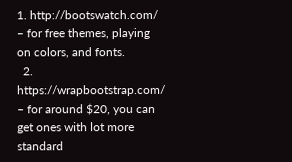1. http://bootswatch.com/ – for free themes, playing on colors, and fonts.
  2. https://wrapbootstrap.com/ – for around $20, you can get ones with lot more standard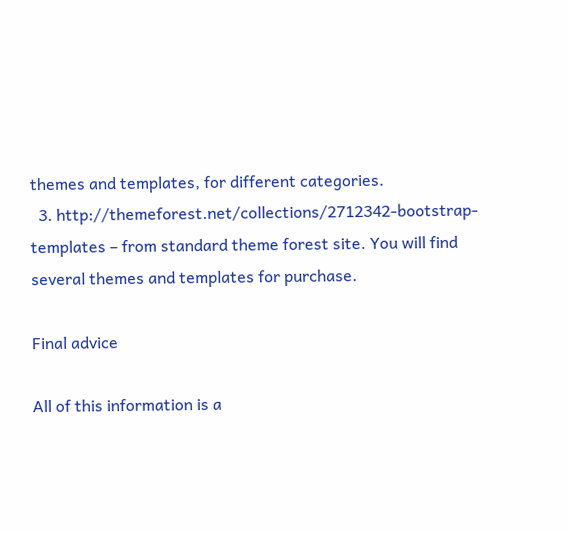themes and templates, for different categories.
  3. http://themeforest.net/collections/2712342-bootstrap-templates – from standard theme forest site. You will find several themes and templates for purchase.

Final advice

All of this information is a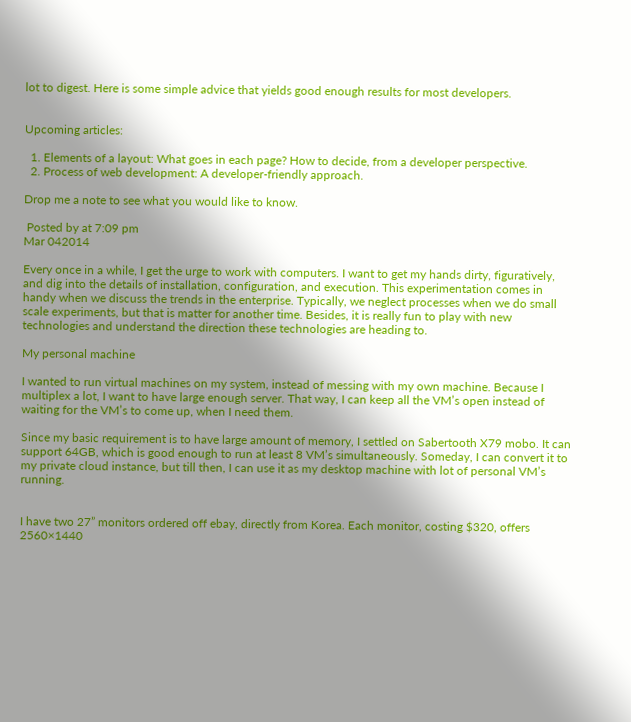lot to digest. Here is some simple advice that yields good enough results for most developers.


Upcoming articles:

  1. Elements of a layout: What goes in each page? How to decide, from a developer perspective.
  2. Process of web development: A developer-friendly approach.

Drop me a note to see what you would like to know.

 Posted by at 7:09 pm
Mar 042014

Every once in a while, I get the urge to work with computers. I want to get my hands dirty, figuratively, and dig into the details of installation, configuration, and execution. This experimentation comes in handy when we discuss the trends in the enterprise. Typically, we neglect processes when we do small scale experiments, but that is matter for another time. Besides, it is really fun to play with new technologies and understand the direction these technologies are heading to.

My personal machine

I wanted to run virtual machines on my system, instead of messing with my own machine. Because I multiplex a lot, I want to have large enough server. That way, I can keep all the VM’s open instead of waiting for the VM’s to come up, when I need them.

Since my basic requirement is to have large amount of memory, I settled on Sabertooth X79 mobo. It can support 64GB, which is good enough to run at least 8 VM’s simultaneously. Someday, I can convert it to my private cloud instance, but till then, I can use it as my desktop machine with lot of personal VM’s running.


I have two 27” monitors ordered off ebay, directly from Korea. Each monitor, costing $320, offers 2560×1440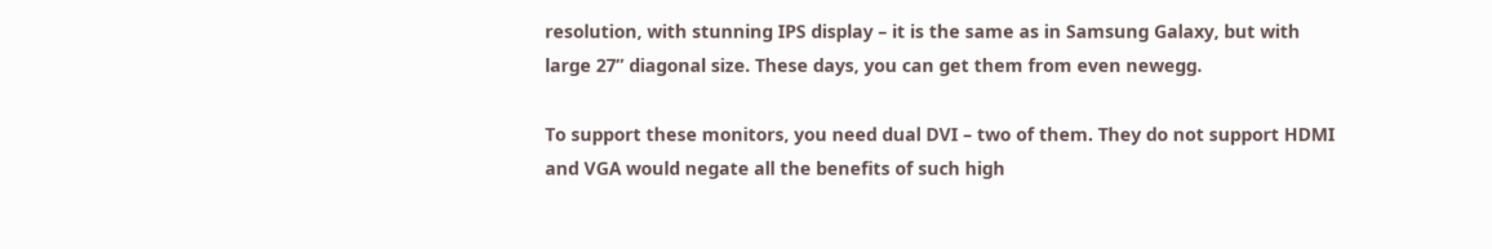resolution, with stunning IPS display – it is the same as in Samsung Galaxy, but with large 27” diagonal size. These days, you can get them from even newegg.

To support these monitors, you need dual DVI – two of them. They do not support HDMI and VGA would negate all the benefits of such high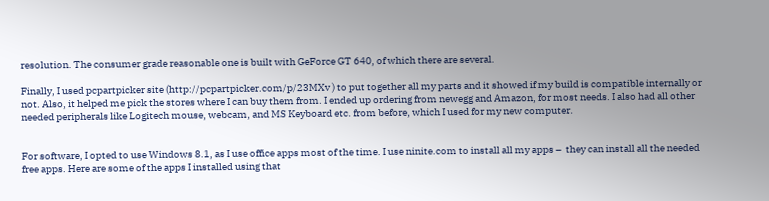resolution. The consumer grade reasonable one is built with GeForce GT 640, of which there are several.

Finally, I used pcpartpicker site (http://pcpartpicker.com/p/23MXv ) to put together all my parts and it showed if my build is compatible internally or not. Also, it helped me pick the stores where I can buy them from. I ended up ordering from newegg and Amazon, for most needs. I also had all other needed peripherals like Logitech mouse, webcam, and MS Keyboard etc. from before, which I used for my new computer.


For software, I opted to use Windows 8.1, as I use office apps most of the time. I use ninite.com to install all my apps –  they can install all the needed free apps. Here are some of the apps I installed using that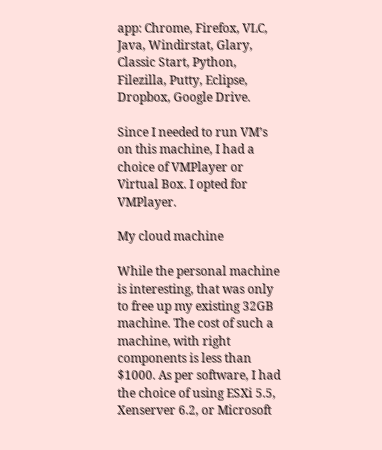app: Chrome, Firefox, VLC, Java, Windirstat, Glary, Classic Start, Python, Filezilla, Putty, Eclipse, Dropbox, Google Drive.

Since I needed to run VM’s on this machine, I had a choice of VMPlayer or Virtual Box. I opted for VMPlayer.

My cloud machine

While the personal machine is interesting, that was only to free up my existing 32GB machine. The cost of such a machine, with right components is less than $1000. As per software, I had the choice of using ESXi 5.5, Xenserver 6.2, or Microsoft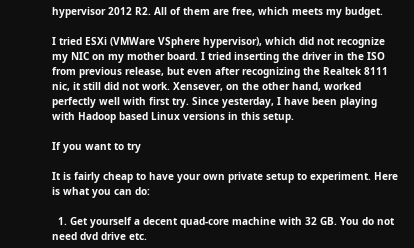hypervisor 2012 R2. All of them are free, which meets my budget.

I tried ESXi (VMWare VSphere hypervisor), which did not recognize my NIC on my mother board. I tried inserting the driver in the ISO from previous release, but even after recognizing the Realtek 8111 nic, it still did not work. Xensever, on the other hand, worked perfectly well with first try. Since yesterday, I have been playing with Hadoop based Linux versions in this setup.

If you want to try

It is fairly cheap to have your own private setup to experiment. Here is what you can do:

  1. Get yourself a decent quad-core machine with 32 GB. You do not need dvd drive etc.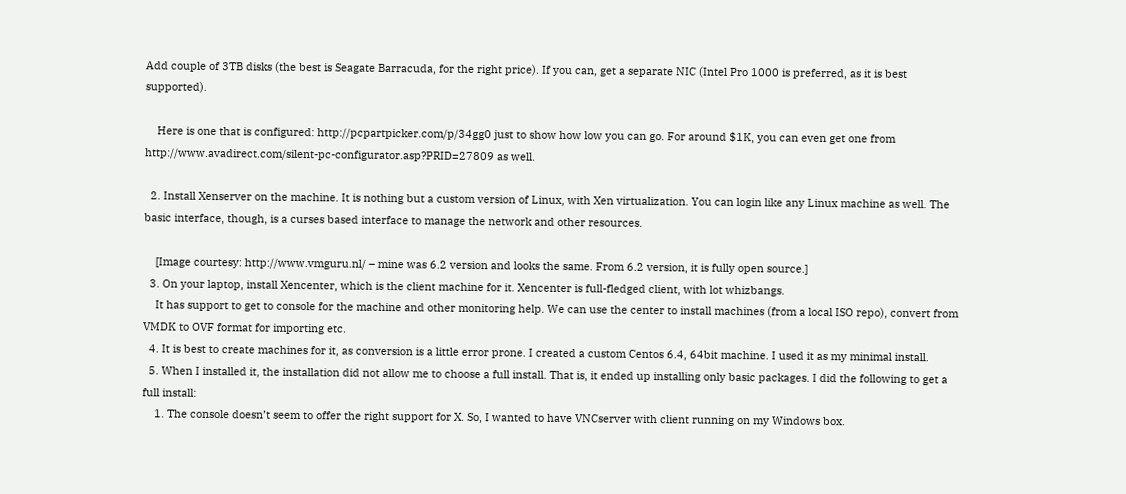Add couple of 3TB disks (the best is Seagate Barracuda, for the right price). If you can, get a separate NIC (Intel Pro 1000 is preferred, as it is best supported).

    Here is one that is configured: http://pcpartpicker.com/p/34gg0 just to show how low you can go. For around $1K, you can even get one from http://www.avadirect.com/silent-pc-configurator.asp?PRID=27809 as well.

  2. Install Xenserver on the machine. It is nothing but a custom version of Linux, with Xen virtualization. You can login like any Linux machine as well. The basic interface, though, is a curses based interface to manage the network and other resources.

    [Image courtesy: http://www.vmguru.nl/ – mine was 6.2 version and looks the same. From 6.2 version, it is fully open source.]
  3. On your laptop, install Xencenter, which is the client machine for it. Xencenter is full-fledged client, with lot whizbangs.
    It has support to get to console for the machine and other monitoring help. We can use the center to install machines (from a local ISO repo), convert from VMDK to OVF format for importing etc.
  4. It is best to create machines for it, as conversion is a little error prone. I created a custom Centos 6.4, 64bit machine. I used it as my minimal install.
  5. When I installed it, the installation did not allow me to choose a full install. That is, it ended up installing only basic packages. I did the following to get a full install:
    1. The console doesn’t seem to offer the right support for X. So, I wanted to have VNCserver with client running on my Windows box.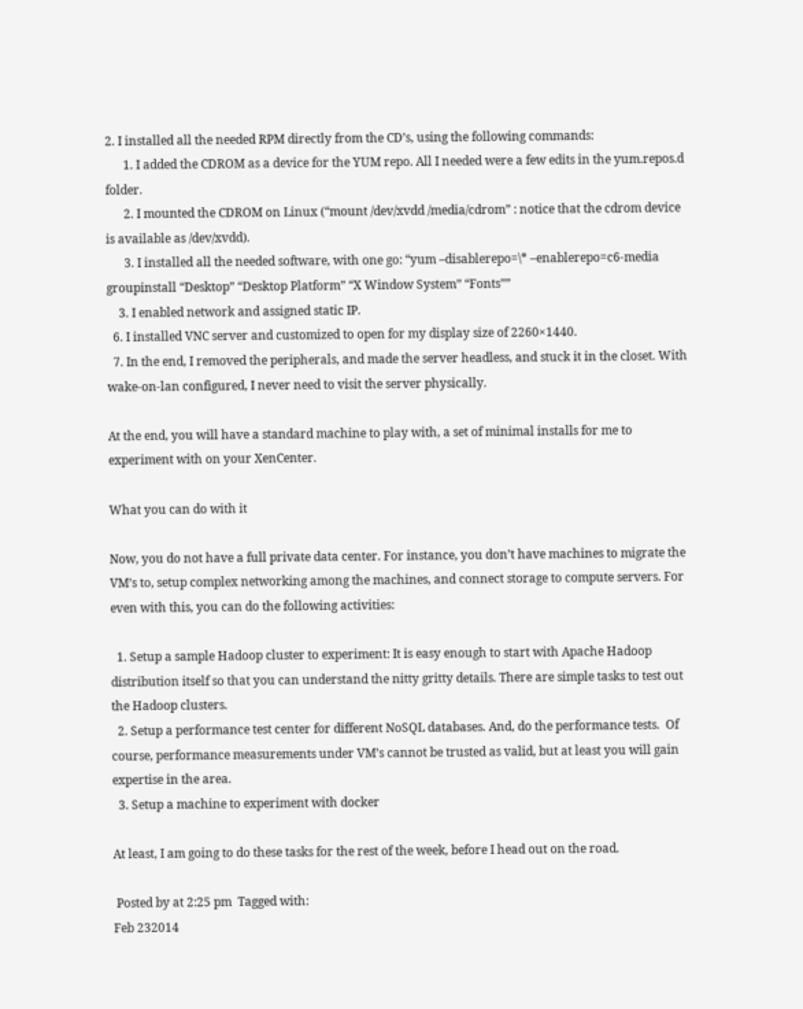2. I installed all the needed RPM directly from the CD’s, using the following commands:
      1. I added the CDROM as a device for the YUM repo. All I needed were a few edits in the yum.repos.d folder.
      2. I mounted the CDROM on Linux (“mount /dev/xvdd /media/cdrom” : notice that the cdrom device is available as /dev/xvdd).
      3. I installed all the needed software, with one go: “yum –disablerepo=\* –enablerepo=c6-media groupinstall “Desktop” “Desktop Platform” “X Window System” “Fonts””
    3. I enabled network and assigned static IP.
  6. I installed VNC server and customized to open for my display size of 2260×1440.
  7. In the end, I removed the peripherals, and made the server headless, and stuck it in the closet. With wake-on-lan configured, I never need to visit the server physically.

At the end, you will have a standard machine to play with, a set of minimal installs for me to experiment with on your XenCenter.

What you can do with it

Now, you do not have a full private data center. For instance, you don’t have machines to migrate the VM’s to, setup complex networking among the machines, and connect storage to compute servers. For even with this, you can do the following activities:

  1. Setup a sample Hadoop cluster to experiment: It is easy enough to start with Apache Hadoop distribution itself so that you can understand the nitty gritty details. There are simple tasks to test out the Hadoop clusters.
  2. Setup a performance test center for different NoSQL databases. And, do the performance tests.  Of course, performance measurements under VM’s cannot be trusted as valid, but at least you will gain expertise in the area.
  3. Setup a machine to experiment with docker

At least, I am going to do these tasks for the rest of the week, before I head out on the road.

 Posted by at 2:25 pm  Tagged with:
Feb 232014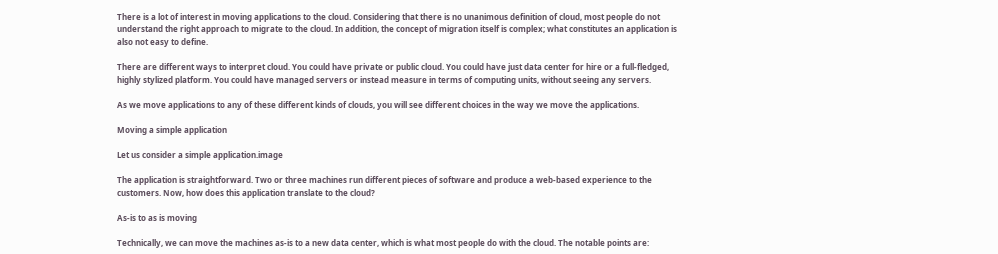There is a lot of interest in moving applications to the cloud. Considering that there is no unanimous definition of cloud, most people do not understand the right approach to migrate to the cloud. In addition, the concept of migration itself is complex; what constitutes an application is also not easy to define.

There are different ways to interpret cloud. You could have private or public cloud. You could have just data center for hire or a full-fledged, highly stylized platform. You could have managed servers or instead measure in terms of computing units, without seeing any servers.

As we move applications to any of these different kinds of clouds, you will see different choices in the way we move the applications.

Moving a simple application

Let us consider a simple application.image

The application is straightforward. Two or three machines run different pieces of software and produce a web-based experience to the customers. Now, how does this application translate to the cloud?

As-is to as is moving

Technically, we can move the machines as-is to a new data center, which is what most people do with the cloud. The notable points are: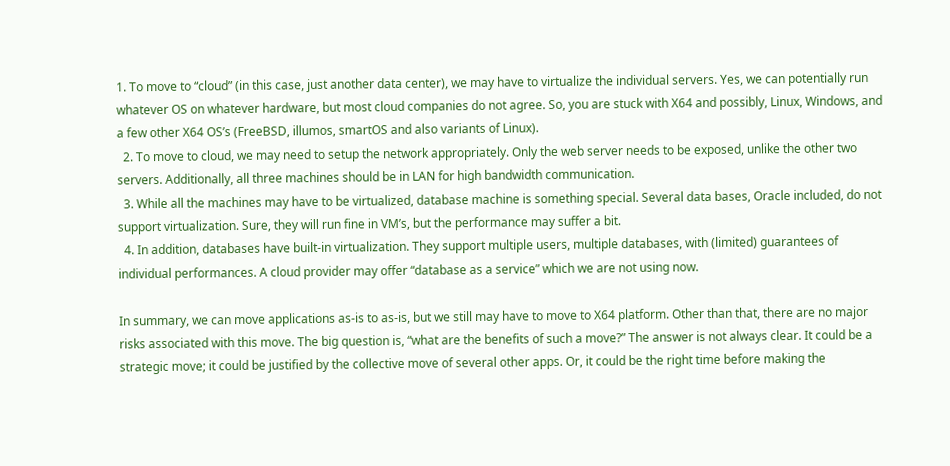1. To move to “cloud” (in this case, just another data center), we may have to virtualize the individual servers. Yes, we can potentially run whatever OS on whatever hardware, but most cloud companies do not agree. So, you are stuck with X64 and possibly, Linux, Windows, and a few other X64 OS’s (FreeBSD, illumos, smartOS and also variants of Linux).
  2. To move to cloud, we may need to setup the network appropriately. Only the web server needs to be exposed, unlike the other two servers. Additionally, all three machines should be in LAN for high bandwidth communication.
  3. While all the machines may have to be virtualized, database machine is something special. Several data bases, Oracle included, do not support virtualization. Sure, they will run fine in VM’s, but the performance may suffer a bit.
  4. In addition, databases have built-in virtualization. They support multiple users, multiple databases, with (limited) guarantees of individual performances. A cloud provider may offer “database as a service” which we are not using now.

In summary, we can move applications as-is to as-is, but we still may have to move to X64 platform. Other than that, there are no major risks associated with this move. The big question is, “what are the benefits of such a move?” The answer is not always clear. It could be a strategic move; it could be justified by the collective move of several other apps. Or, it could be the right time before making the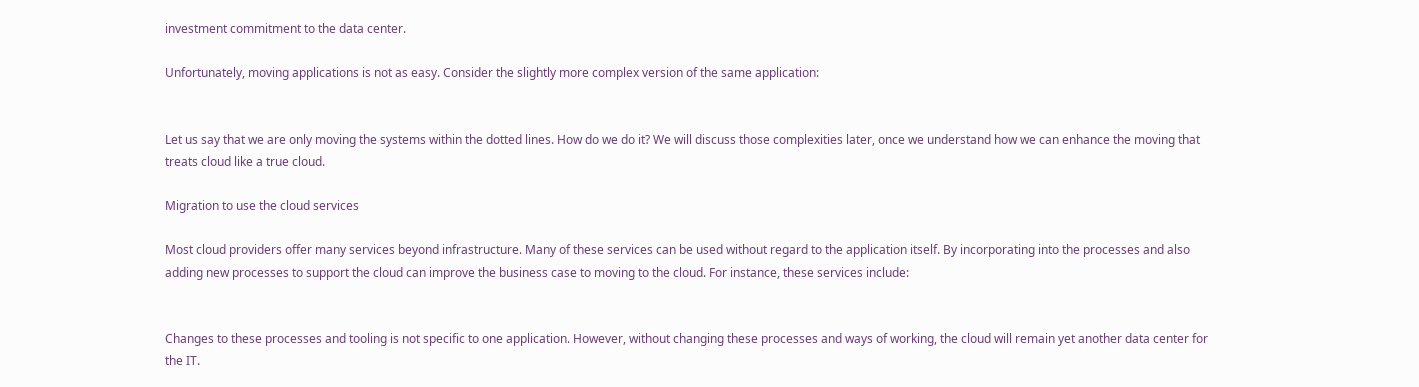investment commitment to the data center.

Unfortunately, moving applications is not as easy. Consider the slightly more complex version of the same application:


Let us say that we are only moving the systems within the dotted lines. How do we do it? We will discuss those complexities later, once we understand how we can enhance the moving that treats cloud like a true cloud.

Migration to use the cloud services

Most cloud providers offer many services beyond infrastructure. Many of these services can be used without regard to the application itself. By incorporating into the processes and also adding new processes to support the cloud can improve the business case to moving to the cloud. For instance, these services include:


Changes to these processes and tooling is not specific to one application. However, without changing these processes and ways of working, the cloud will remain yet another data center for the IT.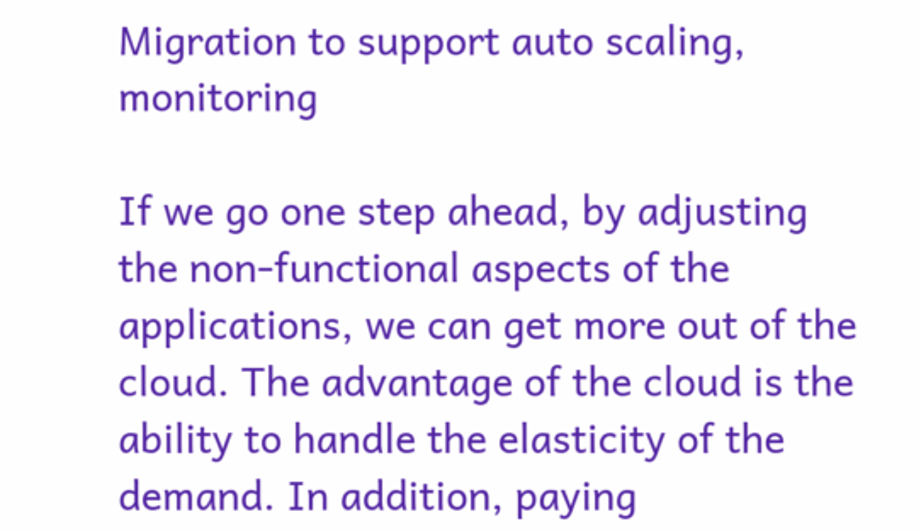Migration to support auto scaling, monitoring

If we go one step ahead, by adjusting the non-functional aspects of the applications, we can get more out of the cloud. The advantage of the cloud is the ability to handle the elasticity of the demand. In addition, paying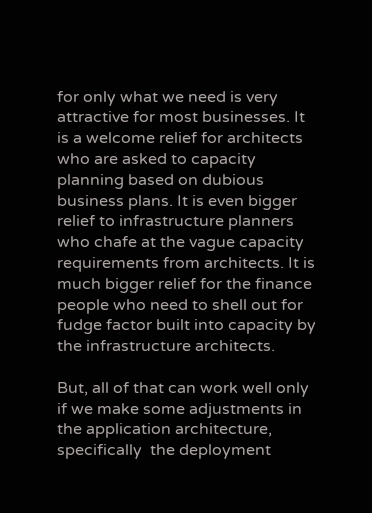for only what we need is very attractive for most businesses. It is a welcome relief for architects who are asked to capacity planning based on dubious business plans. It is even bigger relief to infrastructure planners who chafe at the vague capacity requirements from architects. It is much bigger relief for the finance people who need to shell out for fudge factor built into capacity by the infrastructure architects.

But, all of that can work well only if we make some adjustments in the application architecture, specifically  the deployment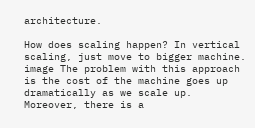architecture.

How does scaling happen? In vertical scaling, just move to bigger machine. image The problem with this approach is the cost of the machine goes up dramatically as we scale up. Moreover, there is a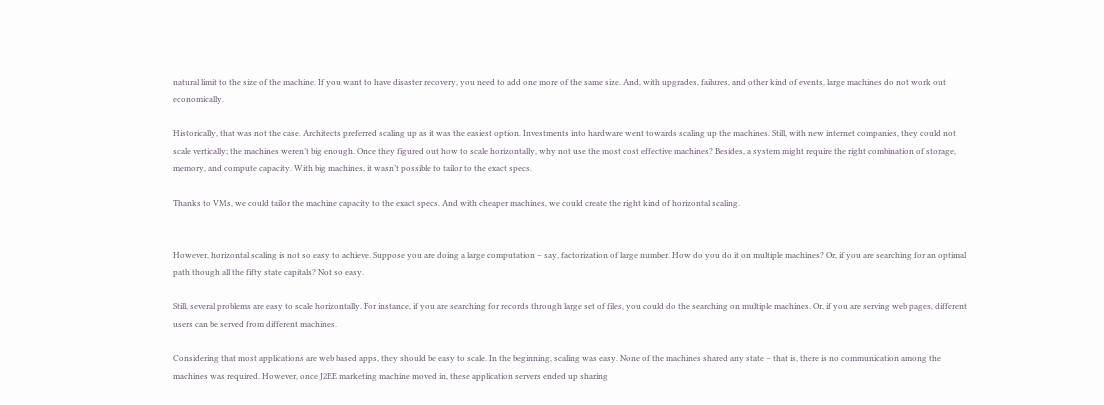natural limit to the size of the machine. If you want to have disaster recovery, you need to add one more of the same size. And, with upgrades, failures, and other kind of events, large machines do not work out economically.

Historically, that was not the case. Architects preferred scaling up as it was the easiest option. Investments into hardware went towards scaling up the machines. Still, with new internet companies, they could not scale vertically; the machines weren’t big enough. Once they figured out how to scale horizontally, why not use the most cost effective machines? Besides, a system might require the right combination of storage, memory, and compute capacity. With big machines, it wasn’t possible to tailor to the exact specs.

Thanks to VMs, we could tailor the machine capacity to the exact specs. And with cheaper machines, we could create the right kind of horizontal scaling.


However, horizontal scaling is not so easy to achieve. Suppose you are doing a large computation – say, factorization of large number. How do you do it on multiple machines? Or, if you are searching for an optimal path though all the fifty state capitals? Not so easy.

Still, several problems are easy to scale horizontally. For instance, if you are searching for records through large set of files, you could do the searching on multiple machines. Or, if you are serving web pages, different users can be served from different machines.

Considering that most applications are web based apps, they should be easy to scale. In the beginning, scaling was easy. None of the machines shared any state – that is, there is no communication among the machines was required. However, once J2EE marketing machine moved in, these application servers ended up sharing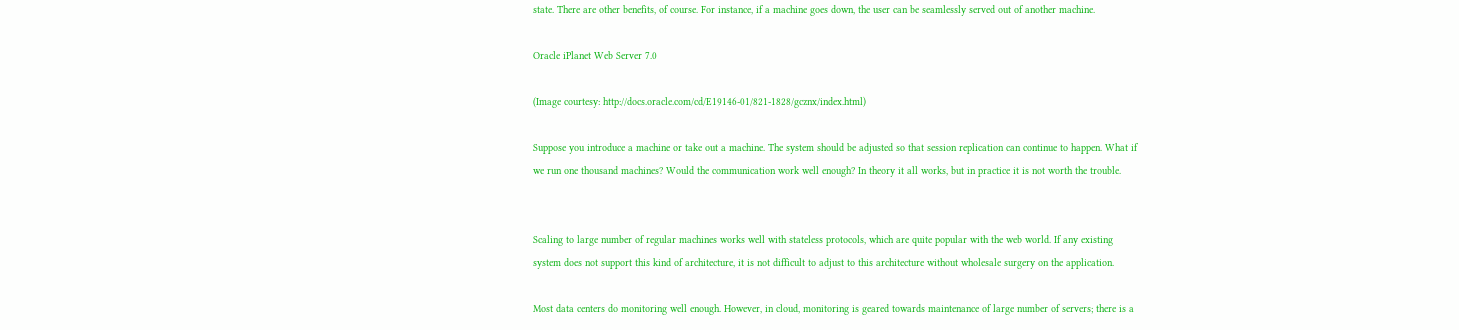state. There are other benefits, of course. For instance, if a machine goes down, the user can be seamlessly served out of another machine.

Oracle iPlanet Web Server 7.0

(Image courtesy: http://docs.oracle.com/cd/E19146-01/821-1828/gcznx/index.html)

Suppose you introduce a machine or take out a machine. The system should be adjusted so that session replication can continue to happen. What if we run one thousand machines? Would the communication work well enough? In theory it all works, but in practice it is not worth the trouble.


Scaling to large number of regular machines works well with stateless protocols, which are quite popular with the web world. If any existing system does not support this kind of architecture, it is not difficult to adjust to this architecture without wholesale surgery on the application.

Most data centers do monitoring well enough. However, in cloud, monitoring is geared towards maintenance of large number of servers; there is a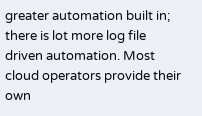greater automation built in; there is lot more log file driven automation. Most cloud operators provide their own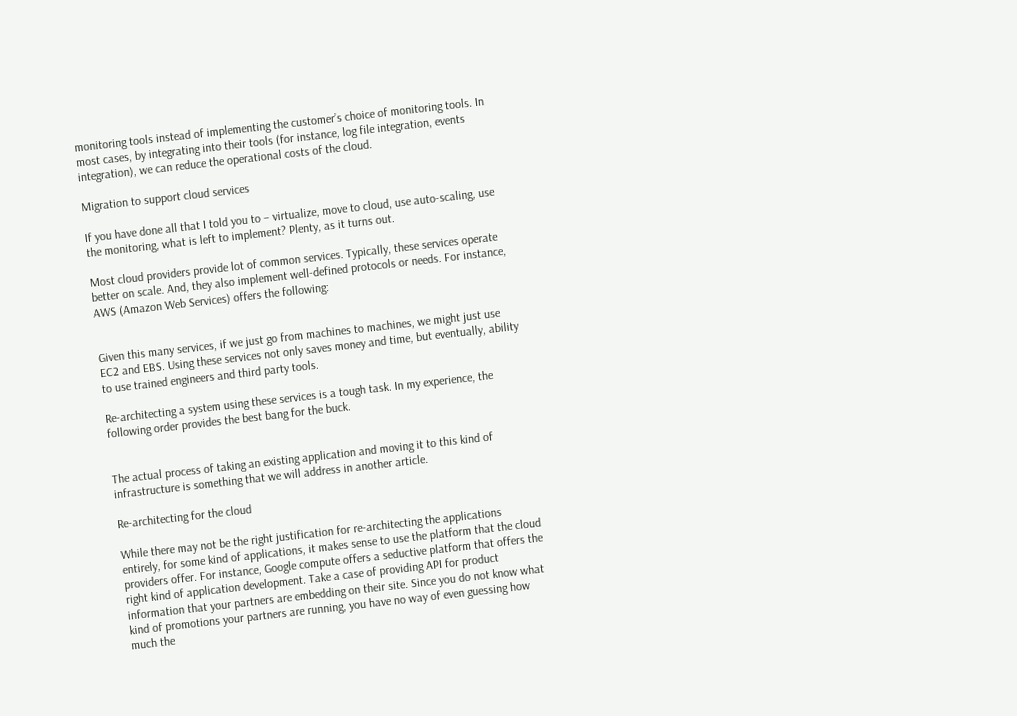monitoring tools instead of implementing the customer’s choice of monitoring tools. In most cases, by integrating into their tools (for instance, log file integration, events integration), we can reduce the operational costs of the cloud.

Migration to support cloud services

If you have done all that I told you to – virtualize, move to cloud, use auto-scaling, use the monitoring, what is left to implement? Plenty, as it turns out.

Most cloud providers provide lot of common services. Typically, these services operate better on scale. And, they also implement well-defined protocols or needs. For instance, AWS (Amazon Web Services) offers the following:


Given this many services, if we just go from machines to machines, we might just use EC2 and EBS. Using these services not only saves money and time, but eventually, ability to use trained engineers and third party tools.

Re-architecting a system using these services is a tough task. In my experience, the following order provides the best bang for the buck.


The actual process of taking an existing application and moving it to this kind of infrastructure is something that we will address in another article.

Re-architecting for the cloud

While there may not be the right justification for re-architecting the applications entirely, for some kind of applications, it makes sense to use the platform that the cloud providers offer. For instance, Google compute offers a seductive platform that offers the right kind of application development. Take a case of providing API for product information that your partners are embedding on their site. Since you do not know what kind of promotions your partners are running, you have no way of even guessing how much the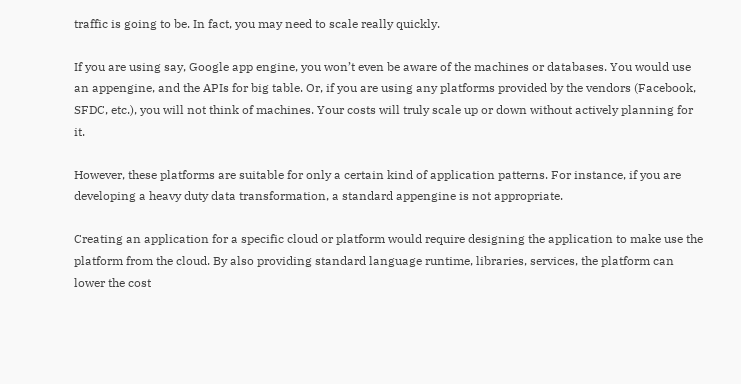traffic is going to be. In fact, you may need to scale really quickly.

If you are using say, Google app engine, you won’t even be aware of the machines or databases. You would use an appengine, and the APIs for big table. Or, if you are using any platforms provided by the vendors (Facebook, SFDC, etc.), you will not think of machines. Your costs will truly scale up or down without actively planning for it.

However, these platforms are suitable for only a certain kind of application patterns. For instance, if you are developing a heavy duty data transformation, a standard appengine is not appropriate.

Creating an application for a specific cloud or platform would require designing the application to make use the platform from the cloud. By also providing standard language runtime, libraries, services, the platform can lower the cost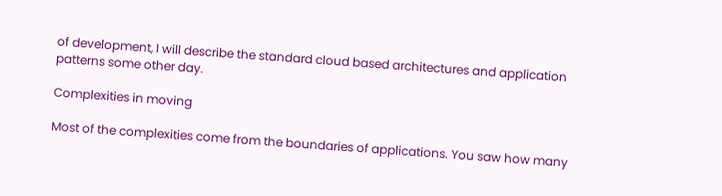of development, I will describe the standard cloud based architectures and application patterns some other day.

Complexities in moving

Most of the complexities come from the boundaries of applications. You saw how many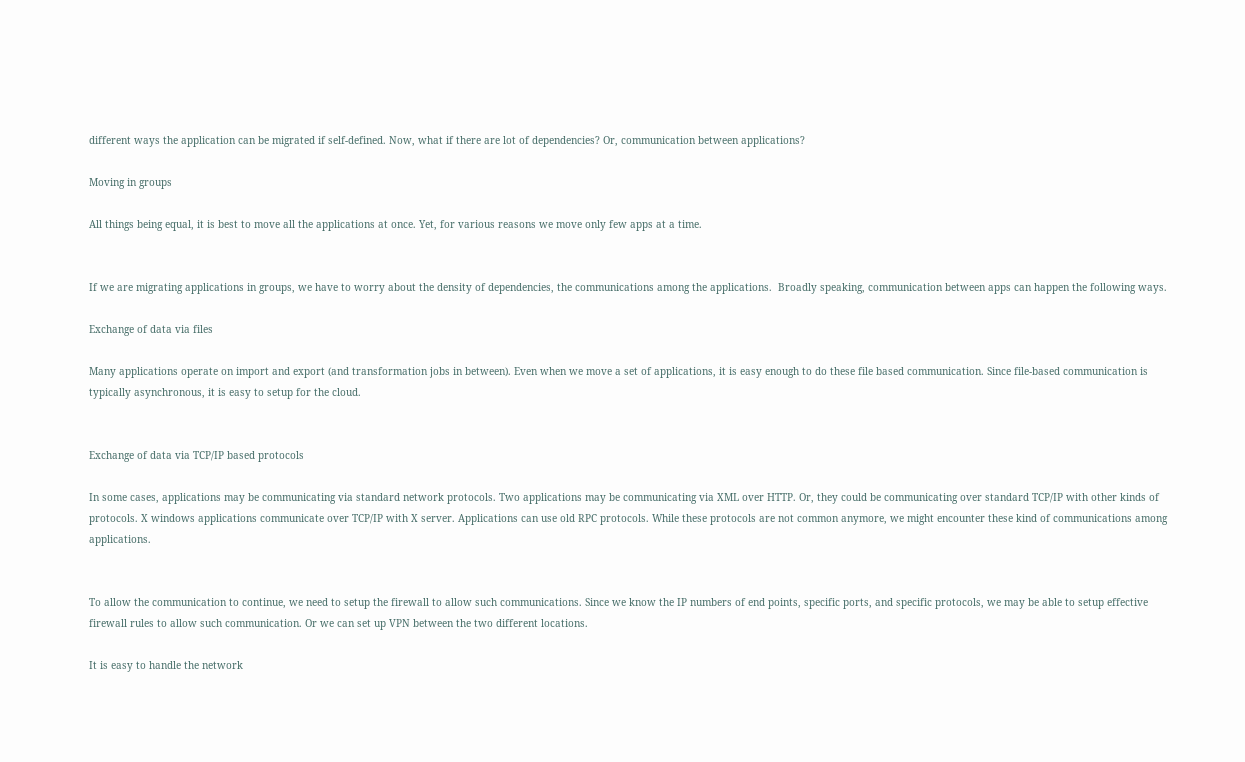different ways the application can be migrated if self-defined. Now, what if there are lot of dependencies? Or, communication between applications?

Moving in groups

All things being equal, it is best to move all the applications at once. Yet, for various reasons we move only few apps at a time.


If we are migrating applications in groups, we have to worry about the density of dependencies, the communications among the applications.  Broadly speaking, communication between apps can happen the following ways.

Exchange of data via files

Many applications operate on import and export (and transformation jobs in between). Even when we move a set of applications, it is easy enough to do these file based communication. Since file-based communication is typically asynchronous, it is easy to setup for the cloud.


Exchange of data via TCP/IP based protocols

In some cases, applications may be communicating via standard network protocols. Two applications may be communicating via XML over HTTP. Or, they could be communicating over standard TCP/IP with other kinds of protocols. X windows applications communicate over TCP/IP with X server. Applications can use old RPC protocols. While these protocols are not common anymore, we might encounter these kind of communications among applications.


To allow the communication to continue, we need to setup the firewall to allow such communications. Since we know the IP numbers of end points, specific ports, and specific protocols, we may be able to setup effective firewall rules to allow such communication. Or we can set up VPN between the two different locations.

It is easy to handle the network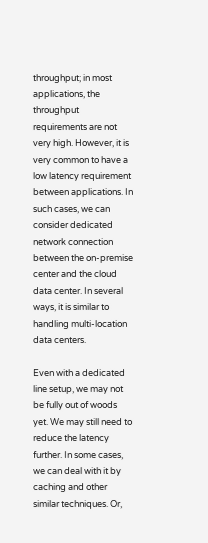throughput; in most applications, the throughput requirements are not very high. However, it is very common to have a low latency requirement between applications. In such cases, we can consider dedicated network connection between the on-premise center and the cloud data center. In several ways, it is similar to handling multi-location data centers.

Even with a dedicated line setup, we may not be fully out of woods yet. We may still need to reduce the latency further. In some cases, we can deal with it by caching and other similar techniques. Or,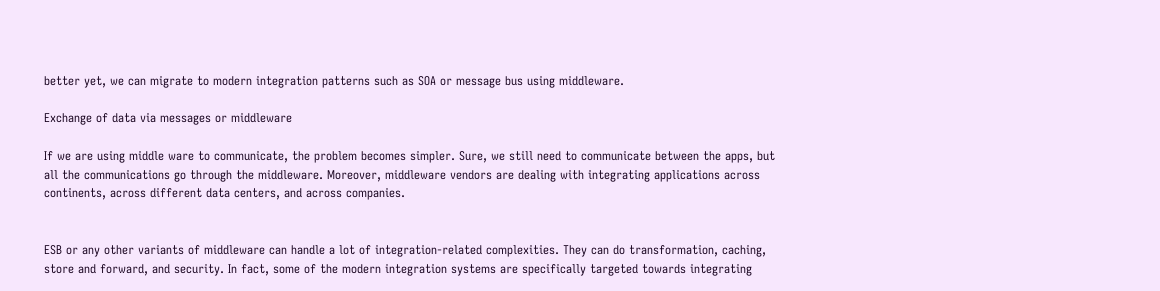better yet, we can migrate to modern integration patterns such as SOA or message bus using middleware.

Exchange of data via messages or middleware

If we are using middle ware to communicate, the problem becomes simpler. Sure, we still need to communicate between the apps, but all the communications go through the middleware. Moreover, middleware vendors are dealing with integrating applications across continents, across different data centers, and across companies.


ESB or any other variants of middleware can handle a lot of integration-related complexities. They can do transformation, caching, store and forward, and security. In fact, some of the modern integration systems are specifically targeted towards integrating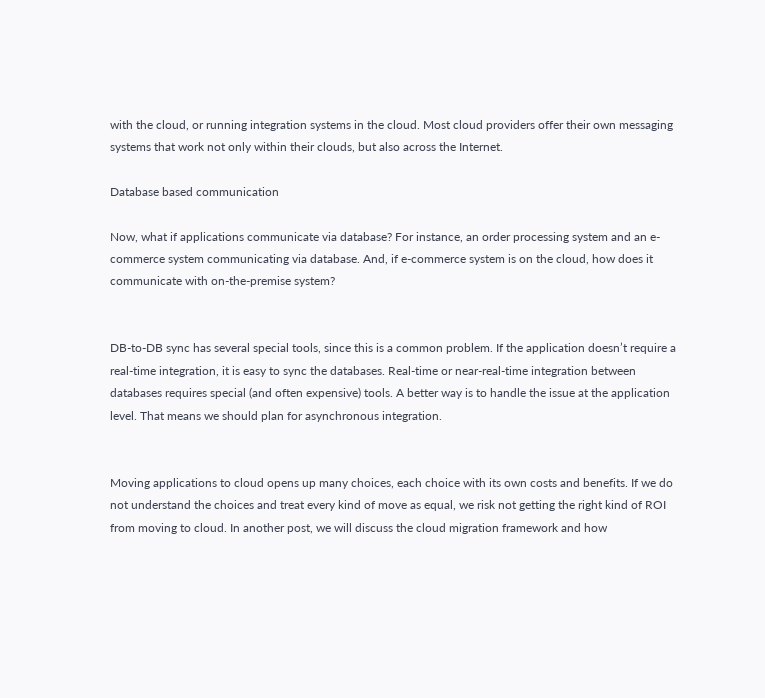with the cloud, or running integration systems in the cloud. Most cloud providers offer their own messaging systems that work not only within their clouds, but also across the Internet.

Database based communication

Now, what if applications communicate via database? For instance, an order processing system and an e-commerce system communicating via database. And, if e-commerce system is on the cloud, how does it communicate with on-the-premise system?


DB-to-DB sync has several special tools, since this is a common problem. If the application doesn’t require a real-time integration, it is easy to sync the databases. Real-time or near-real-time integration between databases requires special (and often expensive) tools. A better way is to handle the issue at the application level. That means we should plan for asynchronous integration.


Moving applications to cloud opens up many choices, each choice with its own costs and benefits. If we do not understand the choices and treat every kind of move as equal, we risk not getting the right kind of ROI from moving to cloud. In another post, we will discuss the cloud migration framework and how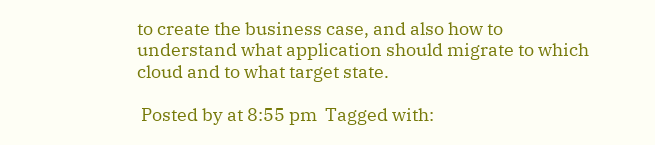to create the business case, and also how to understand what application should migrate to which cloud and to what target state.

 Posted by at 8:55 pm  Tagged with: